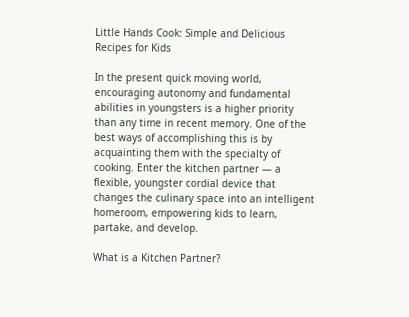Little Hands Cook: Simple and Delicious Recipes for Kids

In the present quick moving world, encouraging autonomy and fundamental abilities in youngsters is a higher priority than any time in recent memory. One of the best ways of accomplishing this is by acquainting them with the specialty of cooking. Enter the kitchen partner — a flexible, youngster cordial device that changes the culinary space into an intelligent homeroom, empowering kids to learn, partake, and develop.

What is a Kitchen Partner?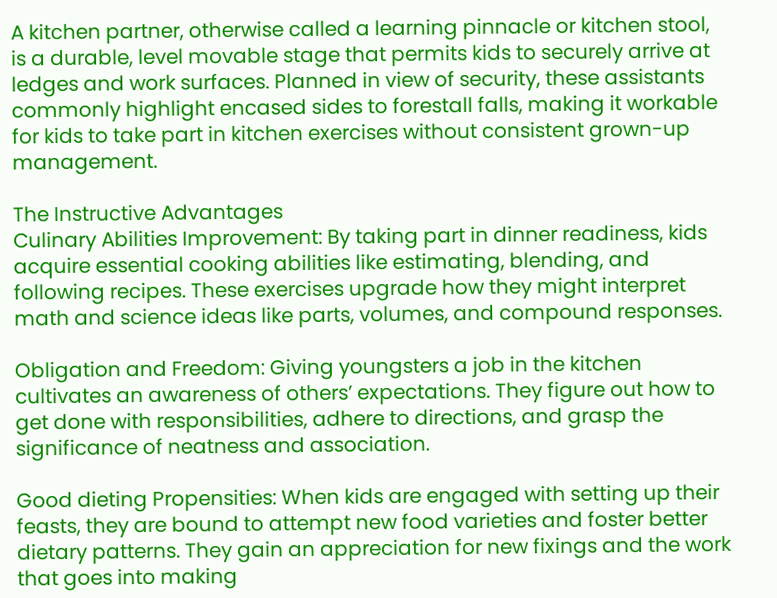A kitchen partner, otherwise called a learning pinnacle or kitchen stool, is a durable, level movable stage that permits kids to securely arrive at ledges and work surfaces. Planned in view of security, these assistants commonly highlight encased sides to forestall falls, making it workable for kids to take part in kitchen exercises without consistent grown-up management.

The Instructive Advantages
Culinary Abilities Improvement: By taking part in dinner readiness, kids acquire essential cooking abilities like estimating, blending, and following recipes. These exercises upgrade how they might interpret math and science ideas like parts, volumes, and compound responses.

Obligation and Freedom: Giving youngsters a job in the kitchen cultivates an awareness of others’ expectations. They figure out how to get done with responsibilities, adhere to directions, and grasp the significance of neatness and association.

Good dieting Propensities: When kids are engaged with setting up their feasts, they are bound to attempt new food varieties and foster better dietary patterns. They gain an appreciation for new fixings and the work that goes into making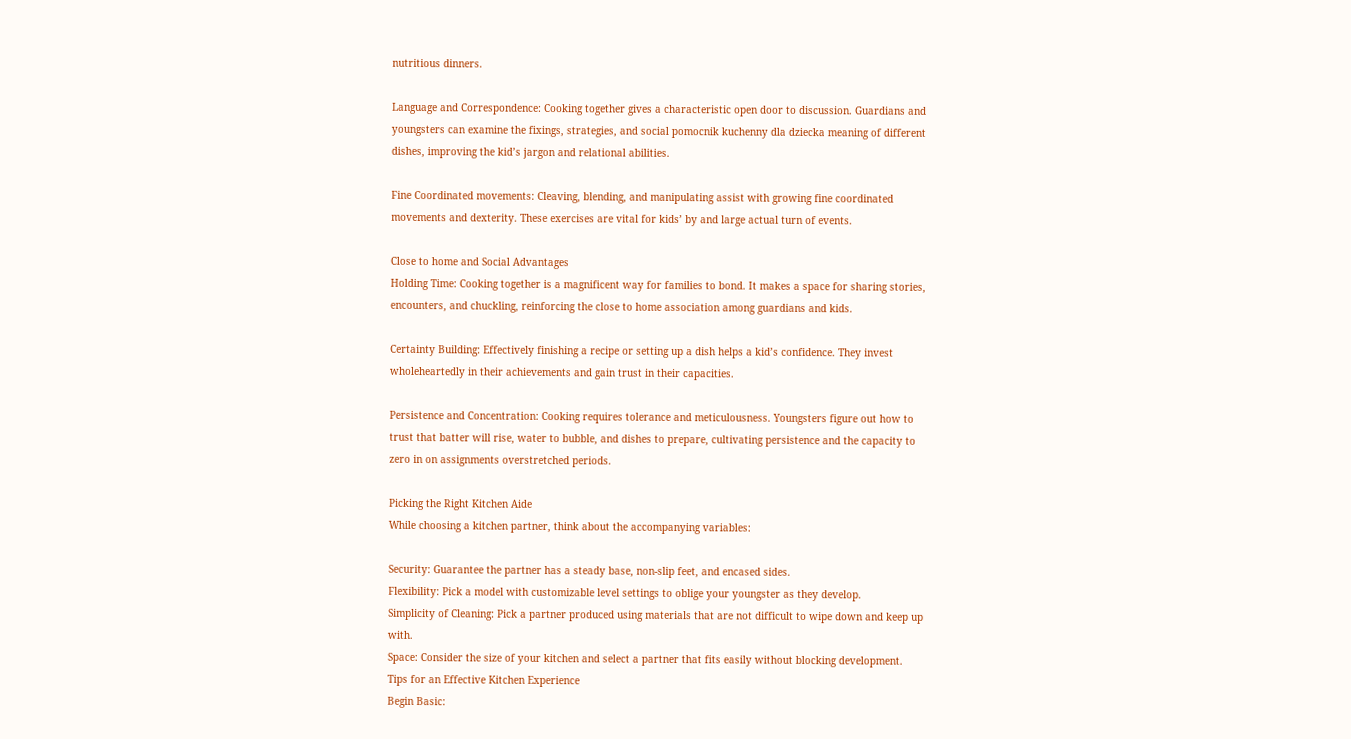nutritious dinners.

Language and Correspondence: Cooking together gives a characteristic open door to discussion. Guardians and youngsters can examine the fixings, strategies, and social pomocnik kuchenny dla dziecka meaning of different dishes, improving the kid’s jargon and relational abilities.

Fine Coordinated movements: Cleaving, blending, and manipulating assist with growing fine coordinated movements and dexterity. These exercises are vital for kids’ by and large actual turn of events.

Close to home and Social Advantages
Holding Time: Cooking together is a magnificent way for families to bond. It makes a space for sharing stories, encounters, and chuckling, reinforcing the close to home association among guardians and kids.

Certainty Building: Effectively finishing a recipe or setting up a dish helps a kid’s confidence. They invest wholeheartedly in their achievements and gain trust in their capacities.

Persistence and Concentration: Cooking requires tolerance and meticulousness. Youngsters figure out how to trust that batter will rise, water to bubble, and dishes to prepare, cultivating persistence and the capacity to zero in on assignments overstretched periods.

Picking the Right Kitchen Aide
While choosing a kitchen partner, think about the accompanying variables:

Security: Guarantee the partner has a steady base, non-slip feet, and encased sides.
Flexibility: Pick a model with customizable level settings to oblige your youngster as they develop.
Simplicity of Cleaning: Pick a partner produced using materials that are not difficult to wipe down and keep up with.
Space: Consider the size of your kitchen and select a partner that fits easily without blocking development.
Tips for an Effective Kitchen Experience
Begin Basic: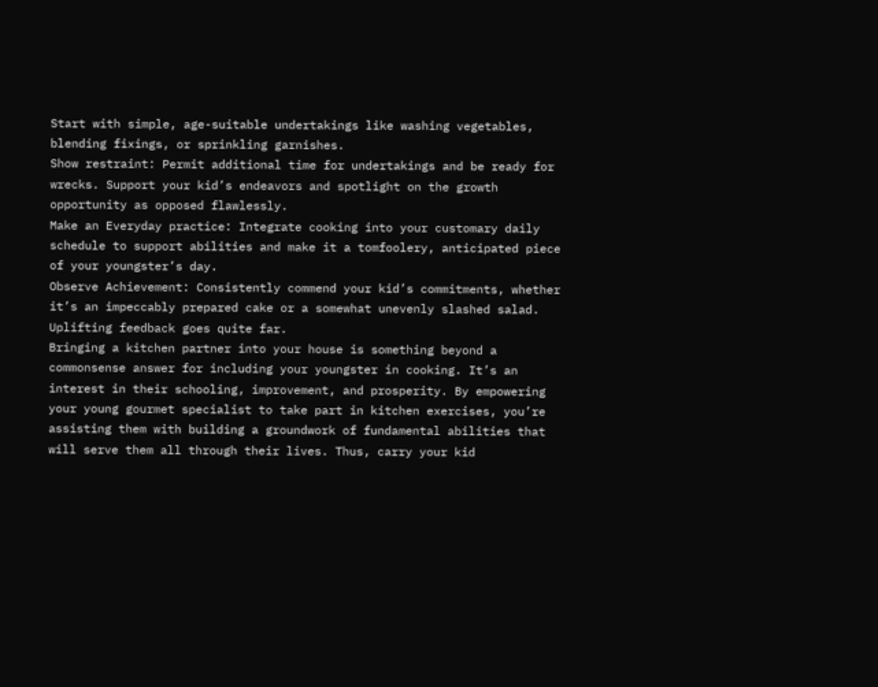Start with simple, age-suitable undertakings like washing vegetables, blending fixings, or sprinkling garnishes.
Show restraint: Permit additional time for undertakings and be ready for wrecks. Support your kid’s endeavors and spotlight on the growth opportunity as opposed flawlessly.
Make an Everyday practice: Integrate cooking into your customary daily schedule to support abilities and make it a tomfoolery, anticipated piece of your youngster’s day.
Observe Achievement: Consistently commend your kid’s commitments, whether it’s an impeccably prepared cake or a somewhat unevenly slashed salad. Uplifting feedback goes quite far.
Bringing a kitchen partner into your house is something beyond a commonsense answer for including your youngster in cooking. It’s an interest in their schooling, improvement, and prosperity. By empowering your young gourmet specialist to take part in kitchen exercises, you’re assisting them with building a groundwork of fundamental abilities that will serve them all through their lives. Thus, carry your kid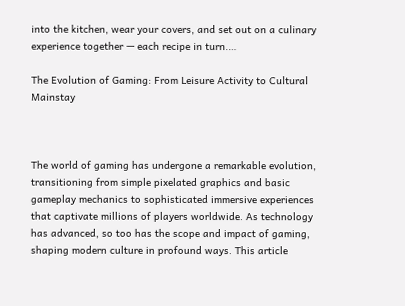into the kitchen, wear your covers, and set out on a culinary experience together — each recipe in turn.…

The Evolution of Gaming: From Leisure Activity to Cultural Mainstay



The world of gaming has undergone a remarkable evolution, transitioning from simple pixelated graphics and basic gameplay mechanics to sophisticated immersive experiences that captivate millions of players worldwide. As technology has advanced, so too has the scope and impact of gaming, shaping modern culture in profound ways. This article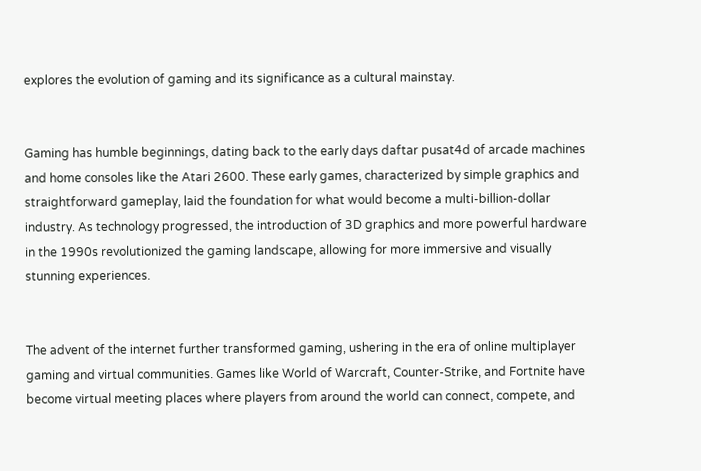explores the evolution of gaming and its significance as a cultural mainstay.


Gaming has humble beginnings, dating back to the early days daftar pusat4d of arcade machines and home consoles like the Atari 2600. These early games, characterized by simple graphics and straightforward gameplay, laid the foundation for what would become a multi-billion-dollar industry. As technology progressed, the introduction of 3D graphics and more powerful hardware in the 1990s revolutionized the gaming landscape, allowing for more immersive and visually stunning experiences.


The advent of the internet further transformed gaming, ushering in the era of online multiplayer gaming and virtual communities. Games like World of Warcraft, Counter-Strike, and Fortnite have become virtual meeting places where players from around the world can connect, compete, and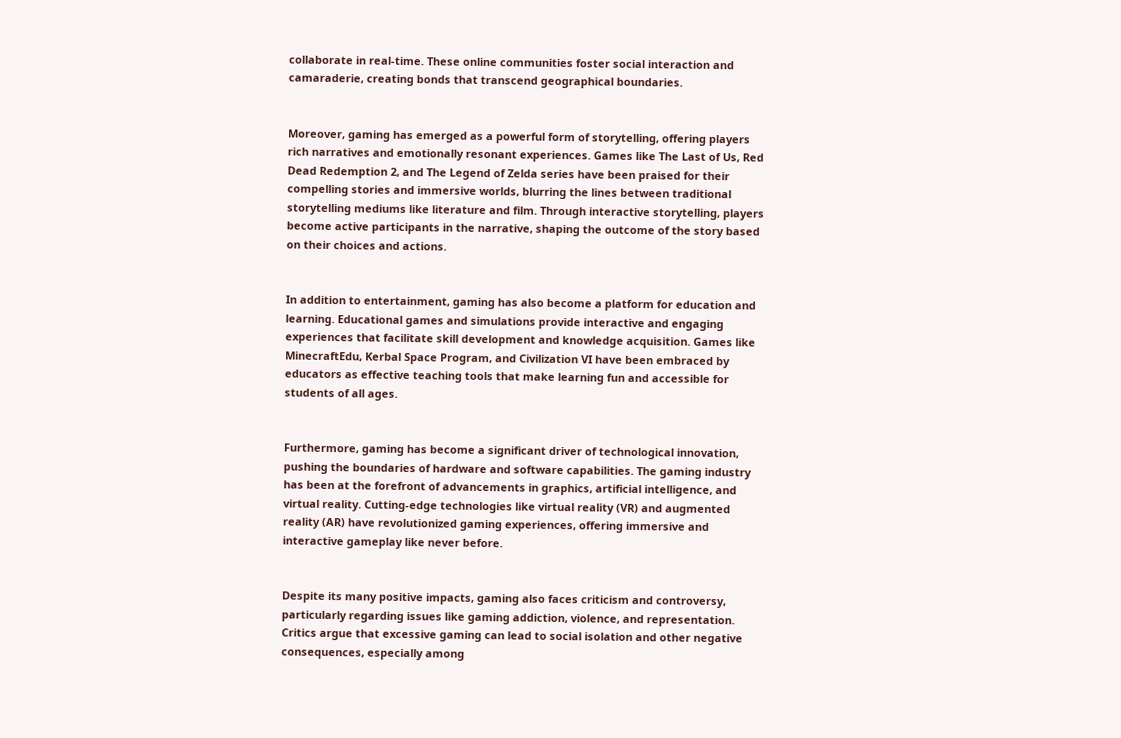collaborate in real-time. These online communities foster social interaction and camaraderie, creating bonds that transcend geographical boundaries.


Moreover, gaming has emerged as a powerful form of storytelling, offering players rich narratives and emotionally resonant experiences. Games like The Last of Us, Red Dead Redemption 2, and The Legend of Zelda series have been praised for their compelling stories and immersive worlds, blurring the lines between traditional storytelling mediums like literature and film. Through interactive storytelling, players become active participants in the narrative, shaping the outcome of the story based on their choices and actions.


In addition to entertainment, gaming has also become a platform for education and learning. Educational games and simulations provide interactive and engaging experiences that facilitate skill development and knowledge acquisition. Games like MinecraftEdu, Kerbal Space Program, and Civilization VI have been embraced by educators as effective teaching tools that make learning fun and accessible for students of all ages.


Furthermore, gaming has become a significant driver of technological innovation, pushing the boundaries of hardware and software capabilities. The gaming industry has been at the forefront of advancements in graphics, artificial intelligence, and virtual reality. Cutting-edge technologies like virtual reality (VR) and augmented reality (AR) have revolutionized gaming experiences, offering immersive and interactive gameplay like never before.


Despite its many positive impacts, gaming also faces criticism and controversy, particularly regarding issues like gaming addiction, violence, and representation. Critics argue that excessive gaming can lead to social isolation and other negative consequences, especially among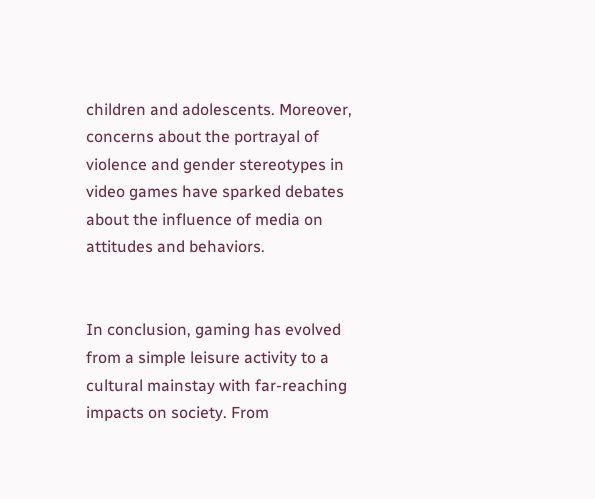children and adolescents. Moreover, concerns about the portrayal of violence and gender stereotypes in video games have sparked debates about the influence of media on attitudes and behaviors.


In conclusion, gaming has evolved from a simple leisure activity to a cultural mainstay with far-reaching impacts on society. From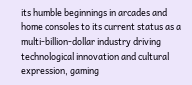its humble beginnings in arcades and home consoles to its current status as a multi-billion-dollar industry driving technological innovation and cultural expression, gaming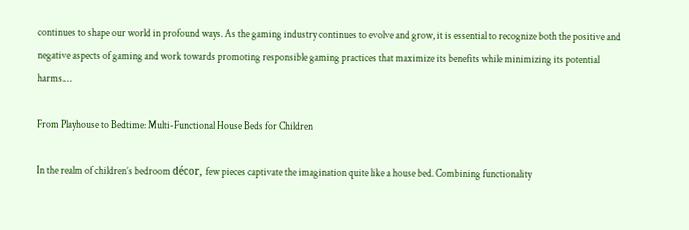continues to shape our world in profound ways. As the gaming industry continues to evolve and grow, it is essential to recognize both the positive and negative aspects of gaming and work towards promoting responsible gaming practices that maximize its benefits while minimizing its potential harms.…

From Playhouse to Bedtime: Multi-Functional House Beds for Children

In the realm of children’s bedroom décor, few pieces captivate the imagination quite like a house bed. Combining functionality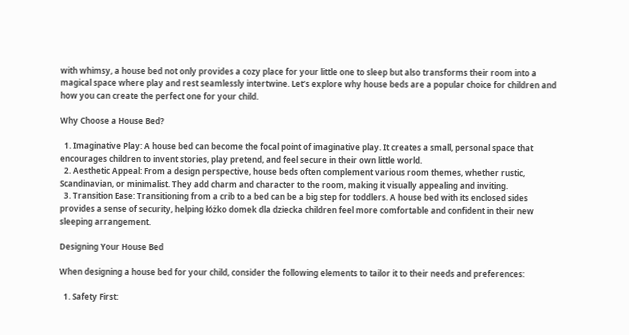with whimsy, a house bed not only provides a cozy place for your little one to sleep but also transforms their room into a magical space where play and rest seamlessly intertwine. Let’s explore why house beds are a popular choice for children and how you can create the perfect one for your child.

Why Choose a House Bed?

  1. Imaginative Play: A house bed can become the focal point of imaginative play. It creates a small, personal space that encourages children to invent stories, play pretend, and feel secure in their own little world.
  2. Aesthetic Appeal: From a design perspective, house beds often complement various room themes, whether rustic, Scandinavian, or minimalist. They add charm and character to the room, making it visually appealing and inviting.
  3. Transition Ease: Transitioning from a crib to a bed can be a big step for toddlers. A house bed with its enclosed sides provides a sense of security, helping łóżko domek dla dziecka children feel more comfortable and confident in their new sleeping arrangement.

Designing Your House Bed

When designing a house bed for your child, consider the following elements to tailor it to their needs and preferences:

  1. Safety First: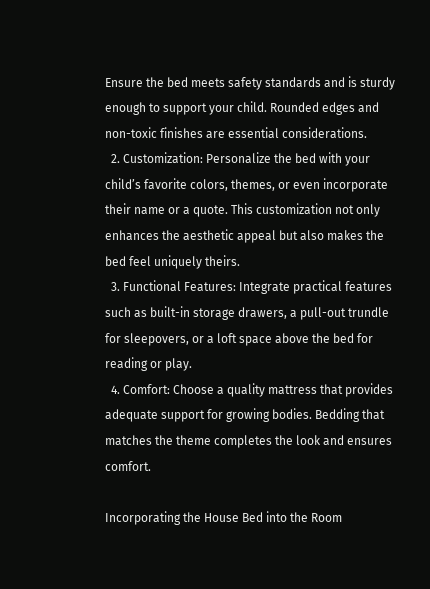Ensure the bed meets safety standards and is sturdy enough to support your child. Rounded edges and non-toxic finishes are essential considerations.
  2. Customization: Personalize the bed with your child’s favorite colors, themes, or even incorporate their name or a quote. This customization not only enhances the aesthetic appeal but also makes the bed feel uniquely theirs.
  3. Functional Features: Integrate practical features such as built-in storage drawers, a pull-out trundle for sleepovers, or a loft space above the bed for reading or play.
  4. Comfort: Choose a quality mattress that provides adequate support for growing bodies. Bedding that matches the theme completes the look and ensures comfort.

Incorporating the House Bed into the Room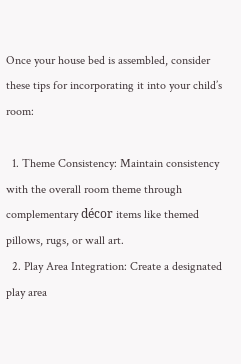Once your house bed is assembled, consider these tips for incorporating it into your child’s room:

  1. Theme Consistency: Maintain consistency with the overall room theme through complementary décor items like themed pillows, rugs, or wall art.
  2. Play Area Integration: Create a designated play area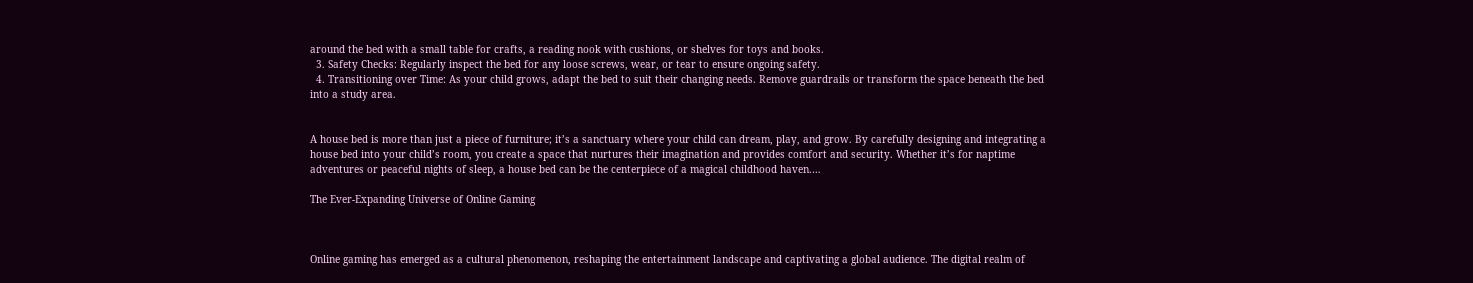around the bed with a small table for crafts, a reading nook with cushions, or shelves for toys and books.
  3. Safety Checks: Regularly inspect the bed for any loose screws, wear, or tear to ensure ongoing safety.
  4. Transitioning over Time: As your child grows, adapt the bed to suit their changing needs. Remove guardrails or transform the space beneath the bed into a study area.


A house bed is more than just a piece of furniture; it’s a sanctuary where your child can dream, play, and grow. By carefully designing and integrating a house bed into your child’s room, you create a space that nurtures their imagination and provides comfort and security. Whether it’s for naptime adventures or peaceful nights of sleep, a house bed can be the centerpiece of a magical childhood haven.…

The Ever-Expanding Universe of Online Gaming



Online gaming has emerged as a cultural phenomenon, reshaping the entertainment landscape and captivating a global audience. The digital realm of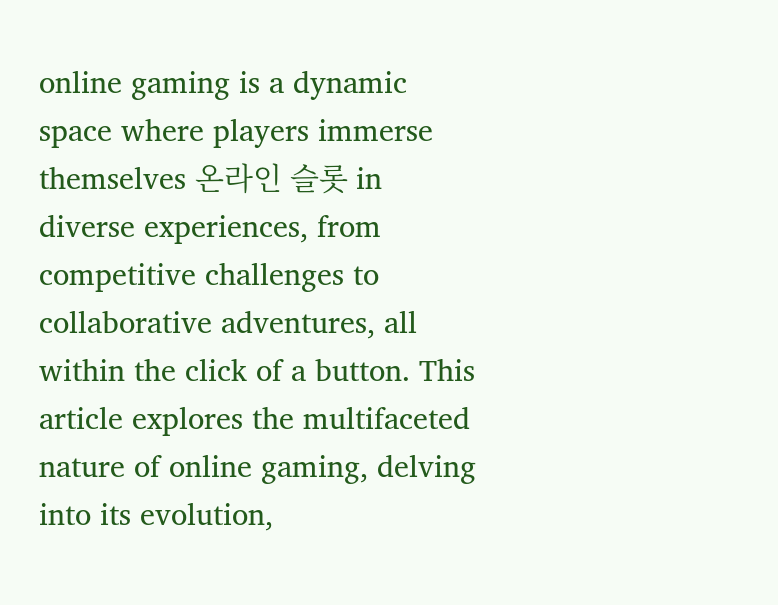online gaming is a dynamic space where players immerse themselves 온라인 슬롯 in diverse experiences, from competitive challenges to collaborative adventures, all within the click of a button. This article explores the multifaceted nature of online gaming, delving into its evolution,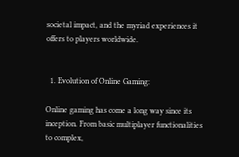societal impact, and the myriad experiences it offers to players worldwide.


  1. Evolution of Online Gaming:

Online gaming has come a long way since its inception. From basic multiplayer functionalities to complex,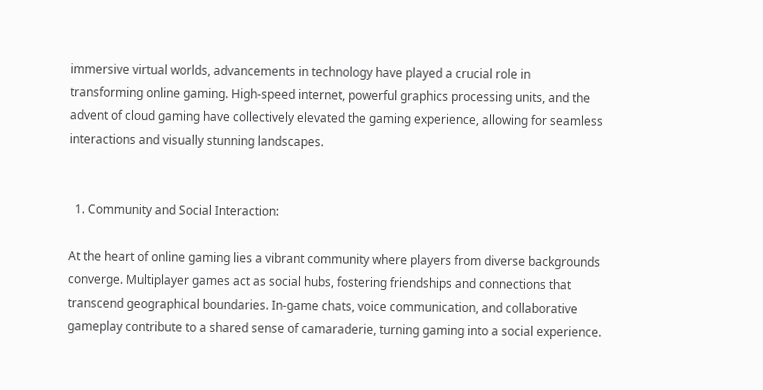immersive virtual worlds, advancements in technology have played a crucial role in transforming online gaming. High-speed internet, powerful graphics processing units, and the advent of cloud gaming have collectively elevated the gaming experience, allowing for seamless interactions and visually stunning landscapes.


  1. Community and Social Interaction:

At the heart of online gaming lies a vibrant community where players from diverse backgrounds converge. Multiplayer games act as social hubs, fostering friendships and connections that transcend geographical boundaries. In-game chats, voice communication, and collaborative gameplay contribute to a shared sense of camaraderie, turning gaming into a social experience.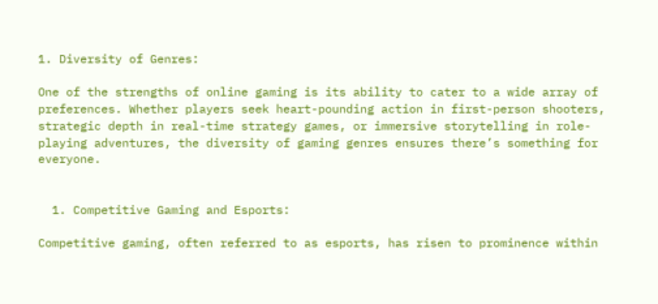1. Diversity of Genres:

One of the strengths of online gaming is its ability to cater to a wide array of preferences. Whether players seek heart-pounding action in first-person shooters, strategic depth in real-time strategy games, or immersive storytelling in role-playing adventures, the diversity of gaming genres ensures there’s something for everyone.


  1. Competitive Gaming and Esports:

Competitive gaming, often referred to as esports, has risen to prominence within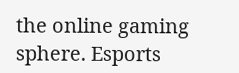the online gaming sphere. Esports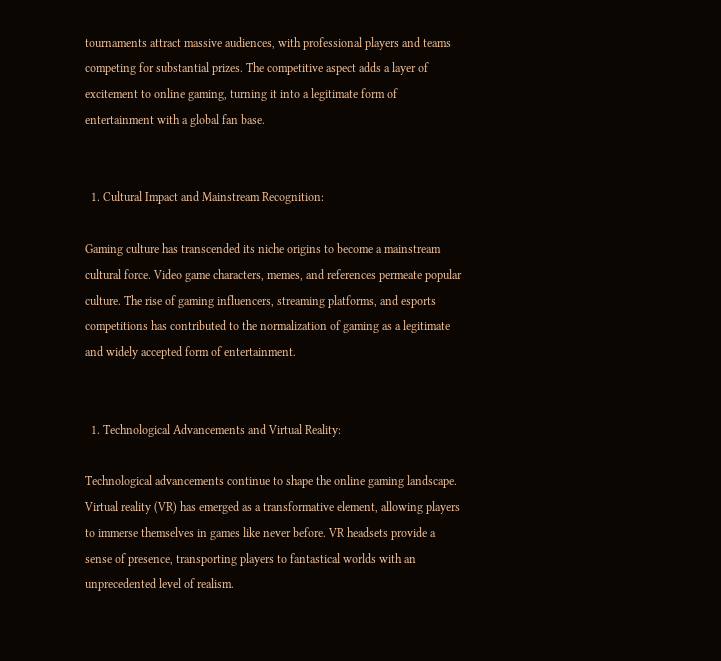tournaments attract massive audiences, with professional players and teams competing for substantial prizes. The competitive aspect adds a layer of excitement to online gaming, turning it into a legitimate form of entertainment with a global fan base.


  1. Cultural Impact and Mainstream Recognition:

Gaming culture has transcended its niche origins to become a mainstream cultural force. Video game characters, memes, and references permeate popular culture. The rise of gaming influencers, streaming platforms, and esports competitions has contributed to the normalization of gaming as a legitimate and widely accepted form of entertainment.


  1. Technological Advancements and Virtual Reality:

Technological advancements continue to shape the online gaming landscape. Virtual reality (VR) has emerged as a transformative element, allowing players to immerse themselves in games like never before. VR headsets provide a sense of presence, transporting players to fantastical worlds with an unprecedented level of realism.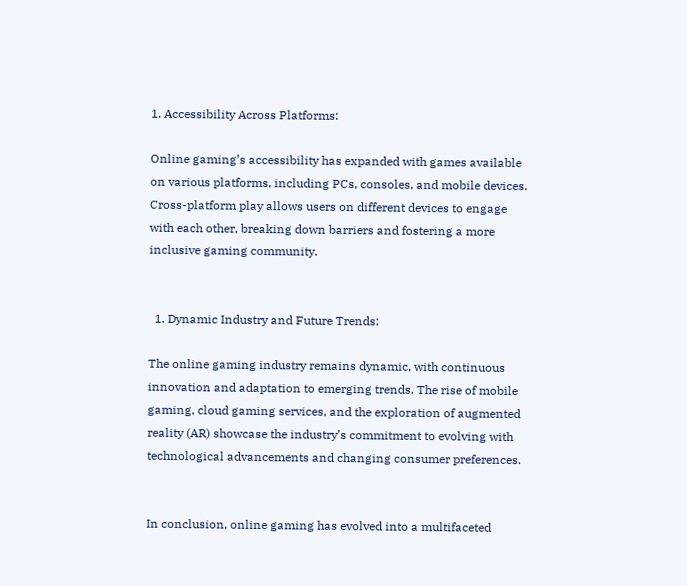1. Accessibility Across Platforms:

Online gaming’s accessibility has expanded with games available on various platforms, including PCs, consoles, and mobile devices. Cross-platform play allows users on different devices to engage with each other, breaking down barriers and fostering a more inclusive gaming community.


  1. Dynamic Industry and Future Trends:

The online gaming industry remains dynamic, with continuous innovation and adaptation to emerging trends. The rise of mobile gaming, cloud gaming services, and the exploration of augmented reality (AR) showcase the industry’s commitment to evolving with technological advancements and changing consumer preferences.


In conclusion, online gaming has evolved into a multifaceted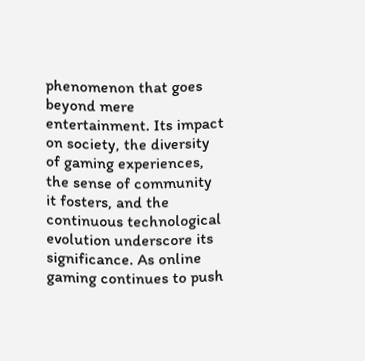phenomenon that goes beyond mere entertainment. Its impact on society, the diversity of gaming experiences, the sense of community it fosters, and the continuous technological evolution underscore its significance. As online gaming continues to push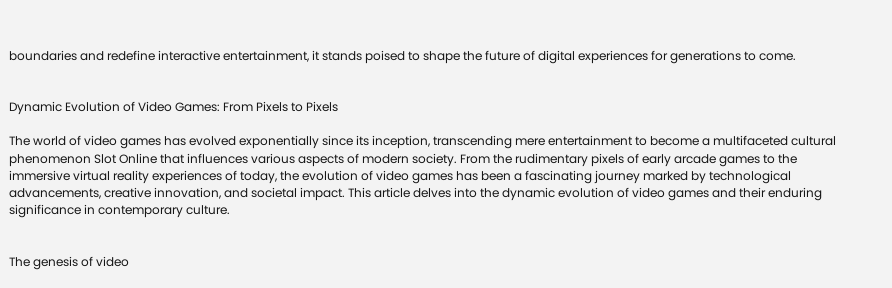boundaries and redefine interactive entertainment, it stands poised to shape the future of digital experiences for generations to come.


Dynamic Evolution of Video Games: From Pixels to Pixels

The world of video games has evolved exponentially since its inception, transcending mere entertainment to become a multifaceted cultural phenomenon Slot Online that influences various aspects of modern society. From the rudimentary pixels of early arcade games to the immersive virtual reality experiences of today, the evolution of video games has been a fascinating journey marked by technological advancements, creative innovation, and societal impact. This article delves into the dynamic evolution of video games and their enduring significance in contemporary culture.


The genesis of video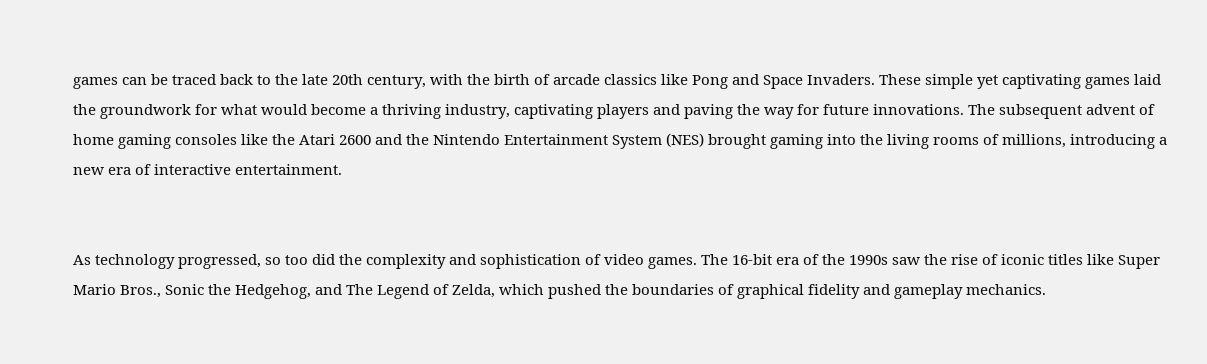games can be traced back to the late 20th century, with the birth of arcade classics like Pong and Space Invaders. These simple yet captivating games laid the groundwork for what would become a thriving industry, captivating players and paving the way for future innovations. The subsequent advent of home gaming consoles like the Atari 2600 and the Nintendo Entertainment System (NES) brought gaming into the living rooms of millions, introducing a new era of interactive entertainment.


As technology progressed, so too did the complexity and sophistication of video games. The 16-bit era of the 1990s saw the rise of iconic titles like Super Mario Bros., Sonic the Hedgehog, and The Legend of Zelda, which pushed the boundaries of graphical fidelity and gameplay mechanics.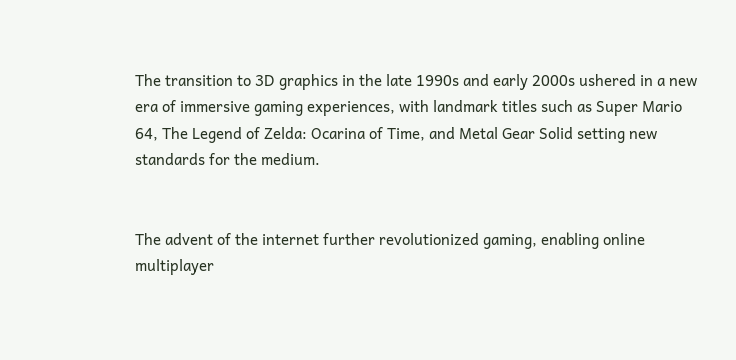The transition to 3D graphics in the late 1990s and early 2000s ushered in a new era of immersive gaming experiences, with landmark titles such as Super Mario 64, The Legend of Zelda: Ocarina of Time, and Metal Gear Solid setting new standards for the medium.


The advent of the internet further revolutionized gaming, enabling online multiplayer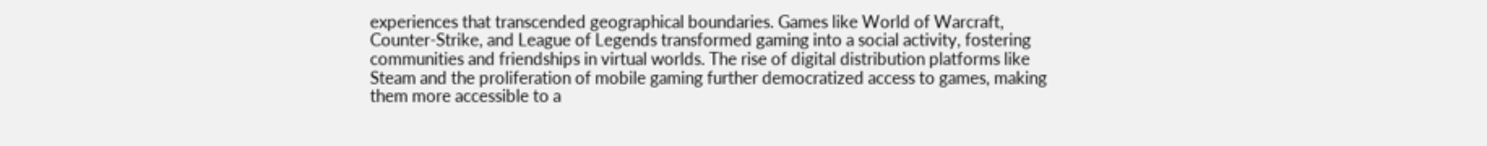experiences that transcended geographical boundaries. Games like World of Warcraft, Counter-Strike, and League of Legends transformed gaming into a social activity, fostering communities and friendships in virtual worlds. The rise of digital distribution platforms like Steam and the proliferation of mobile gaming further democratized access to games, making them more accessible to a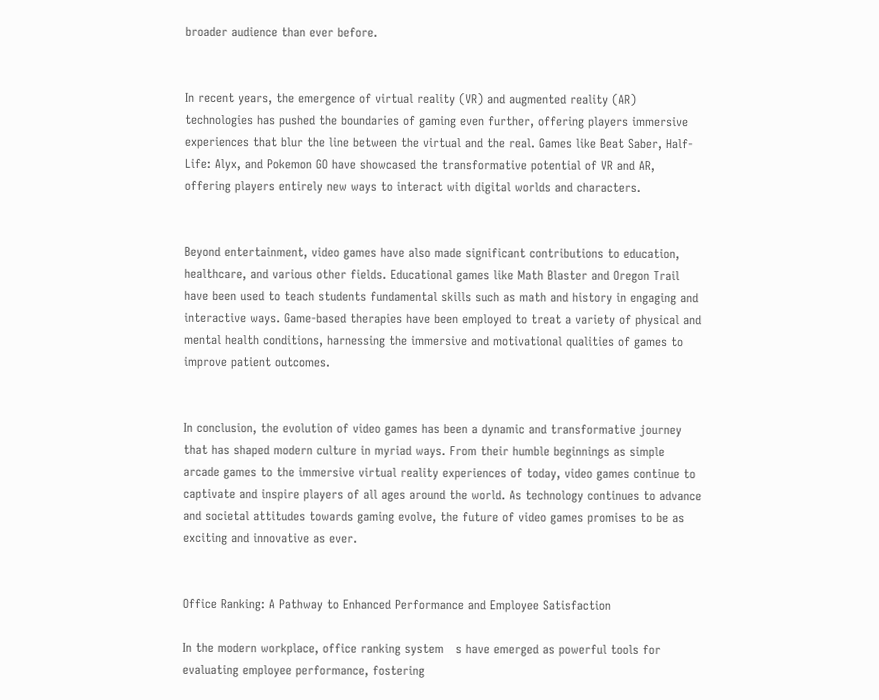broader audience than ever before.


In recent years, the emergence of virtual reality (VR) and augmented reality (AR) technologies has pushed the boundaries of gaming even further, offering players immersive experiences that blur the line between the virtual and the real. Games like Beat Saber, Half-Life: Alyx, and Pokemon GO have showcased the transformative potential of VR and AR, offering players entirely new ways to interact with digital worlds and characters.


Beyond entertainment, video games have also made significant contributions to education, healthcare, and various other fields. Educational games like Math Blaster and Oregon Trail have been used to teach students fundamental skills such as math and history in engaging and interactive ways. Game-based therapies have been employed to treat a variety of physical and mental health conditions, harnessing the immersive and motivational qualities of games to improve patient outcomes.


In conclusion, the evolution of video games has been a dynamic and transformative journey that has shaped modern culture in myriad ways. From their humble beginnings as simple arcade games to the immersive virtual reality experiences of today, video games continue to captivate and inspire players of all ages around the world. As technology continues to advance and societal attitudes towards gaming evolve, the future of video games promises to be as exciting and innovative as ever.


Office Ranking: A Pathway to Enhanced Performance and Employee Satisfaction

In the modern workplace, office ranking system   s have emerged as powerful tools for evaluating employee performance, fostering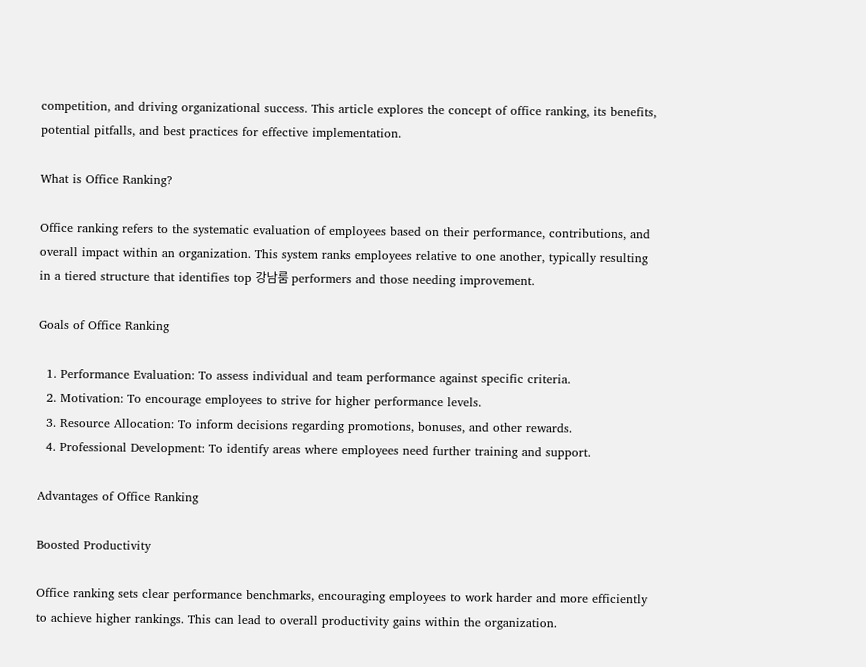competition, and driving organizational success. This article explores the concept of office ranking, its benefits, potential pitfalls, and best practices for effective implementation.

What is Office Ranking?

Office ranking refers to the systematic evaluation of employees based on their performance, contributions, and overall impact within an organization. This system ranks employees relative to one another, typically resulting in a tiered structure that identifies top 강남룸 performers and those needing improvement.

Goals of Office Ranking

  1. Performance Evaluation: To assess individual and team performance against specific criteria.
  2. Motivation: To encourage employees to strive for higher performance levels.
  3. Resource Allocation: To inform decisions regarding promotions, bonuses, and other rewards.
  4. Professional Development: To identify areas where employees need further training and support.

Advantages of Office Ranking

Boosted Productivity

Office ranking sets clear performance benchmarks, encouraging employees to work harder and more efficiently to achieve higher rankings. This can lead to overall productivity gains within the organization.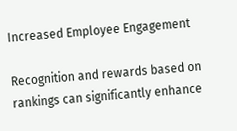Increased Employee Engagement

Recognition and rewards based on rankings can significantly enhance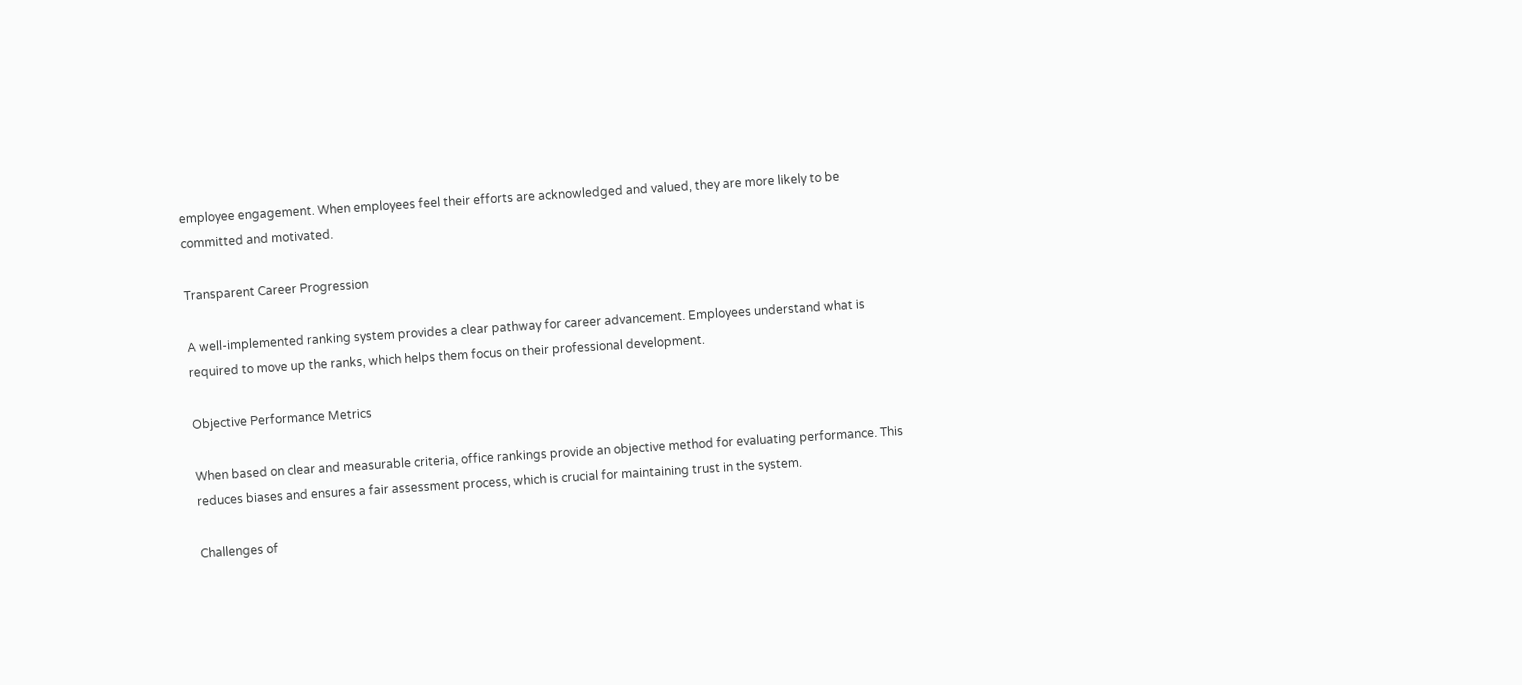employee engagement. When employees feel their efforts are acknowledged and valued, they are more likely to be committed and motivated.

Transparent Career Progression

A well-implemented ranking system provides a clear pathway for career advancement. Employees understand what is required to move up the ranks, which helps them focus on their professional development.

Objective Performance Metrics

When based on clear and measurable criteria, office rankings provide an objective method for evaluating performance. This reduces biases and ensures a fair assessment process, which is crucial for maintaining trust in the system.

Challenges of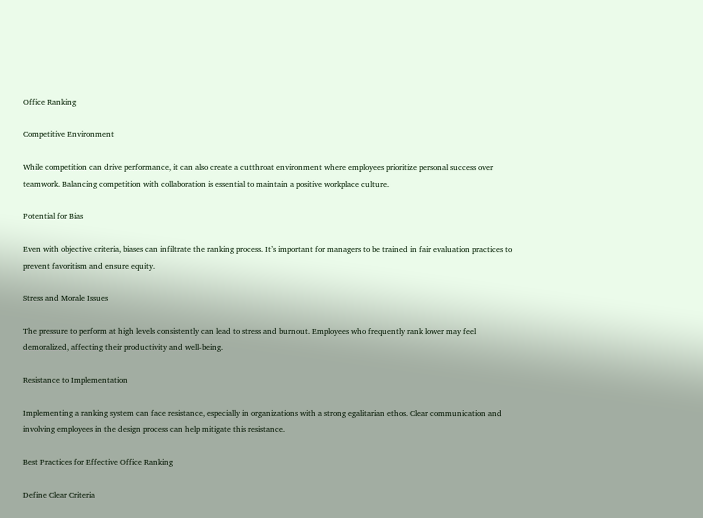Office Ranking

Competitive Environment

While competition can drive performance, it can also create a cutthroat environment where employees prioritize personal success over teamwork. Balancing competition with collaboration is essential to maintain a positive workplace culture.

Potential for Bias

Even with objective criteria, biases can infiltrate the ranking process. It’s important for managers to be trained in fair evaluation practices to prevent favoritism and ensure equity.

Stress and Morale Issues

The pressure to perform at high levels consistently can lead to stress and burnout. Employees who frequently rank lower may feel demoralized, affecting their productivity and well-being.

Resistance to Implementation

Implementing a ranking system can face resistance, especially in organizations with a strong egalitarian ethos. Clear communication and involving employees in the design process can help mitigate this resistance.

Best Practices for Effective Office Ranking

Define Clear Criteria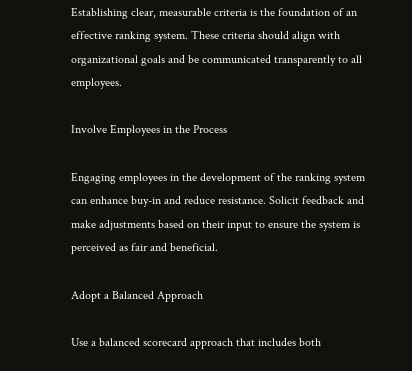Establishing clear, measurable criteria is the foundation of an effective ranking system. These criteria should align with organizational goals and be communicated transparently to all employees.

Involve Employees in the Process

Engaging employees in the development of the ranking system can enhance buy-in and reduce resistance. Solicit feedback and make adjustments based on their input to ensure the system is perceived as fair and beneficial.

Adopt a Balanced Approach

Use a balanced scorecard approach that includes both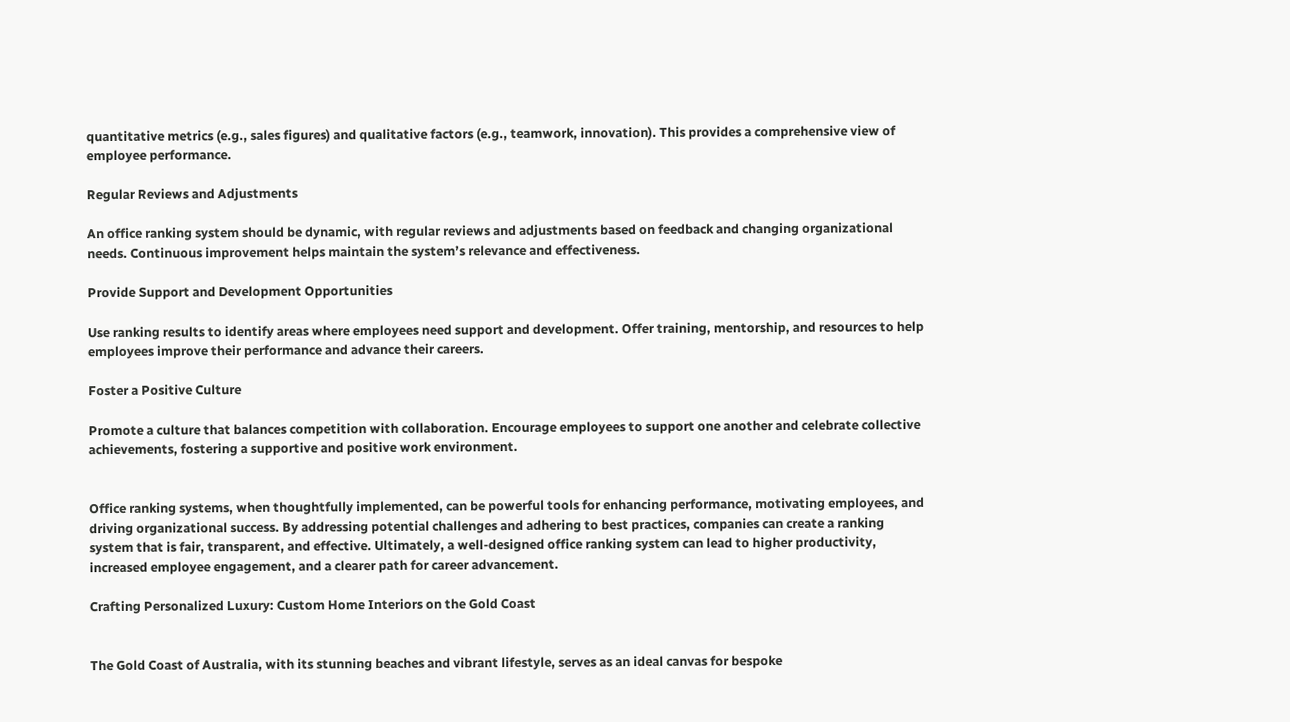quantitative metrics (e.g., sales figures) and qualitative factors (e.g., teamwork, innovation). This provides a comprehensive view of employee performance.

Regular Reviews and Adjustments

An office ranking system should be dynamic, with regular reviews and adjustments based on feedback and changing organizational needs. Continuous improvement helps maintain the system’s relevance and effectiveness.

Provide Support and Development Opportunities

Use ranking results to identify areas where employees need support and development. Offer training, mentorship, and resources to help employees improve their performance and advance their careers.

Foster a Positive Culture

Promote a culture that balances competition with collaboration. Encourage employees to support one another and celebrate collective achievements, fostering a supportive and positive work environment.


Office ranking systems, when thoughtfully implemented, can be powerful tools for enhancing performance, motivating employees, and driving organizational success. By addressing potential challenges and adhering to best practices, companies can create a ranking system that is fair, transparent, and effective. Ultimately, a well-designed office ranking system can lead to higher productivity, increased employee engagement, and a clearer path for career advancement.

Crafting Personalized Luxury: Custom Home Interiors on the Gold Coast


The Gold Coast of Australia, with its stunning beaches and vibrant lifestyle, serves as an ideal canvas for bespoke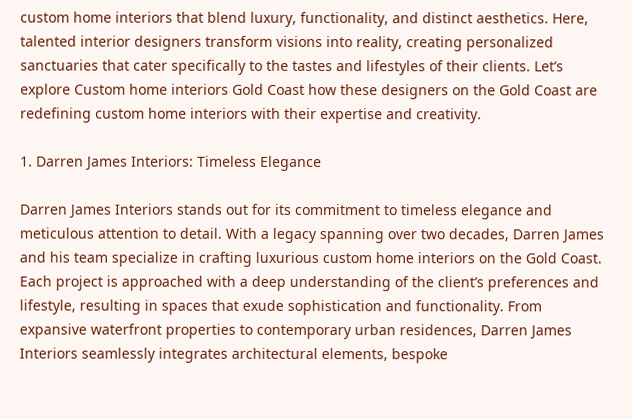custom home interiors that blend luxury, functionality, and distinct aesthetics. Here, talented interior designers transform visions into reality, creating personalized sanctuaries that cater specifically to the tastes and lifestyles of their clients. Let’s explore Custom home interiors Gold Coast how these designers on the Gold Coast are redefining custom home interiors with their expertise and creativity.

1. Darren James Interiors: Timeless Elegance

Darren James Interiors stands out for its commitment to timeless elegance and meticulous attention to detail. With a legacy spanning over two decades, Darren James and his team specialize in crafting luxurious custom home interiors on the Gold Coast. Each project is approached with a deep understanding of the client’s preferences and lifestyle, resulting in spaces that exude sophistication and functionality. From expansive waterfront properties to contemporary urban residences, Darren James Interiors seamlessly integrates architectural elements, bespoke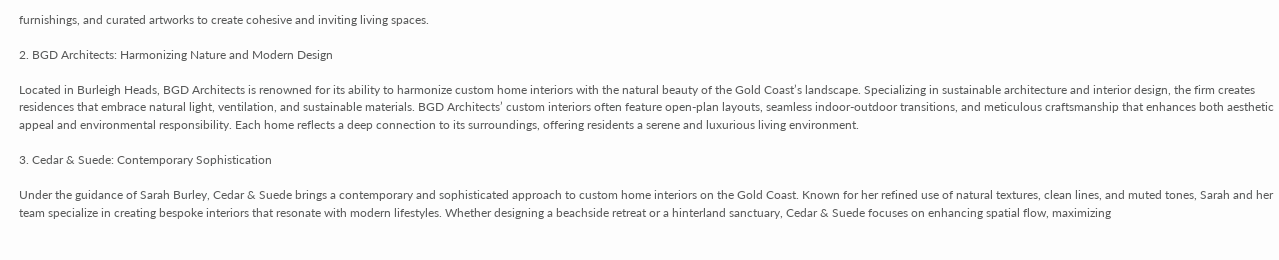furnishings, and curated artworks to create cohesive and inviting living spaces.

2. BGD Architects: Harmonizing Nature and Modern Design

Located in Burleigh Heads, BGD Architects is renowned for its ability to harmonize custom home interiors with the natural beauty of the Gold Coast’s landscape. Specializing in sustainable architecture and interior design, the firm creates residences that embrace natural light, ventilation, and sustainable materials. BGD Architects’ custom interiors often feature open-plan layouts, seamless indoor-outdoor transitions, and meticulous craftsmanship that enhances both aesthetic appeal and environmental responsibility. Each home reflects a deep connection to its surroundings, offering residents a serene and luxurious living environment.

3. Cedar & Suede: Contemporary Sophistication

Under the guidance of Sarah Burley, Cedar & Suede brings a contemporary and sophisticated approach to custom home interiors on the Gold Coast. Known for her refined use of natural textures, clean lines, and muted tones, Sarah and her team specialize in creating bespoke interiors that resonate with modern lifestyles. Whether designing a beachside retreat or a hinterland sanctuary, Cedar & Suede focuses on enhancing spatial flow, maximizing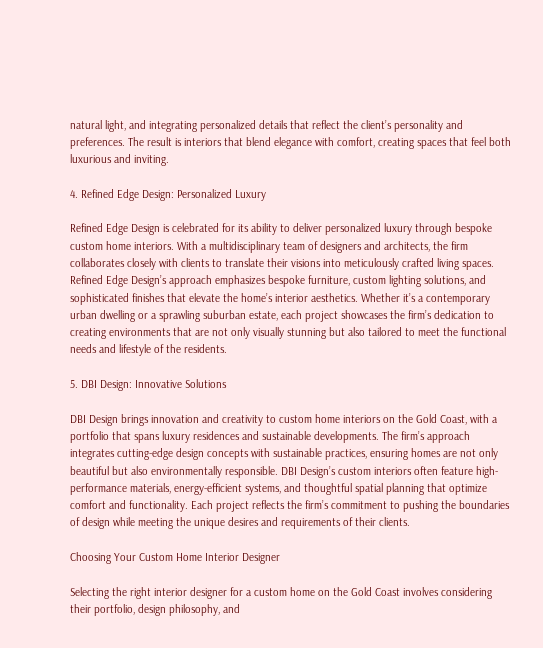natural light, and integrating personalized details that reflect the client’s personality and preferences. The result is interiors that blend elegance with comfort, creating spaces that feel both luxurious and inviting.

4. Refined Edge Design: Personalized Luxury

Refined Edge Design is celebrated for its ability to deliver personalized luxury through bespoke custom home interiors. With a multidisciplinary team of designers and architects, the firm collaborates closely with clients to translate their visions into meticulously crafted living spaces. Refined Edge Design’s approach emphasizes bespoke furniture, custom lighting solutions, and sophisticated finishes that elevate the home’s interior aesthetics. Whether it’s a contemporary urban dwelling or a sprawling suburban estate, each project showcases the firm’s dedication to creating environments that are not only visually stunning but also tailored to meet the functional needs and lifestyle of the residents.

5. DBI Design: Innovative Solutions

DBI Design brings innovation and creativity to custom home interiors on the Gold Coast, with a portfolio that spans luxury residences and sustainable developments. The firm’s approach integrates cutting-edge design concepts with sustainable practices, ensuring homes are not only beautiful but also environmentally responsible. DBI Design’s custom interiors often feature high-performance materials, energy-efficient systems, and thoughtful spatial planning that optimize comfort and functionality. Each project reflects the firm’s commitment to pushing the boundaries of design while meeting the unique desires and requirements of their clients.

Choosing Your Custom Home Interior Designer

Selecting the right interior designer for a custom home on the Gold Coast involves considering their portfolio, design philosophy, and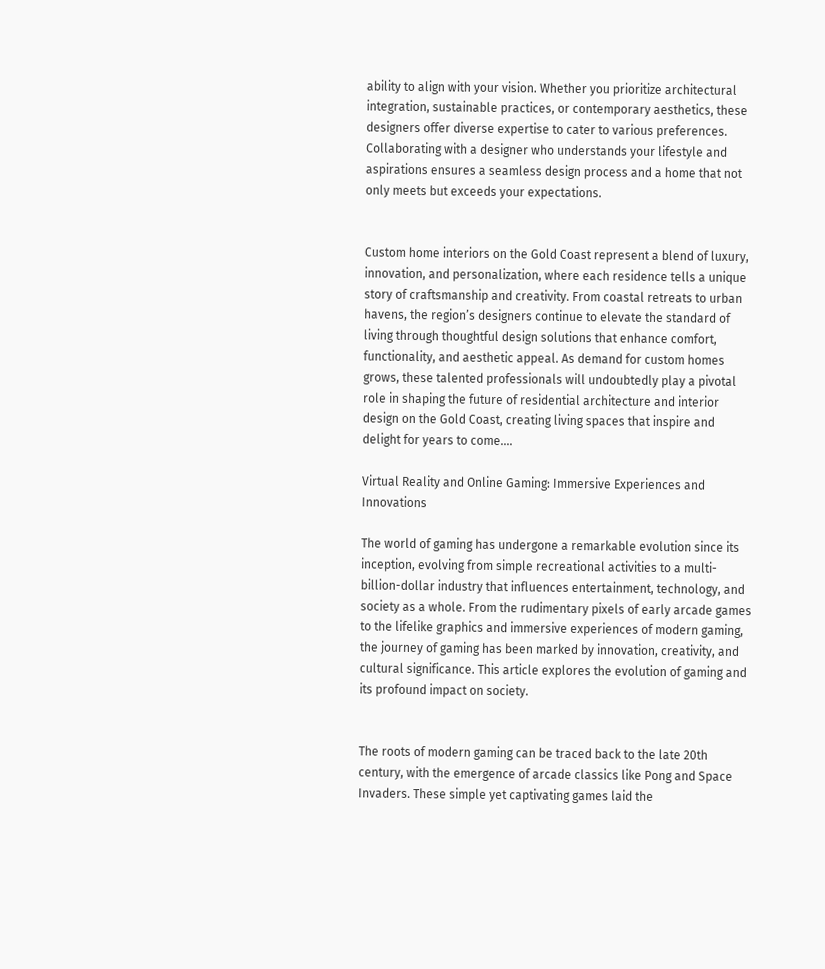ability to align with your vision. Whether you prioritize architectural integration, sustainable practices, or contemporary aesthetics, these designers offer diverse expertise to cater to various preferences. Collaborating with a designer who understands your lifestyle and aspirations ensures a seamless design process and a home that not only meets but exceeds your expectations.


Custom home interiors on the Gold Coast represent a blend of luxury, innovation, and personalization, where each residence tells a unique story of craftsmanship and creativity. From coastal retreats to urban havens, the region’s designers continue to elevate the standard of living through thoughtful design solutions that enhance comfort, functionality, and aesthetic appeal. As demand for custom homes grows, these talented professionals will undoubtedly play a pivotal role in shaping the future of residential architecture and interior design on the Gold Coast, creating living spaces that inspire and delight for years to come.…

Virtual Reality and Online Gaming: Immersive Experiences and Innovations

The world of gaming has undergone a remarkable evolution since its inception, evolving from simple recreational activities to a multi-billion-dollar industry that influences entertainment, technology, and society as a whole. From the rudimentary pixels of early arcade games to the lifelike graphics and immersive experiences of modern gaming, the journey of gaming has been marked by innovation, creativity, and cultural significance. This article explores the evolution of gaming and its profound impact on society.


The roots of modern gaming can be traced back to the late 20th century, with the emergence of arcade classics like Pong and Space Invaders. These simple yet captivating games laid the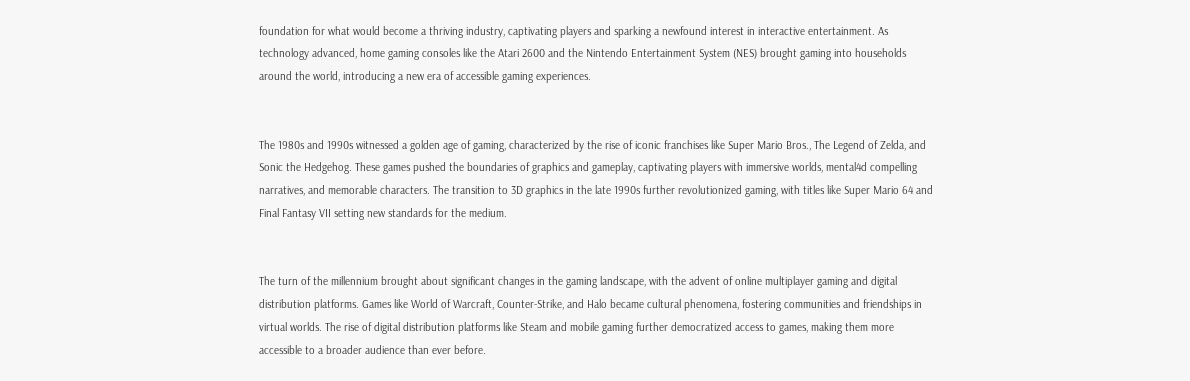foundation for what would become a thriving industry, captivating players and sparking a newfound interest in interactive entertainment. As technology advanced, home gaming consoles like the Atari 2600 and the Nintendo Entertainment System (NES) brought gaming into households around the world, introducing a new era of accessible gaming experiences.


The 1980s and 1990s witnessed a golden age of gaming, characterized by the rise of iconic franchises like Super Mario Bros., The Legend of Zelda, and Sonic the Hedgehog. These games pushed the boundaries of graphics and gameplay, captivating players with immersive worlds, mental4d compelling narratives, and memorable characters. The transition to 3D graphics in the late 1990s further revolutionized gaming, with titles like Super Mario 64 and Final Fantasy VII setting new standards for the medium.


The turn of the millennium brought about significant changes in the gaming landscape, with the advent of online multiplayer gaming and digital distribution platforms. Games like World of Warcraft, Counter-Strike, and Halo became cultural phenomena, fostering communities and friendships in virtual worlds. The rise of digital distribution platforms like Steam and mobile gaming further democratized access to games, making them more accessible to a broader audience than ever before.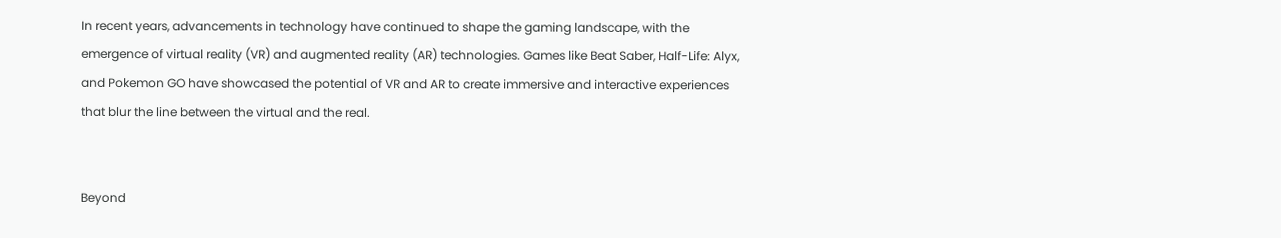In recent years, advancements in technology have continued to shape the gaming landscape, with the emergence of virtual reality (VR) and augmented reality (AR) technologies. Games like Beat Saber, Half-Life: Alyx, and Pokemon GO have showcased the potential of VR and AR to create immersive and interactive experiences that blur the line between the virtual and the real.


Beyond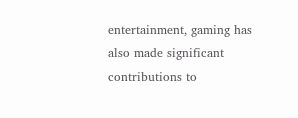entertainment, gaming has also made significant contributions to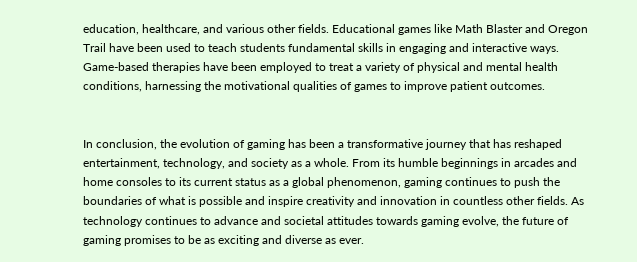education, healthcare, and various other fields. Educational games like Math Blaster and Oregon Trail have been used to teach students fundamental skills in engaging and interactive ways. Game-based therapies have been employed to treat a variety of physical and mental health conditions, harnessing the motivational qualities of games to improve patient outcomes.


In conclusion, the evolution of gaming has been a transformative journey that has reshaped entertainment, technology, and society as a whole. From its humble beginnings in arcades and home consoles to its current status as a global phenomenon, gaming continues to push the boundaries of what is possible and inspire creativity and innovation in countless other fields. As technology continues to advance and societal attitudes towards gaming evolve, the future of gaming promises to be as exciting and diverse as ever.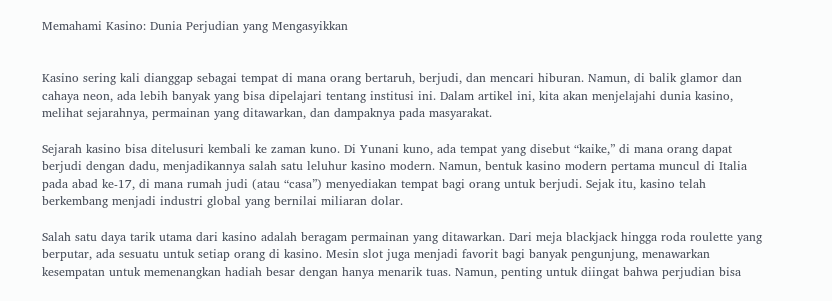Memahami Kasino: Dunia Perjudian yang Mengasyikkan


Kasino sering kali dianggap sebagai tempat di mana orang bertaruh, berjudi, dan mencari hiburan. Namun, di balik glamor dan cahaya neon, ada lebih banyak yang bisa dipelajari tentang institusi ini. Dalam artikel ini, kita akan menjelajahi dunia kasino, melihat sejarahnya, permainan yang ditawarkan, dan dampaknya pada masyarakat.

Sejarah kasino bisa ditelusuri kembali ke zaman kuno. Di Yunani kuno, ada tempat yang disebut “kaike,” di mana orang dapat berjudi dengan dadu, menjadikannya salah satu leluhur kasino modern. Namun, bentuk kasino modern pertama muncul di Italia pada abad ke-17, di mana rumah judi (atau “casa”) menyediakan tempat bagi orang untuk berjudi. Sejak itu, kasino telah berkembang menjadi industri global yang bernilai miliaran dolar.

Salah satu daya tarik utama dari kasino adalah beragam permainan yang ditawarkan. Dari meja blackjack hingga roda roulette yang berputar, ada sesuatu untuk setiap orang di kasino. Mesin slot juga menjadi favorit bagi banyak pengunjung, menawarkan kesempatan untuk memenangkan hadiah besar dengan hanya menarik tuas. Namun, penting untuk diingat bahwa perjudian bisa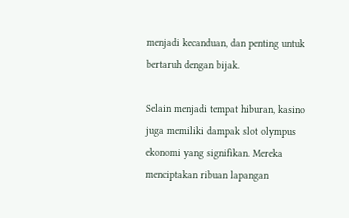menjadi kecanduan, dan penting untuk bertaruh dengan bijak.

Selain menjadi tempat hiburan, kasino juga memiliki dampak slot olympus ekonomi yang signifikan. Mereka menciptakan ribuan lapangan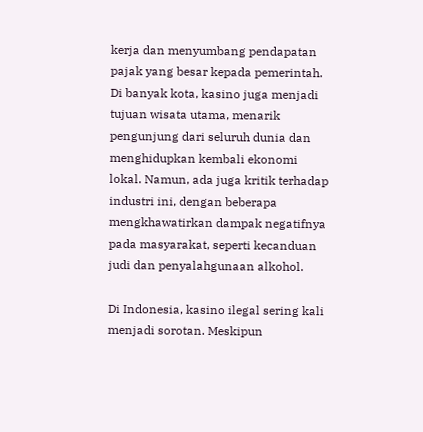kerja dan menyumbang pendapatan pajak yang besar kepada pemerintah. Di banyak kota, kasino juga menjadi tujuan wisata utama, menarik pengunjung dari seluruh dunia dan menghidupkan kembali ekonomi lokal. Namun, ada juga kritik terhadap industri ini, dengan beberapa mengkhawatirkan dampak negatifnya pada masyarakat, seperti kecanduan judi dan penyalahgunaan alkohol.

Di Indonesia, kasino ilegal sering kali menjadi sorotan. Meskipun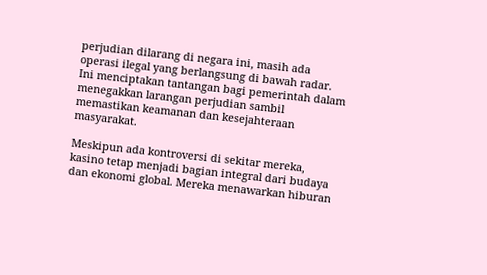perjudian dilarang di negara ini, masih ada operasi ilegal yang berlangsung di bawah radar. Ini menciptakan tantangan bagi pemerintah dalam menegakkan larangan perjudian sambil memastikan keamanan dan kesejahteraan masyarakat.

Meskipun ada kontroversi di sekitar mereka, kasino tetap menjadi bagian integral dari budaya dan ekonomi global. Mereka menawarkan hiburan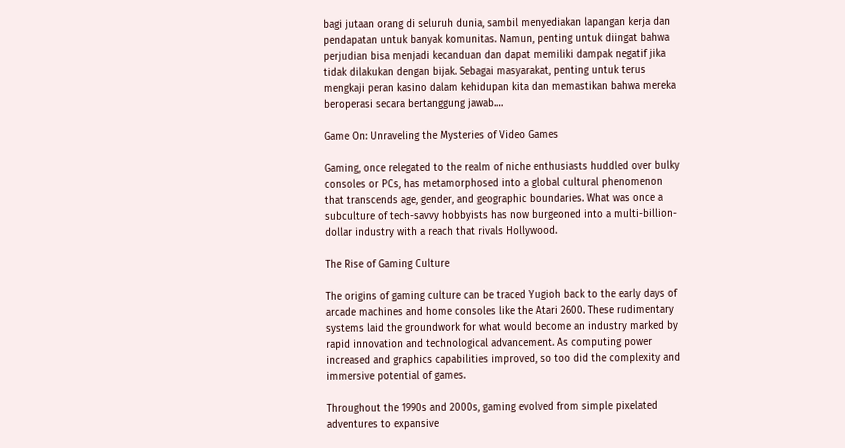bagi jutaan orang di seluruh dunia, sambil menyediakan lapangan kerja dan pendapatan untuk banyak komunitas. Namun, penting untuk diingat bahwa perjudian bisa menjadi kecanduan dan dapat memiliki dampak negatif jika tidak dilakukan dengan bijak. Sebagai masyarakat, penting untuk terus mengkaji peran kasino dalam kehidupan kita dan memastikan bahwa mereka beroperasi secara bertanggung jawab.…

Game On: Unraveling the Mysteries of Video Games

Gaming, once relegated to the realm of niche enthusiasts huddled over bulky consoles or PCs, has metamorphosed into a global cultural phenomenon that transcends age, gender, and geographic boundaries. What was once a subculture of tech-savvy hobbyists has now burgeoned into a multi-billion-dollar industry with a reach that rivals Hollywood.

The Rise of Gaming Culture

The origins of gaming culture can be traced Yugioh back to the early days of arcade machines and home consoles like the Atari 2600. These rudimentary systems laid the groundwork for what would become an industry marked by rapid innovation and technological advancement. As computing power increased and graphics capabilities improved, so too did the complexity and immersive potential of games.

Throughout the 1990s and 2000s, gaming evolved from simple pixelated adventures to expansive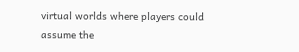virtual worlds where players could assume the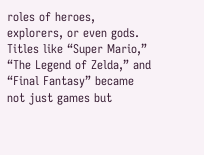roles of heroes, explorers, or even gods. Titles like “Super Mario,” “The Legend of Zelda,” and “Final Fantasy” became not just games but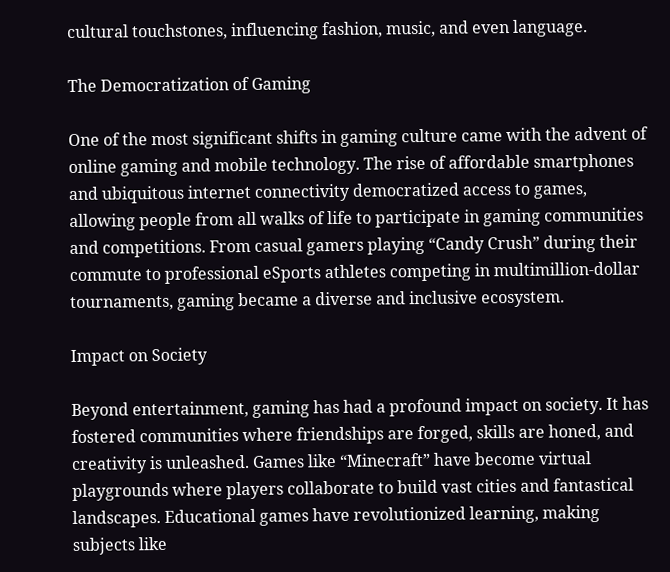cultural touchstones, influencing fashion, music, and even language.

The Democratization of Gaming

One of the most significant shifts in gaming culture came with the advent of online gaming and mobile technology. The rise of affordable smartphones and ubiquitous internet connectivity democratized access to games, allowing people from all walks of life to participate in gaming communities and competitions. From casual gamers playing “Candy Crush” during their commute to professional eSports athletes competing in multimillion-dollar tournaments, gaming became a diverse and inclusive ecosystem.

Impact on Society

Beyond entertainment, gaming has had a profound impact on society. It has fostered communities where friendships are forged, skills are honed, and creativity is unleashed. Games like “Minecraft” have become virtual playgrounds where players collaborate to build vast cities and fantastical landscapes. Educational games have revolutionized learning, making subjects like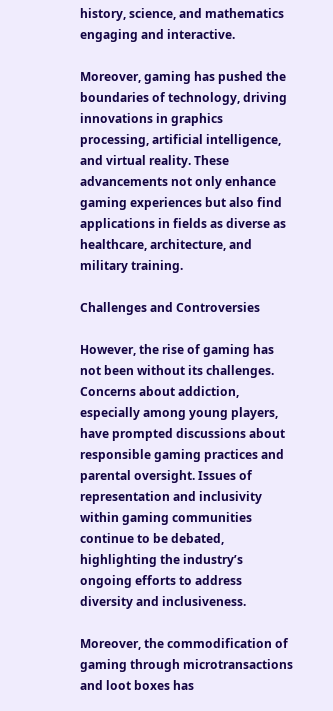history, science, and mathematics engaging and interactive.

Moreover, gaming has pushed the boundaries of technology, driving innovations in graphics processing, artificial intelligence, and virtual reality. These advancements not only enhance gaming experiences but also find applications in fields as diverse as healthcare, architecture, and military training.

Challenges and Controversies

However, the rise of gaming has not been without its challenges. Concerns about addiction, especially among young players, have prompted discussions about responsible gaming practices and parental oversight. Issues of representation and inclusivity within gaming communities continue to be debated, highlighting the industry’s ongoing efforts to address diversity and inclusiveness.

Moreover, the commodification of gaming through microtransactions and loot boxes has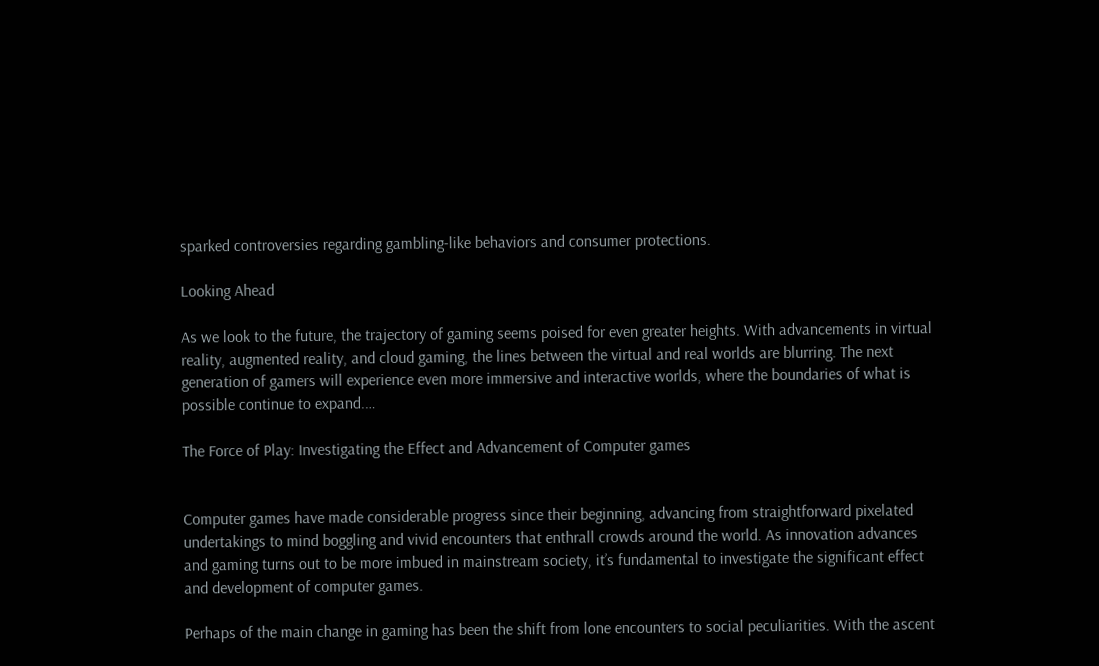sparked controversies regarding gambling-like behaviors and consumer protections.

Looking Ahead

As we look to the future, the trajectory of gaming seems poised for even greater heights. With advancements in virtual reality, augmented reality, and cloud gaming, the lines between the virtual and real worlds are blurring. The next generation of gamers will experience even more immersive and interactive worlds, where the boundaries of what is possible continue to expand.…

The Force of Play: Investigating the Effect and Advancement of Computer games


Computer games have made considerable progress since their beginning, advancing from straightforward pixelated undertakings to mind boggling and vivid encounters that enthrall crowds around the world. As innovation advances and gaming turns out to be more imbued in mainstream society, it’s fundamental to investigate the significant effect and development of computer games.

Perhaps of the main change in gaming has been the shift from lone encounters to social peculiarities. With the ascent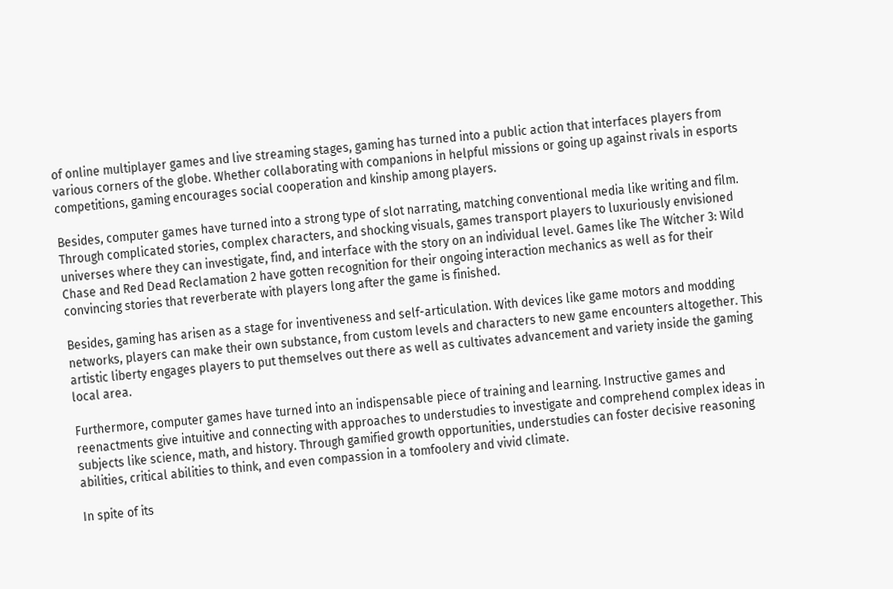of online multiplayer games and live streaming stages, gaming has turned into a public action that interfaces players from various corners of the globe. Whether collaborating with companions in helpful missions or going up against rivals in esports competitions, gaming encourages social cooperation and kinship among players.

Besides, computer games have turned into a strong type of slot narrating, matching conventional media like writing and film. Through complicated stories, complex characters, and shocking visuals, games transport players to luxuriously envisioned universes where they can investigate, find, and interface with the story on an individual level. Games like The Witcher 3: Wild Chase and Red Dead Reclamation 2 have gotten recognition for their ongoing interaction mechanics as well as for their convincing stories that reverberate with players long after the game is finished.

Besides, gaming has arisen as a stage for inventiveness and self-articulation. With devices like game motors and modding networks, players can make their own substance, from custom levels and characters to new game encounters altogether. This artistic liberty engages players to put themselves out there as well as cultivates advancement and variety inside the gaming local area.

Furthermore, computer games have turned into an indispensable piece of training and learning. Instructive games and reenactments give intuitive and connecting with approaches to understudies to investigate and comprehend complex ideas in subjects like science, math, and history. Through gamified growth opportunities, understudies can foster decisive reasoning abilities, critical abilities to think, and even compassion in a tomfoolery and vivid climate.

In spite of its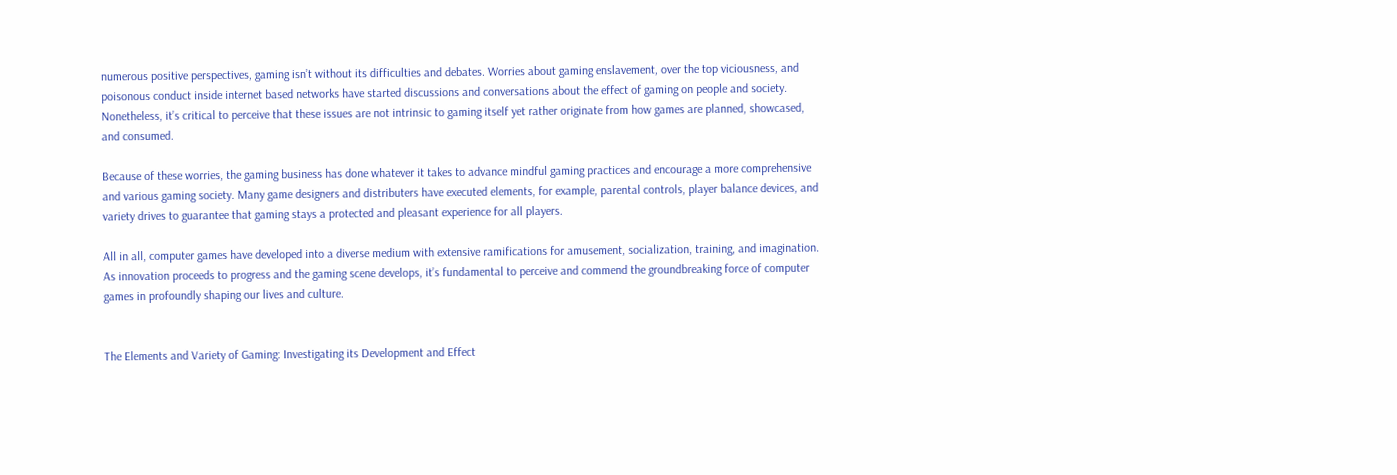numerous positive perspectives, gaming isn’t without its difficulties and debates. Worries about gaming enslavement, over the top viciousness, and poisonous conduct inside internet based networks have started discussions and conversations about the effect of gaming on people and society. Nonetheless, it’s critical to perceive that these issues are not intrinsic to gaming itself yet rather originate from how games are planned, showcased, and consumed.

Because of these worries, the gaming business has done whatever it takes to advance mindful gaming practices and encourage a more comprehensive and various gaming society. Many game designers and distributers have executed elements, for example, parental controls, player balance devices, and variety drives to guarantee that gaming stays a protected and pleasant experience for all players.

All in all, computer games have developed into a diverse medium with extensive ramifications for amusement, socialization, training, and imagination. As innovation proceeds to progress and the gaming scene develops, it’s fundamental to perceive and commend the groundbreaking force of computer games in profoundly shaping our lives and culture.


The Elements and Variety of Gaming: Investigating its Development and Effect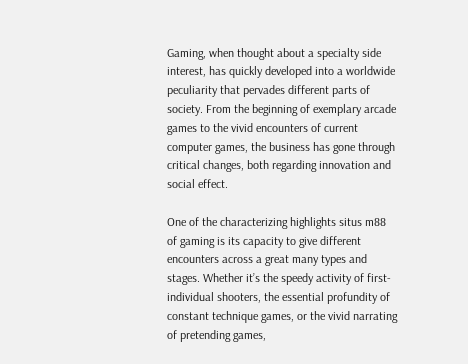Gaming, when thought about a specialty side interest, has quickly developed into a worldwide peculiarity that pervades different parts of society. From the beginning of exemplary arcade games to the vivid encounters of current computer games, the business has gone through critical changes, both regarding innovation and social effect.

One of the characterizing highlights situs m88 of gaming is its capacity to give different encounters across a great many types and stages. Whether it’s the speedy activity of first-individual shooters, the essential profundity of constant technique games, or the vivid narrating of pretending games,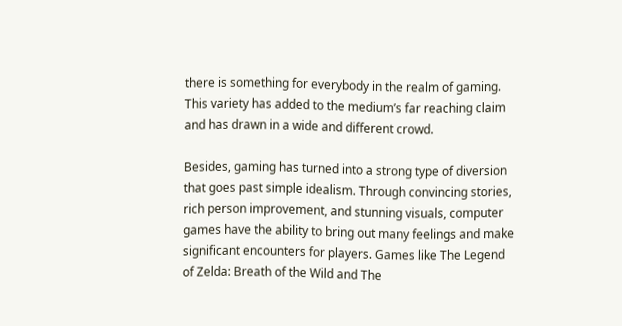there is something for everybody in the realm of gaming. This variety has added to the medium’s far reaching claim and has drawn in a wide and different crowd.

Besides, gaming has turned into a strong type of diversion that goes past simple idealism. Through convincing stories, rich person improvement, and stunning visuals, computer games have the ability to bring out many feelings and make significant encounters for players. Games like The Legend of Zelda: Breath of the Wild and The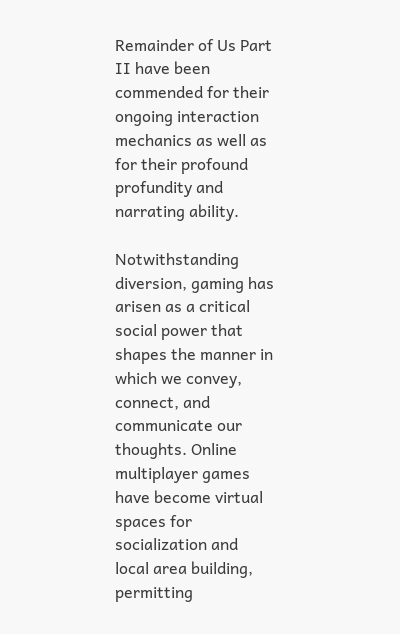Remainder of Us Part II have been commended for their ongoing interaction mechanics as well as for their profound profundity and narrating ability.

Notwithstanding diversion, gaming has arisen as a critical social power that shapes the manner in which we convey, connect, and communicate our thoughts. Online multiplayer games have become virtual spaces for socialization and local area building, permitting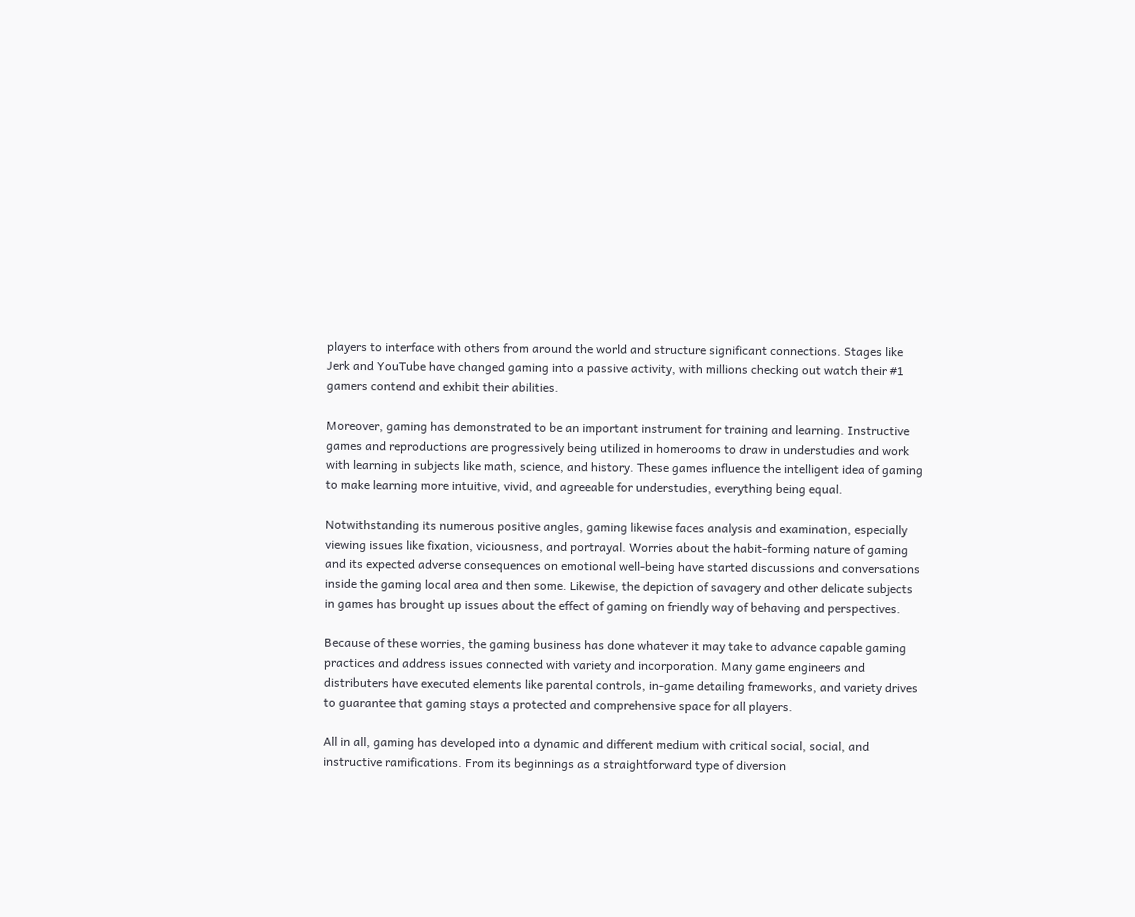players to interface with others from around the world and structure significant connections. Stages like Jerk and YouTube have changed gaming into a passive activity, with millions checking out watch their #1 gamers contend and exhibit their abilities.

Moreover, gaming has demonstrated to be an important instrument for training and learning. Instructive games and reproductions are progressively being utilized in homerooms to draw in understudies and work with learning in subjects like math, science, and history. These games influence the intelligent idea of gaming to make learning more intuitive, vivid, and agreeable for understudies, everything being equal.

Notwithstanding its numerous positive angles, gaming likewise faces analysis and examination, especially viewing issues like fixation, viciousness, and portrayal. Worries about the habit-forming nature of gaming and its expected adverse consequences on emotional well-being have started discussions and conversations inside the gaming local area and then some. Likewise, the depiction of savagery and other delicate subjects in games has brought up issues about the effect of gaming on friendly way of behaving and perspectives.

Because of these worries, the gaming business has done whatever it may take to advance capable gaming practices and address issues connected with variety and incorporation. Many game engineers and distributers have executed elements like parental controls, in-game detailing frameworks, and variety drives to guarantee that gaming stays a protected and comprehensive space for all players.

All in all, gaming has developed into a dynamic and different medium with critical social, social, and instructive ramifications. From its beginnings as a straightforward type of diversion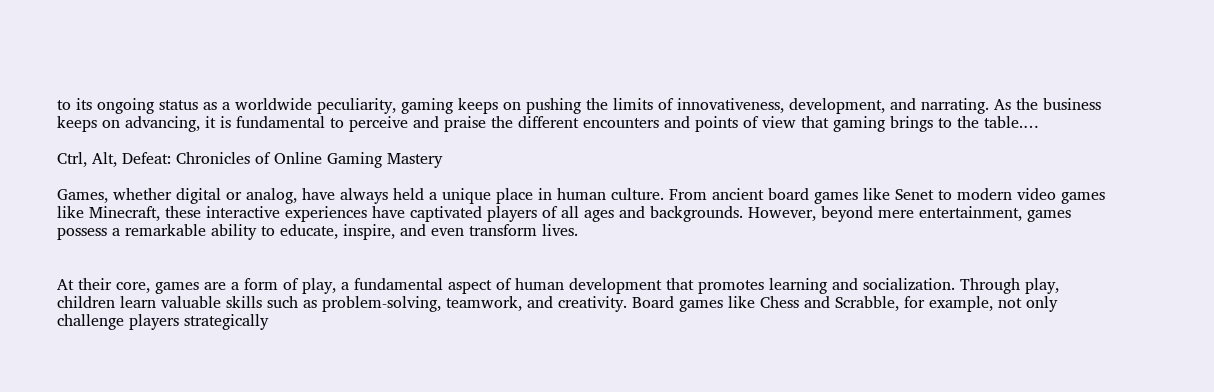to its ongoing status as a worldwide peculiarity, gaming keeps on pushing the limits of innovativeness, development, and narrating. As the business keeps on advancing, it is fundamental to perceive and praise the different encounters and points of view that gaming brings to the table.…

Ctrl, Alt, Defeat: Chronicles of Online Gaming Mastery

Games, whether digital or analog, have always held a unique place in human culture. From ancient board games like Senet to modern video games like Minecraft, these interactive experiences have captivated players of all ages and backgrounds. However, beyond mere entertainment, games possess a remarkable ability to educate, inspire, and even transform lives.


At their core, games are a form of play, a fundamental aspect of human development that promotes learning and socialization. Through play, children learn valuable skills such as problem-solving, teamwork, and creativity. Board games like Chess and Scrabble, for example, not only challenge players strategically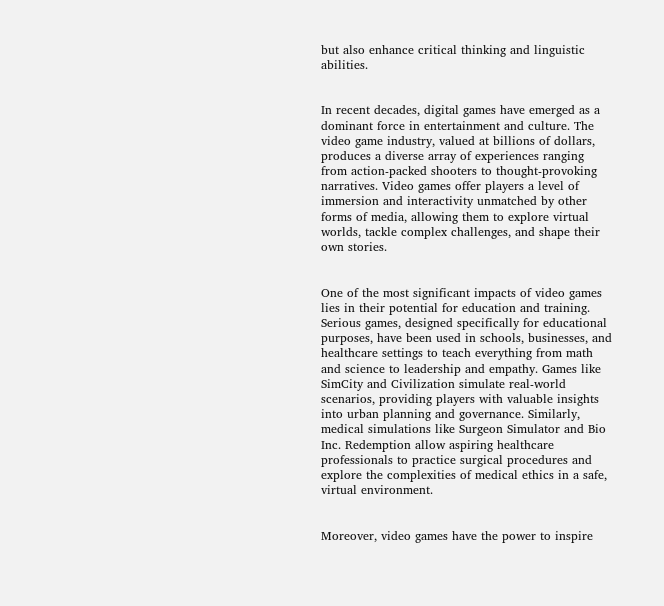but also enhance critical thinking and linguistic abilities.


In recent decades, digital games have emerged as a dominant force in entertainment and culture. The video game industry, valued at billions of dollars, produces a diverse array of experiences ranging from action-packed shooters to thought-provoking narratives. Video games offer players a level of immersion and interactivity unmatched by other forms of media, allowing them to explore virtual worlds, tackle complex challenges, and shape their own stories.


One of the most significant impacts of video games lies in their potential for education and training. Serious games, designed specifically for educational purposes, have been used in schools, businesses, and healthcare settings to teach everything from math and science to leadership and empathy. Games like SimCity and Civilization simulate real-world scenarios, providing players with valuable insights into urban planning and governance. Similarly, medical simulations like Surgeon Simulator and Bio Inc. Redemption allow aspiring healthcare professionals to practice surgical procedures and explore the complexities of medical ethics in a safe, virtual environment.


Moreover, video games have the power to inspire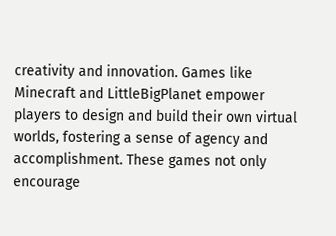creativity and innovation. Games like Minecraft and LittleBigPlanet empower players to design and build their own virtual worlds, fostering a sense of agency and accomplishment. These games not only encourage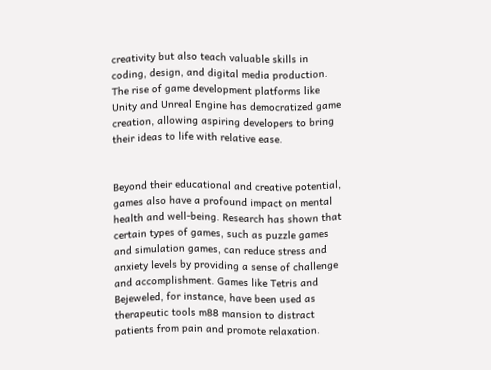creativity but also teach valuable skills in coding, design, and digital media production. The rise of game development platforms like Unity and Unreal Engine has democratized game creation, allowing aspiring developers to bring their ideas to life with relative ease.


Beyond their educational and creative potential, games also have a profound impact on mental health and well-being. Research has shown that certain types of games, such as puzzle games and simulation games, can reduce stress and anxiety levels by providing a sense of challenge and accomplishment. Games like Tetris and Bejeweled, for instance, have been used as therapeutic tools m88 mansion to distract patients from pain and promote relaxation.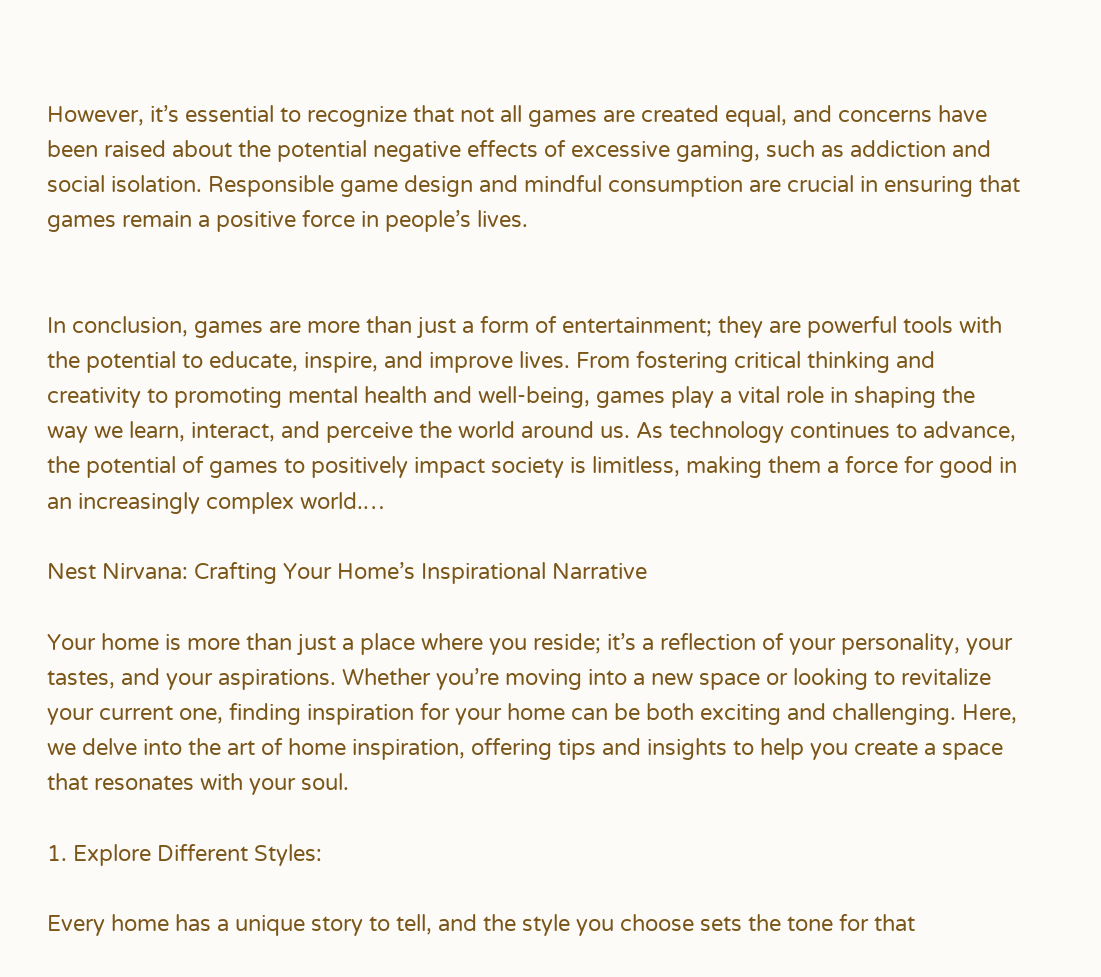However, it’s essential to recognize that not all games are created equal, and concerns have been raised about the potential negative effects of excessive gaming, such as addiction and social isolation. Responsible game design and mindful consumption are crucial in ensuring that games remain a positive force in people’s lives.


In conclusion, games are more than just a form of entertainment; they are powerful tools with the potential to educate, inspire, and improve lives. From fostering critical thinking and creativity to promoting mental health and well-being, games play a vital role in shaping the way we learn, interact, and perceive the world around us. As technology continues to advance, the potential of games to positively impact society is limitless, making them a force for good in an increasingly complex world.…

Nest Nirvana: Crafting Your Home’s Inspirational Narrative

Your home is more than just a place where you reside; it’s a reflection of your personality, your tastes, and your aspirations. Whether you’re moving into a new space or looking to revitalize your current one, finding inspiration for your home can be both exciting and challenging. Here, we delve into the art of home inspiration, offering tips and insights to help you create a space that resonates with your soul.

1. Explore Different Styles:

Every home has a unique story to tell, and the style you choose sets the tone for that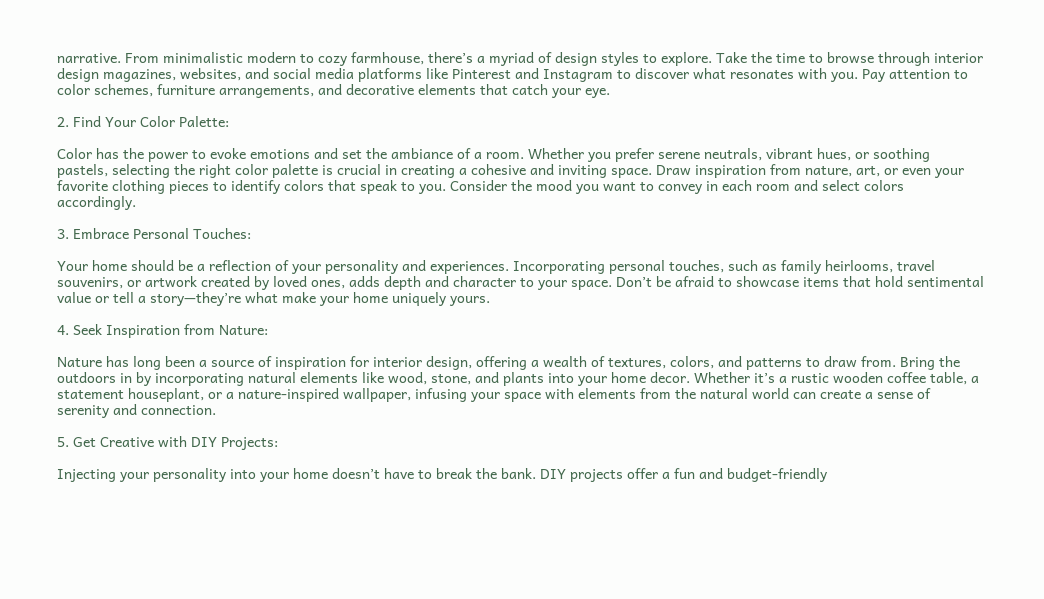narrative. From minimalistic modern to cozy farmhouse, there’s a myriad of design styles to explore. Take the time to browse through interior design magazines, websites, and social media platforms like Pinterest and Instagram to discover what resonates with you. Pay attention to color schemes, furniture arrangements, and decorative elements that catch your eye.

2. Find Your Color Palette:

Color has the power to evoke emotions and set the ambiance of a room. Whether you prefer serene neutrals, vibrant hues, or soothing pastels, selecting the right color palette is crucial in creating a cohesive and inviting space. Draw inspiration from nature, art, or even your favorite clothing pieces to identify colors that speak to you. Consider the mood you want to convey in each room and select colors accordingly.

3. Embrace Personal Touches:

Your home should be a reflection of your personality and experiences. Incorporating personal touches, such as family heirlooms, travel souvenirs, or artwork created by loved ones, adds depth and character to your space. Don’t be afraid to showcase items that hold sentimental value or tell a story—they’re what make your home uniquely yours.

4. Seek Inspiration from Nature:

Nature has long been a source of inspiration for interior design, offering a wealth of textures, colors, and patterns to draw from. Bring the outdoors in by incorporating natural elements like wood, stone, and plants into your home decor. Whether it’s a rustic wooden coffee table, a statement houseplant, or a nature-inspired wallpaper, infusing your space with elements from the natural world can create a sense of serenity and connection.

5. Get Creative with DIY Projects:

Injecting your personality into your home doesn’t have to break the bank. DIY projects offer a fun and budget-friendly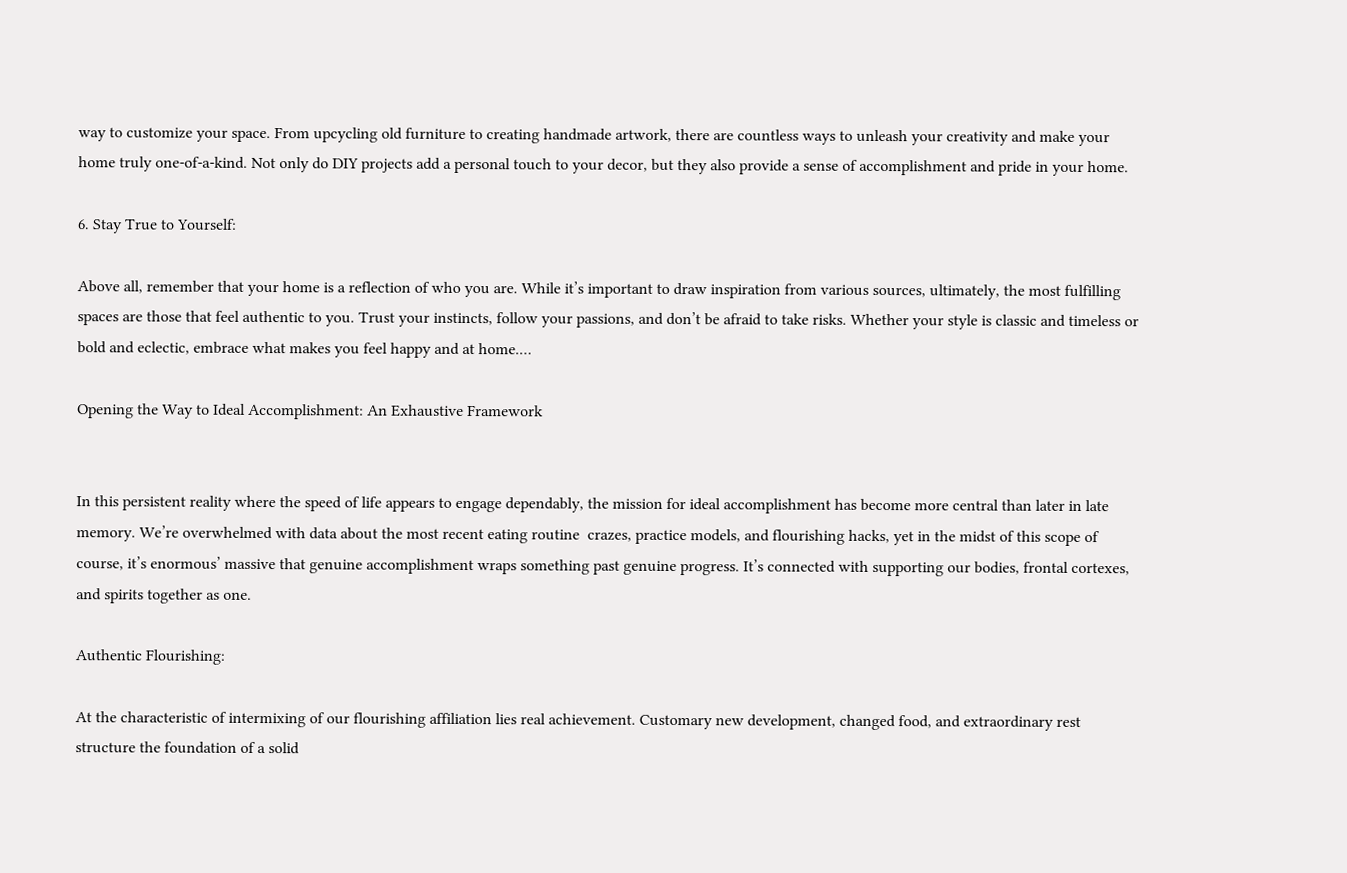way to customize your space. From upcycling old furniture to creating handmade artwork, there are countless ways to unleash your creativity and make your home truly one-of-a-kind. Not only do DIY projects add a personal touch to your decor, but they also provide a sense of accomplishment and pride in your home.

6. Stay True to Yourself:

Above all, remember that your home is a reflection of who you are. While it’s important to draw inspiration from various sources, ultimately, the most fulfilling spaces are those that feel authentic to you. Trust your instincts, follow your passions, and don’t be afraid to take risks. Whether your style is classic and timeless or bold and eclectic, embrace what makes you feel happy and at home.…

Opening the Way to Ideal Accomplishment: An Exhaustive Framework


In this persistent reality where the speed of life appears to engage dependably, the mission for ideal accomplishment has become more central than later in late memory. We’re overwhelmed with data about the most recent eating routine  crazes, practice models, and flourishing hacks, yet in the midst of this scope of course, it’s enormous’ massive that genuine accomplishment wraps something past genuine progress. It’s connected with supporting our bodies, frontal cortexes, and spirits together as one.

Authentic Flourishing:

At the characteristic of intermixing of our flourishing affiliation lies real achievement. Customary new development, changed food, and extraordinary rest structure the foundation of a solid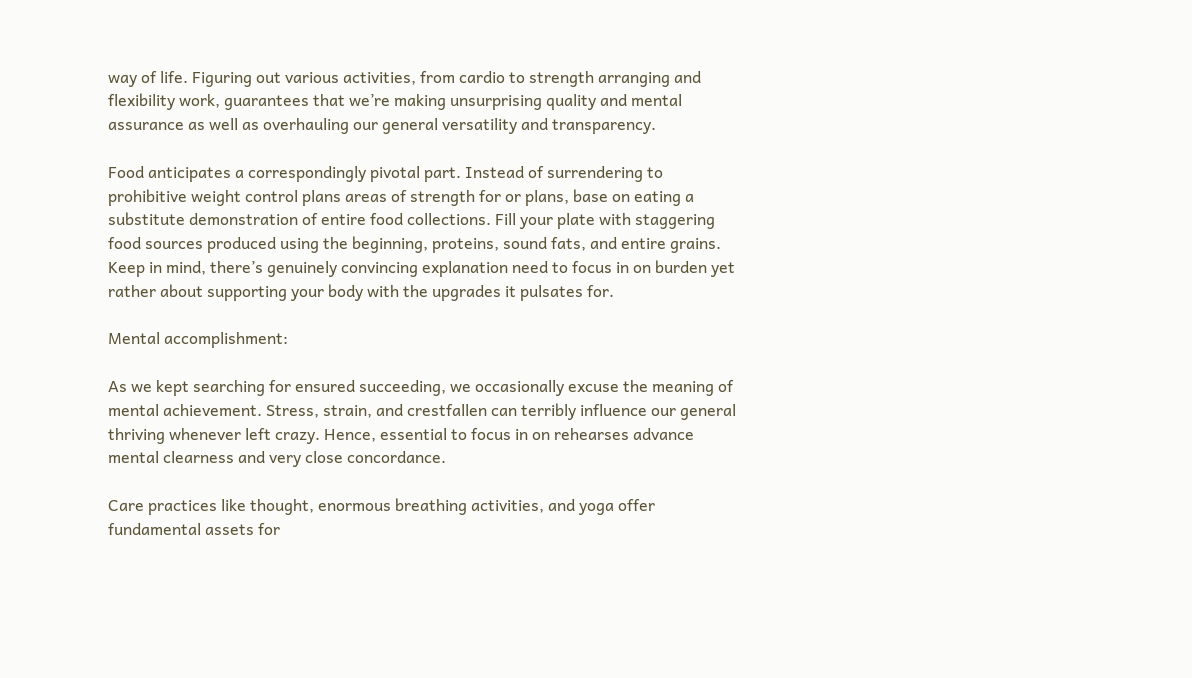way of life. Figuring out various activities, from cardio to strength arranging and flexibility work, guarantees that we’re making unsurprising quality and mental assurance as well as overhauling our general versatility and transparency.

Food anticipates a correspondingly pivotal part. Instead of surrendering to prohibitive weight control plans areas of strength for or plans, base on eating a substitute demonstration of entire food collections. Fill your plate with staggering food sources produced using the beginning, proteins, sound fats, and entire grains. Keep in mind, there’s genuinely convincing explanation need to focus in on burden yet rather about supporting your body with the upgrades it pulsates for.

Mental accomplishment:

As we kept searching for ensured succeeding, we occasionally excuse the meaning of mental achievement. Stress, strain, and crestfallen can terribly influence our general thriving whenever left crazy. Hence, essential to focus in on rehearses advance mental clearness and very close concordance.

Care practices like thought, enormous breathing activities, and yoga offer fundamental assets for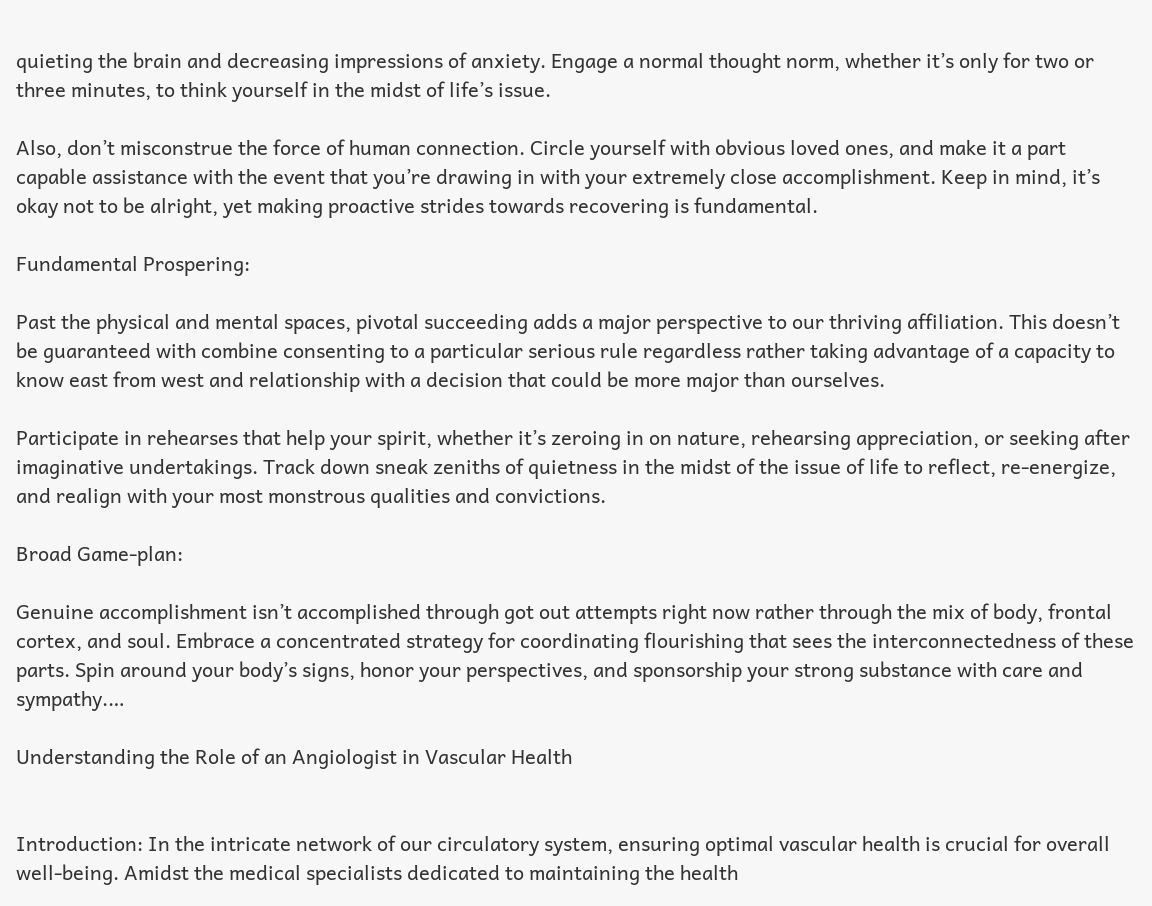quieting the brain and decreasing impressions of anxiety. Engage a normal thought norm, whether it’s only for two or three minutes, to think yourself in the midst of life’s issue.

Also, don’t misconstrue the force of human connection. Circle yourself with obvious loved ones, and make it a part capable assistance with the event that you’re drawing in with your extremely close accomplishment. Keep in mind, it’s okay not to be alright, yet making proactive strides towards recovering is fundamental.

Fundamental Prospering:

Past the physical and mental spaces, pivotal succeeding adds a major perspective to our thriving affiliation. This doesn’t be guaranteed with combine consenting to a particular serious rule regardless rather taking advantage of a capacity to know east from west and relationship with a decision that could be more major than ourselves.

Participate in rehearses that help your spirit, whether it’s zeroing in on nature, rehearsing appreciation, or seeking after imaginative undertakings. Track down sneak zeniths of quietness in the midst of the issue of life to reflect, re-energize, and realign with your most monstrous qualities and convictions.

Broad Game-plan:

Genuine accomplishment isn’t accomplished through got out attempts right now rather through the mix of body, frontal cortex, and soul. Embrace a concentrated strategy for coordinating flourishing that sees the interconnectedness of these parts. Spin around your body’s signs, honor your perspectives, and sponsorship your strong substance with care and sympathy.…

Understanding the Role of an Angiologist in Vascular Health


Introduction: In the intricate network of our circulatory system, ensuring optimal vascular health is crucial for overall well-being. Amidst the medical specialists dedicated to maintaining the health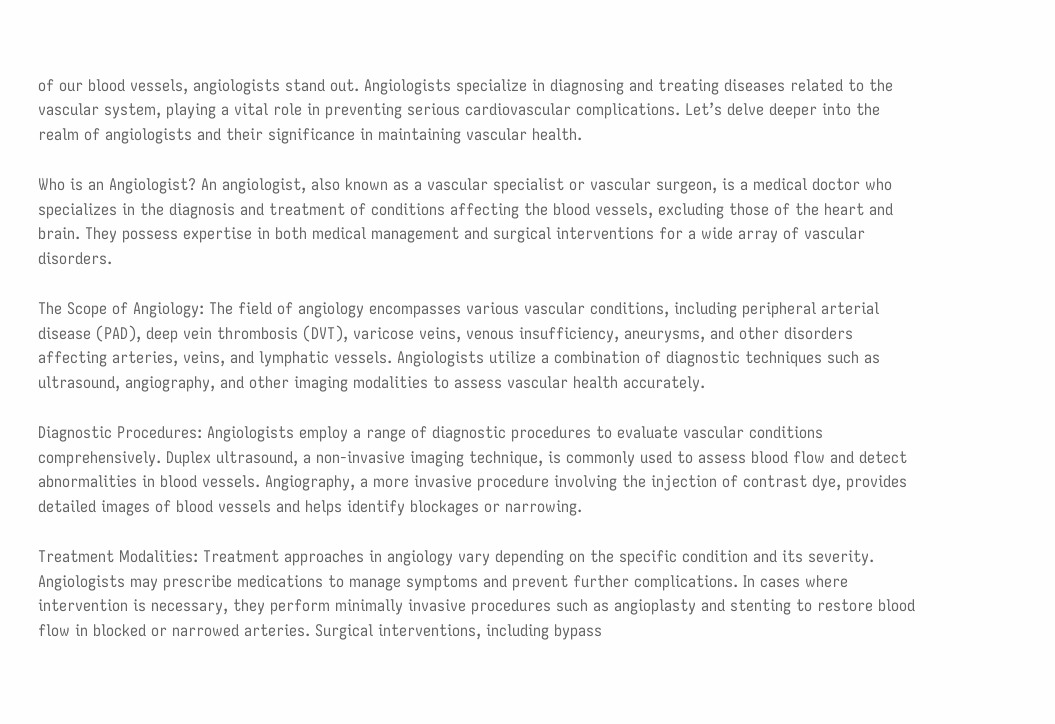of our blood vessels, angiologists stand out. Angiologists specialize in diagnosing and treating diseases related to the vascular system, playing a vital role in preventing serious cardiovascular complications. Let’s delve deeper into the realm of angiologists and their significance in maintaining vascular health.

Who is an Angiologist? An angiologist, also known as a vascular specialist or vascular surgeon, is a medical doctor who specializes in the diagnosis and treatment of conditions affecting the blood vessels, excluding those of the heart and brain. They possess expertise in both medical management and surgical interventions for a wide array of vascular disorders.

The Scope of Angiology: The field of angiology encompasses various vascular conditions, including peripheral arterial disease (PAD), deep vein thrombosis (DVT), varicose veins, venous insufficiency, aneurysms, and other disorders affecting arteries, veins, and lymphatic vessels. Angiologists utilize a combination of diagnostic techniques such as ultrasound, angiography, and other imaging modalities to assess vascular health accurately.

Diagnostic Procedures: Angiologists employ a range of diagnostic procedures to evaluate vascular conditions comprehensively. Duplex ultrasound, a non-invasive imaging technique, is commonly used to assess blood flow and detect abnormalities in blood vessels. Angiography, a more invasive procedure involving the injection of contrast dye, provides detailed images of blood vessels and helps identify blockages or narrowing.

Treatment Modalities: Treatment approaches in angiology vary depending on the specific condition and its severity. Angiologists may prescribe medications to manage symptoms and prevent further complications. In cases where intervention is necessary, they perform minimally invasive procedures such as angioplasty and stenting to restore blood flow in blocked or narrowed arteries. Surgical interventions, including bypass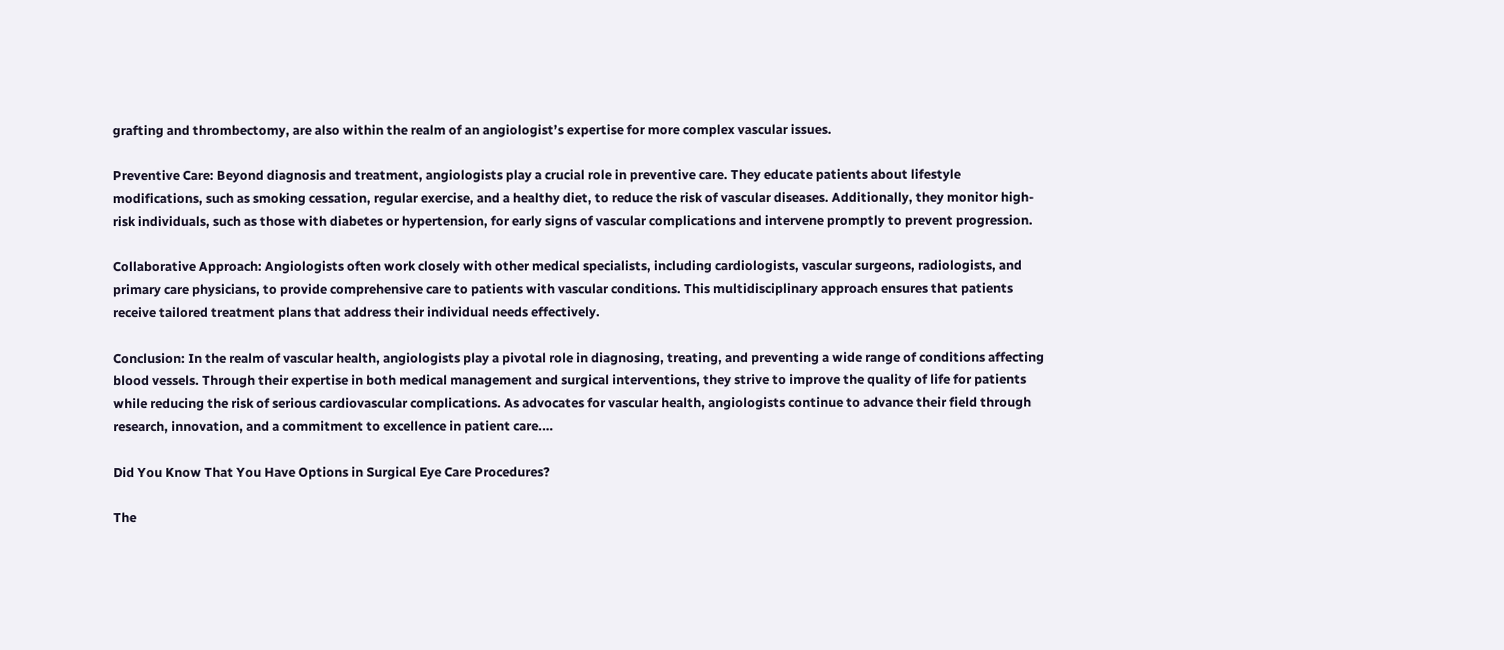grafting and thrombectomy, are also within the realm of an angiologist’s expertise for more complex vascular issues.

Preventive Care: Beyond diagnosis and treatment, angiologists play a crucial role in preventive care. They educate patients about lifestyle modifications, such as smoking cessation, regular exercise, and a healthy diet, to reduce the risk of vascular diseases. Additionally, they monitor high-risk individuals, such as those with diabetes or hypertension, for early signs of vascular complications and intervene promptly to prevent progression.

Collaborative Approach: Angiologists often work closely with other medical specialists, including cardiologists, vascular surgeons, radiologists, and primary care physicians, to provide comprehensive care to patients with vascular conditions. This multidisciplinary approach ensures that patients receive tailored treatment plans that address their individual needs effectively.

Conclusion: In the realm of vascular health, angiologists play a pivotal role in diagnosing, treating, and preventing a wide range of conditions affecting blood vessels. Through their expertise in both medical management and surgical interventions, they strive to improve the quality of life for patients while reducing the risk of serious cardiovascular complications. As advocates for vascular health, angiologists continue to advance their field through research, innovation, and a commitment to excellence in patient care.…

Did You Know That You Have Options in Surgical Eye Care Procedures?

The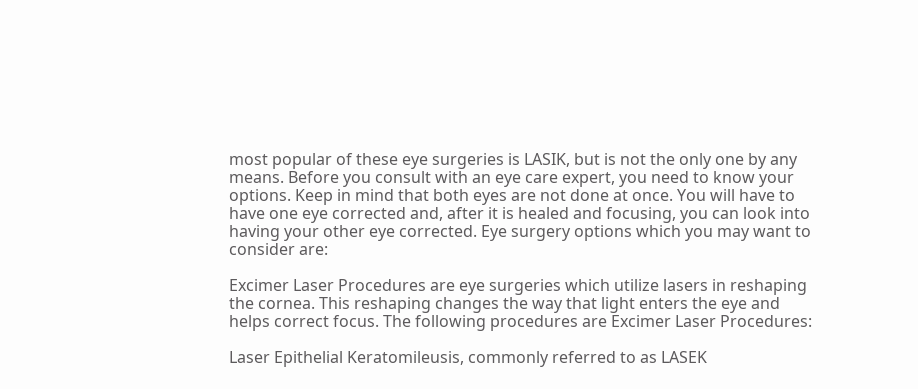most popular of these eye surgeries is LASIK, but is not the only one by any means. Before you consult with an eye care expert, you need to know your options. Keep in mind that both eyes are not done at once. You will have to have one eye corrected and, after it is healed and focusing, you can look into having your other eye corrected. Eye surgery options which you may want to consider are:

Excimer Laser Procedures are eye surgeries which utilize lasers in reshaping the cornea. This reshaping changes the way that light enters the eye and helps correct focus. The following procedures are Excimer Laser Procedures:

Laser Epithelial Keratomileusis, commonly referred to as LASEK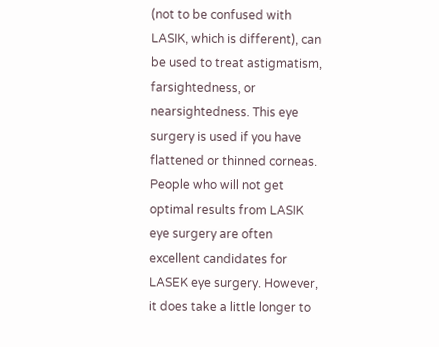(not to be confused with LASIK, which is different), can be used to treat astigmatism, farsightedness, or nearsightedness. This eye surgery is used if you have flattened or thinned corneas. People who will not get optimal results from LASIK eye surgery are often excellent candidates for LASEK eye surgery. However, it does take a little longer to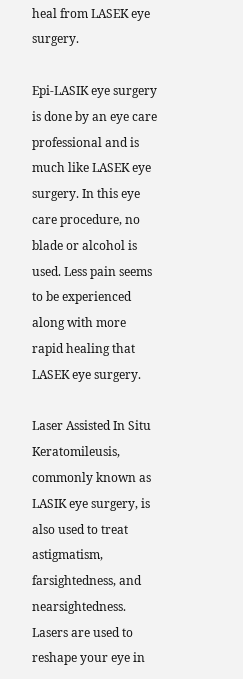heal from LASEK eye surgery.

Epi-LASIK eye surgery is done by an eye care professional and is much like LASEK eye surgery. In this eye care procedure, no blade or alcohol is used. Less pain seems to be experienced along with more rapid healing that LASEK eye surgery.

Laser Assisted In Situ Keratomileusis, commonly known as LASIK eye surgery, is also used to treat astigmatism, farsightedness, and nearsightedness. Lasers are used to reshape your eye in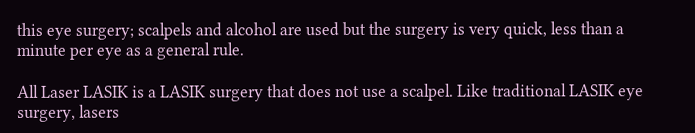this eye surgery; scalpels and alcohol are used but the surgery is very quick, less than a minute per eye as a general rule.

All Laser LASIK is a LASIK surgery that does not use a scalpel. Like traditional LASIK eye surgery, lasers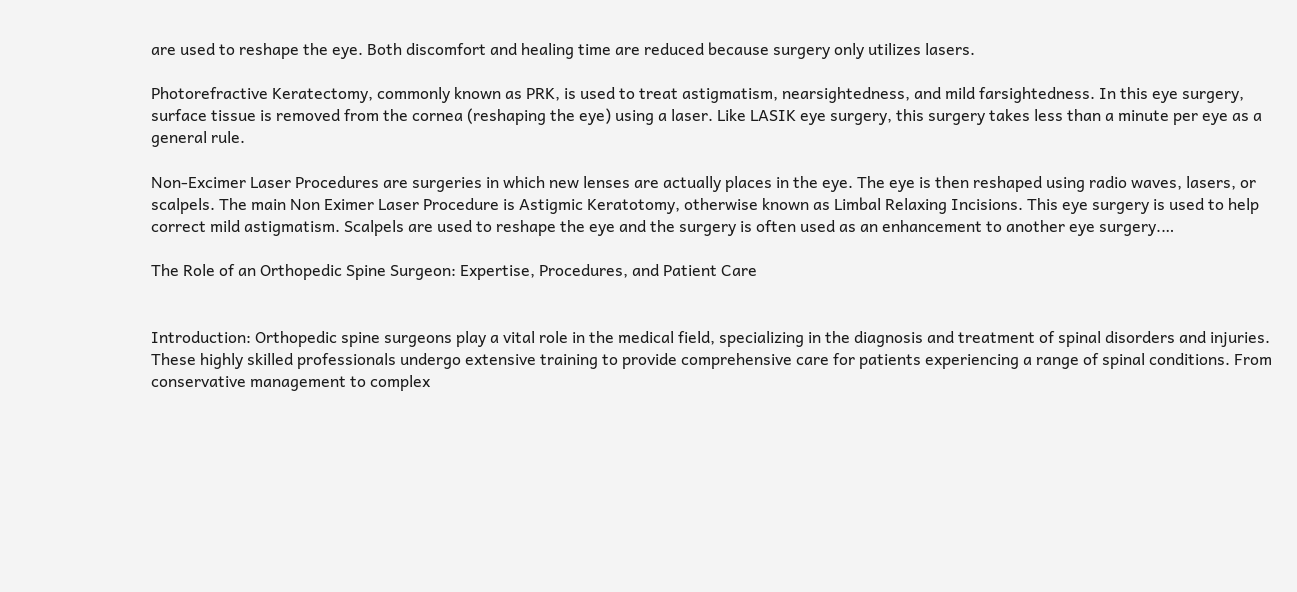are used to reshape the eye. Both discomfort and healing time are reduced because surgery only utilizes lasers.

Photorefractive Keratectomy, commonly known as PRK, is used to treat astigmatism, nearsightedness, and mild farsightedness. In this eye surgery, surface tissue is removed from the cornea (reshaping the eye) using a laser. Like LASIK eye surgery, this surgery takes less than a minute per eye as a general rule.

Non-Excimer Laser Procedures are surgeries in which new lenses are actually places in the eye. The eye is then reshaped using radio waves, lasers, or scalpels. The main Non Eximer Laser Procedure is Astigmic Keratotomy, otherwise known as Limbal Relaxing Incisions. This eye surgery is used to help correct mild astigmatism. Scalpels are used to reshape the eye and the surgery is often used as an enhancement to another eye surgery.…

The Role of an Orthopedic Spine Surgeon: Expertise, Procedures, and Patient Care


Introduction: Orthopedic spine surgeons play a vital role in the medical field, specializing in the diagnosis and treatment of spinal disorders and injuries. These highly skilled professionals undergo extensive training to provide comprehensive care for patients experiencing a range of spinal conditions. From conservative management to complex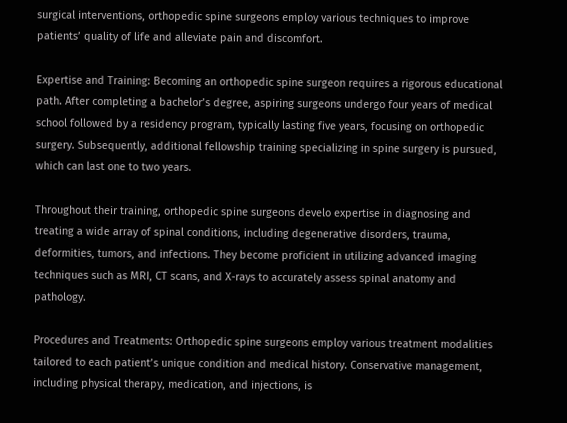surgical interventions, orthopedic spine surgeons employ various techniques to improve patients’ quality of life and alleviate pain and discomfort.

Expertise and Training: Becoming an orthopedic spine surgeon requires a rigorous educational path. After completing a bachelor’s degree, aspiring surgeons undergo four years of medical school followed by a residency program, typically lasting five years, focusing on orthopedic surgery. Subsequently, additional fellowship training specializing in spine surgery is pursued, which can last one to two years.

Throughout their training, orthopedic spine surgeons develo expertise in diagnosing and treating a wide array of spinal conditions, including degenerative disorders, trauma, deformities, tumors, and infections. They become proficient in utilizing advanced imaging techniques such as MRI, CT scans, and X-rays to accurately assess spinal anatomy and pathology.

Procedures and Treatments: Orthopedic spine surgeons employ various treatment modalities tailored to each patient’s unique condition and medical history. Conservative management, including physical therapy, medication, and injections, is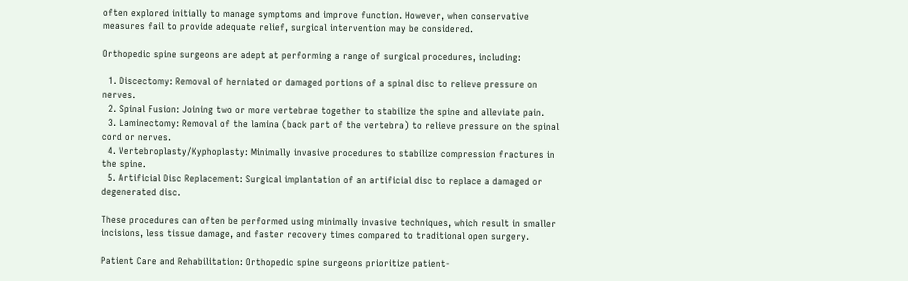often explored initially to manage symptoms and improve function. However, when conservative measures fail to provide adequate relief, surgical intervention may be considered.

Orthopedic spine surgeons are adept at performing a range of surgical procedures, including:

  1. Discectomy: Removal of herniated or damaged portions of a spinal disc to relieve pressure on nerves.
  2. Spinal Fusion: Joining two or more vertebrae together to stabilize the spine and alleviate pain.
  3. Laminectomy: Removal of the lamina (back part of the vertebra) to relieve pressure on the spinal cord or nerves.
  4. Vertebroplasty/Kyphoplasty: Minimally invasive procedures to stabilize compression fractures in the spine.
  5. Artificial Disc Replacement: Surgical implantation of an artificial disc to replace a damaged or degenerated disc.

These procedures can often be performed using minimally invasive techniques, which result in smaller incisions, less tissue damage, and faster recovery times compared to traditional open surgery.

Patient Care and Rehabilitation: Orthopedic spine surgeons prioritize patient-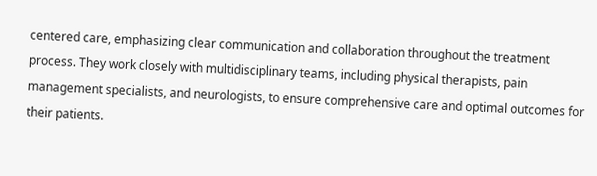centered care, emphasizing clear communication and collaboration throughout the treatment process. They work closely with multidisciplinary teams, including physical therapists, pain management specialists, and neurologists, to ensure comprehensive care and optimal outcomes for their patients.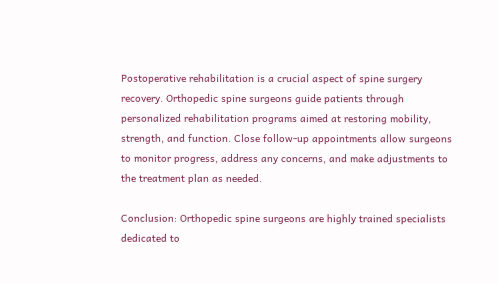Postoperative rehabilitation is a crucial aspect of spine surgery recovery. Orthopedic spine surgeons guide patients through personalized rehabilitation programs aimed at restoring mobility, strength, and function. Close follow-up appointments allow surgeons to monitor progress, address any concerns, and make adjustments to the treatment plan as needed.

Conclusion: Orthopedic spine surgeons are highly trained specialists dedicated to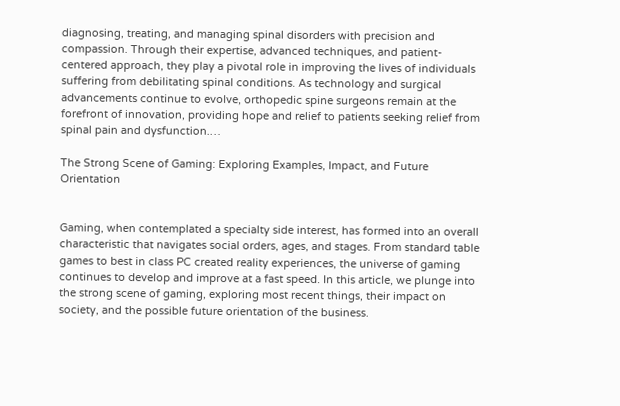diagnosing, treating, and managing spinal disorders with precision and compassion. Through their expertise, advanced techniques, and patient-centered approach, they play a pivotal role in improving the lives of individuals suffering from debilitating spinal conditions. As technology and surgical advancements continue to evolve, orthopedic spine surgeons remain at the forefront of innovation, providing hope and relief to patients seeking relief from spinal pain and dysfunction.…

The Strong Scene of Gaming: Exploring Examples, Impact, and Future Orientation


Gaming, when contemplated a specialty side interest, has formed into an overall characteristic that navigates social orders, ages, and stages. From standard table games to best in class PC created reality experiences, the universe of gaming continues to develop and improve at a fast speed. In this article, we plunge into the strong scene of gaming, exploring most recent things, their impact on society, and the possible future orientation of the business.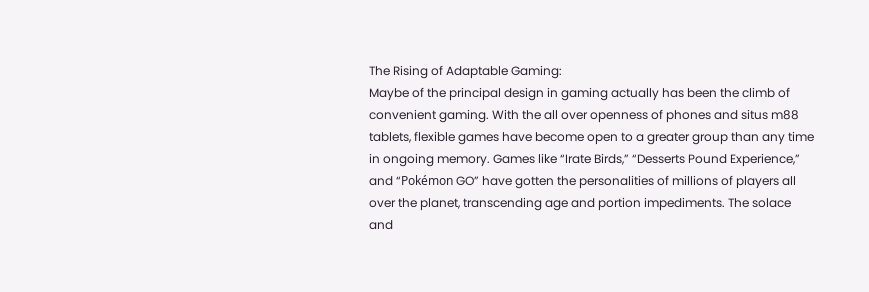The Rising of Adaptable Gaming:
Maybe of the principal design in gaming actually has been the climb of convenient gaming. With the all over openness of phones and situs m88 tablets, flexible games have become open to a greater group than any time in ongoing memory. Games like “Irate Birds,” “Desserts Pound Experience,” and “Pokémon GO” have gotten the personalities of millions of players all over the planet, transcending age and portion impediments. The solace and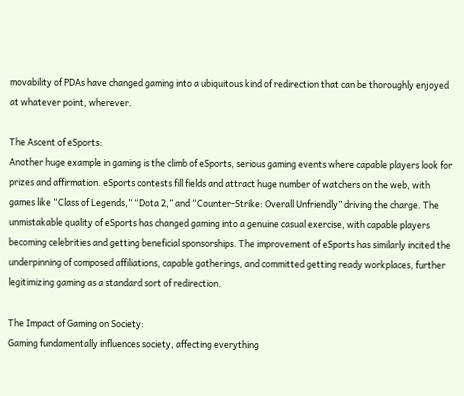movability of PDAs have changed gaming into a ubiquitous kind of redirection that can be thoroughly enjoyed at whatever point, wherever.

The Ascent of eSports:
Another huge example in gaming is the climb of eSports, serious gaming events where capable players look for prizes and affirmation. eSports contests fill fields and attract huge number of watchers on the web, with games like “Class of Legends,” “Dota 2,” and “Counter-Strike: Overall Unfriendly” driving the charge. The unmistakable quality of eSports has changed gaming into a genuine casual exercise, with capable players becoming celebrities and getting beneficial sponsorships. The improvement of eSports has similarly incited the underpinning of composed affiliations, capable gatherings, and committed getting ready workplaces, further legitimizing gaming as a standard sort of redirection.

The Impact of Gaming on Society:
Gaming fundamentally influences society, affecting everything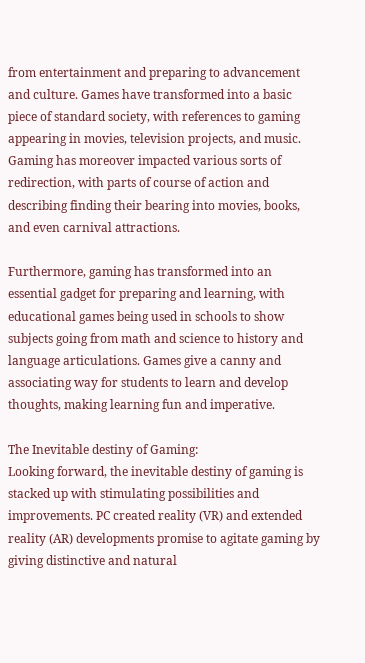from entertainment and preparing to advancement and culture. Games have transformed into a basic piece of standard society, with references to gaming appearing in movies, television projects, and music. Gaming has moreover impacted various sorts of redirection, with parts of course of action and describing finding their bearing into movies, books, and even carnival attractions.

Furthermore, gaming has transformed into an essential gadget for preparing and learning, with educational games being used in schools to show subjects going from math and science to history and language articulations. Games give a canny and associating way for students to learn and develop thoughts, making learning fun and imperative.

The Inevitable destiny of Gaming:
Looking forward, the inevitable destiny of gaming is stacked up with stimulating possibilities and improvements. PC created reality (VR) and extended reality (AR) developments promise to agitate gaming by giving distinctive and natural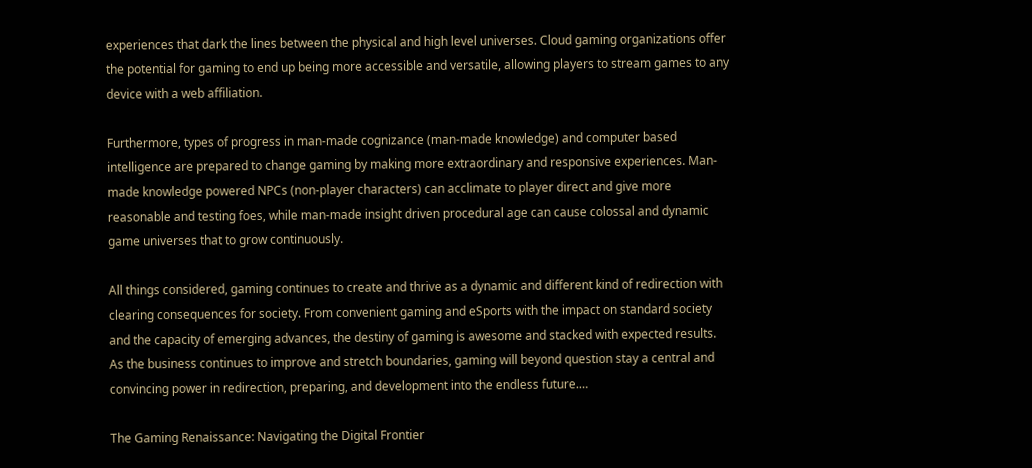experiences that dark the lines between the physical and high level universes. Cloud gaming organizations offer the potential for gaming to end up being more accessible and versatile, allowing players to stream games to any device with a web affiliation.

Furthermore, types of progress in man-made cognizance (man-made knowledge) and computer based intelligence are prepared to change gaming by making more extraordinary and responsive experiences. Man-made knowledge powered NPCs (non-player characters) can acclimate to player direct and give more reasonable and testing foes, while man-made insight driven procedural age can cause colossal and dynamic game universes that to grow continuously.

All things considered, gaming continues to create and thrive as a dynamic and different kind of redirection with clearing consequences for society. From convenient gaming and eSports with the impact on standard society and the capacity of emerging advances, the destiny of gaming is awesome and stacked with expected results. As the business continues to improve and stretch boundaries, gaming will beyond question stay a central and convincing power in redirection, preparing, and development into the endless future.…

The Gaming Renaissance: Navigating the Digital Frontier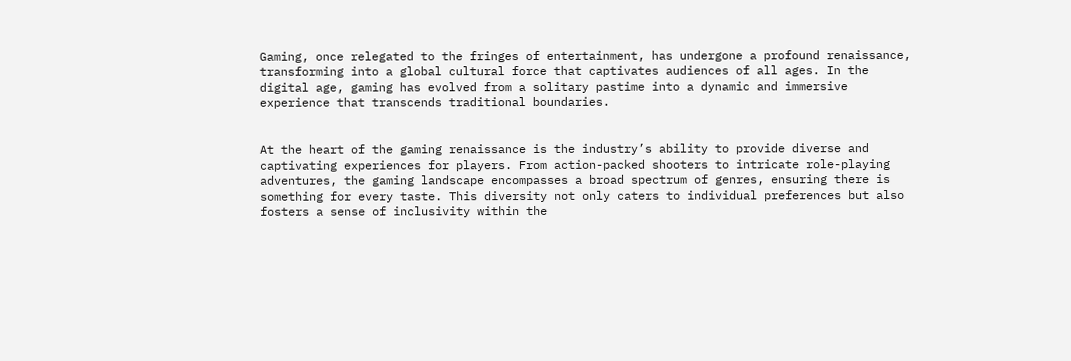Gaming, once relegated to the fringes of entertainment, has undergone a profound renaissance, transforming into a global cultural force that captivates audiences of all ages. In the digital age, gaming has evolved from a solitary pastime into a dynamic and immersive experience that transcends traditional boundaries.


At the heart of the gaming renaissance is the industry’s ability to provide diverse and captivating experiences for players. From action-packed shooters to intricate role-playing adventures, the gaming landscape encompasses a broad spectrum of genres, ensuring there is something for every taste. This diversity not only caters to individual preferences but also fosters a sense of inclusivity within the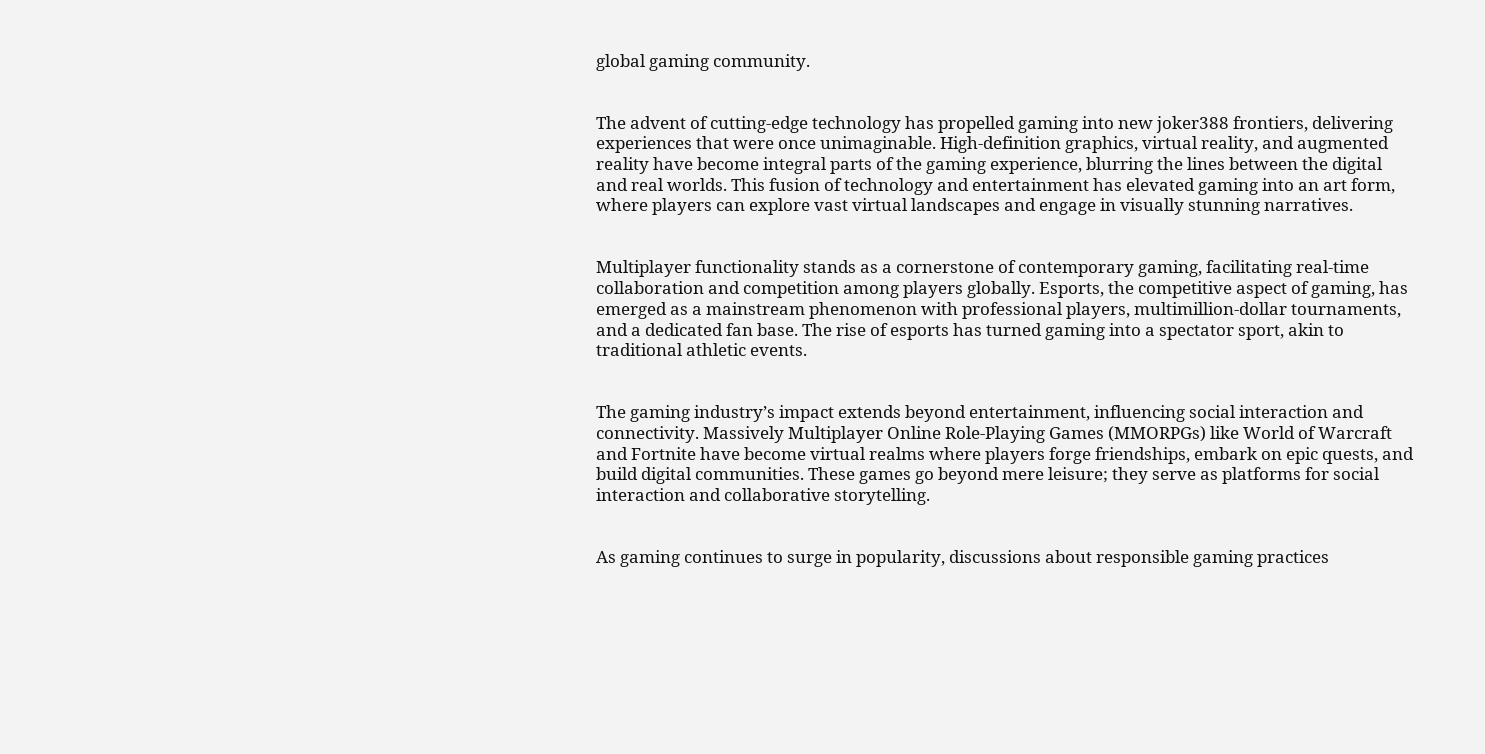global gaming community.


The advent of cutting-edge technology has propelled gaming into new joker388 frontiers, delivering experiences that were once unimaginable. High-definition graphics, virtual reality, and augmented reality have become integral parts of the gaming experience, blurring the lines between the digital and real worlds. This fusion of technology and entertainment has elevated gaming into an art form, where players can explore vast virtual landscapes and engage in visually stunning narratives.


Multiplayer functionality stands as a cornerstone of contemporary gaming, facilitating real-time collaboration and competition among players globally. Esports, the competitive aspect of gaming, has emerged as a mainstream phenomenon with professional players, multimillion-dollar tournaments, and a dedicated fan base. The rise of esports has turned gaming into a spectator sport, akin to traditional athletic events.


The gaming industry’s impact extends beyond entertainment, influencing social interaction and connectivity. Massively Multiplayer Online Role-Playing Games (MMORPGs) like World of Warcraft and Fortnite have become virtual realms where players forge friendships, embark on epic quests, and build digital communities. These games go beyond mere leisure; they serve as platforms for social interaction and collaborative storytelling.


As gaming continues to surge in popularity, discussions about responsible gaming practices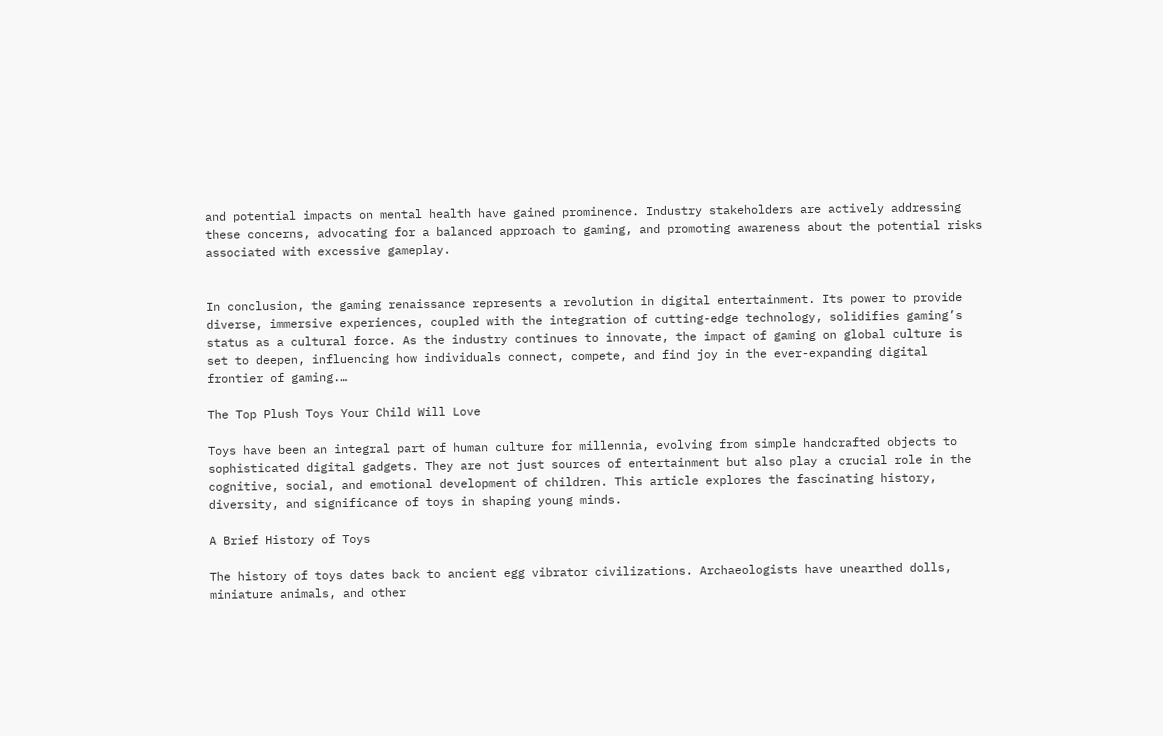and potential impacts on mental health have gained prominence. Industry stakeholders are actively addressing these concerns, advocating for a balanced approach to gaming, and promoting awareness about the potential risks associated with excessive gameplay.


In conclusion, the gaming renaissance represents a revolution in digital entertainment. Its power to provide diverse, immersive experiences, coupled with the integration of cutting-edge technology, solidifies gaming’s status as a cultural force. As the industry continues to innovate, the impact of gaming on global culture is set to deepen, influencing how individuals connect, compete, and find joy in the ever-expanding digital frontier of gaming.…

The Top Plush Toys Your Child Will Love

Toys have been an integral part of human culture for millennia, evolving from simple handcrafted objects to sophisticated digital gadgets. They are not just sources of entertainment but also play a crucial role in the cognitive, social, and emotional development of children. This article explores the fascinating history, diversity, and significance of toys in shaping young minds.

A Brief History of Toys

The history of toys dates back to ancient egg vibrator civilizations. Archaeologists have unearthed dolls, miniature animals, and other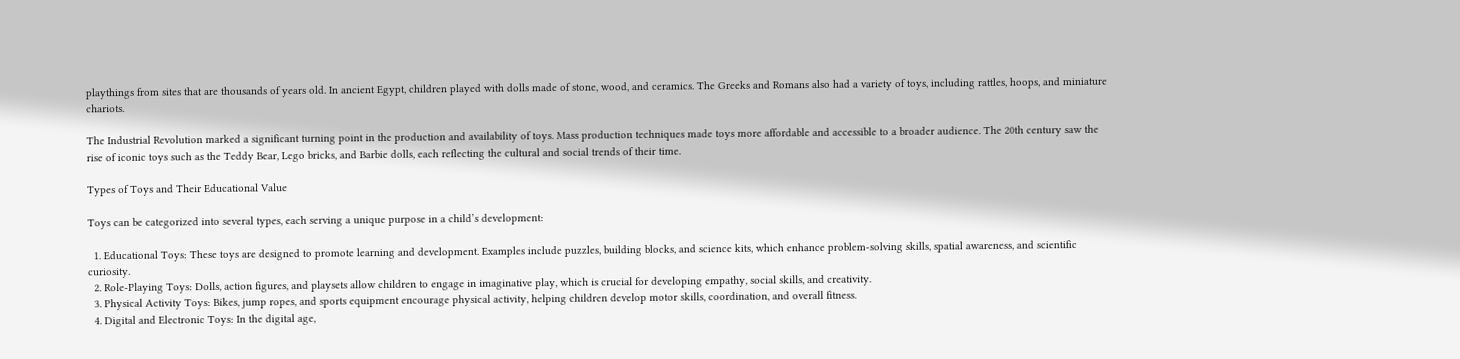playthings from sites that are thousands of years old. In ancient Egypt, children played with dolls made of stone, wood, and ceramics. The Greeks and Romans also had a variety of toys, including rattles, hoops, and miniature chariots.

The Industrial Revolution marked a significant turning point in the production and availability of toys. Mass production techniques made toys more affordable and accessible to a broader audience. The 20th century saw the rise of iconic toys such as the Teddy Bear, Lego bricks, and Barbie dolls, each reflecting the cultural and social trends of their time.

Types of Toys and Their Educational Value

Toys can be categorized into several types, each serving a unique purpose in a child’s development:

  1. Educational Toys: These toys are designed to promote learning and development. Examples include puzzles, building blocks, and science kits, which enhance problem-solving skills, spatial awareness, and scientific curiosity.
  2. Role-Playing Toys: Dolls, action figures, and playsets allow children to engage in imaginative play, which is crucial for developing empathy, social skills, and creativity.
  3. Physical Activity Toys: Bikes, jump ropes, and sports equipment encourage physical activity, helping children develop motor skills, coordination, and overall fitness.
  4. Digital and Electronic Toys: In the digital age,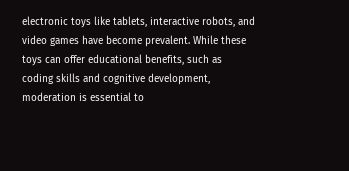electronic toys like tablets, interactive robots, and video games have become prevalent. While these toys can offer educational benefits, such as coding skills and cognitive development, moderation is essential to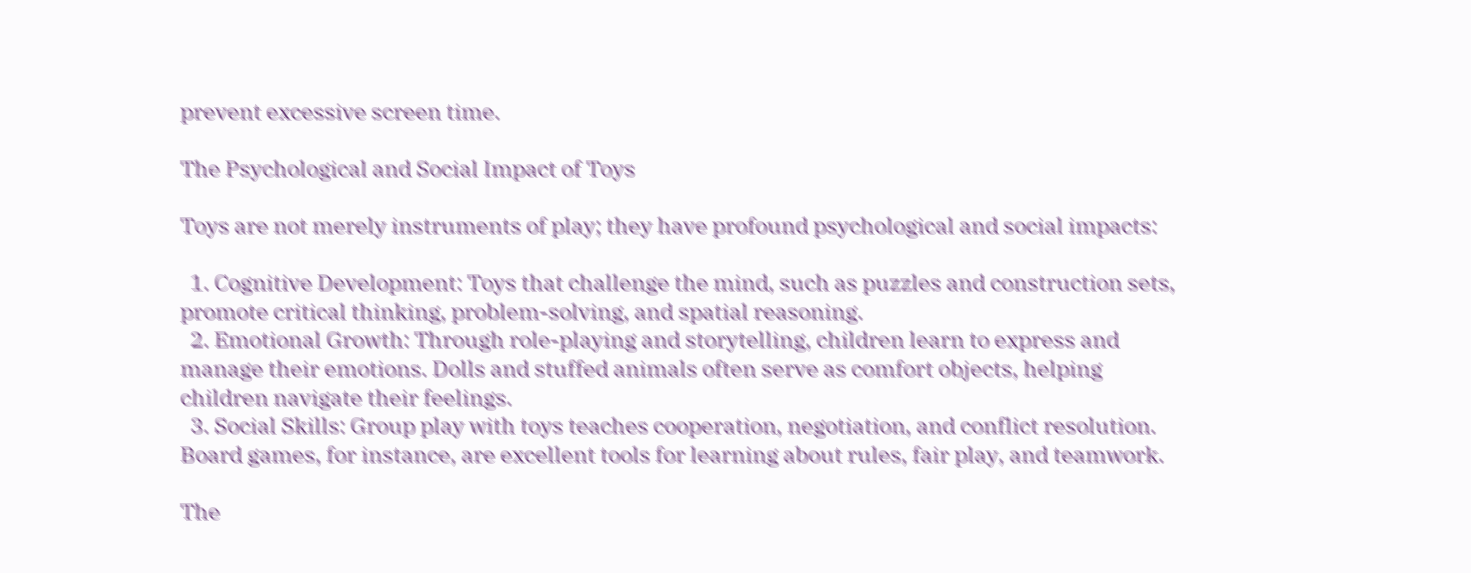prevent excessive screen time.

The Psychological and Social Impact of Toys

Toys are not merely instruments of play; they have profound psychological and social impacts:

  1. Cognitive Development: Toys that challenge the mind, such as puzzles and construction sets, promote critical thinking, problem-solving, and spatial reasoning.
  2. Emotional Growth: Through role-playing and storytelling, children learn to express and manage their emotions. Dolls and stuffed animals often serve as comfort objects, helping children navigate their feelings.
  3. Social Skills: Group play with toys teaches cooperation, negotiation, and conflict resolution. Board games, for instance, are excellent tools for learning about rules, fair play, and teamwork.

The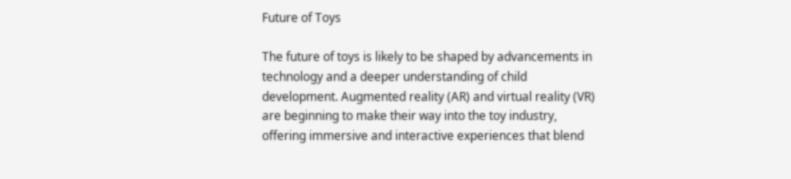Future of Toys

The future of toys is likely to be shaped by advancements in technology and a deeper understanding of child development. Augmented reality (AR) and virtual reality (VR) are beginning to make their way into the toy industry, offering immersive and interactive experiences that blend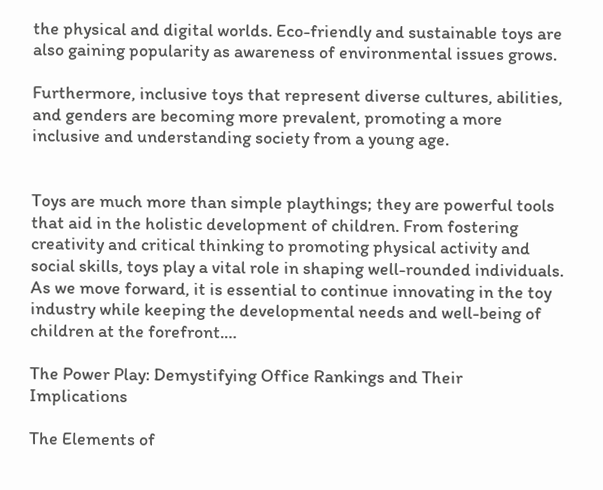the physical and digital worlds. Eco-friendly and sustainable toys are also gaining popularity as awareness of environmental issues grows.

Furthermore, inclusive toys that represent diverse cultures, abilities, and genders are becoming more prevalent, promoting a more inclusive and understanding society from a young age.


Toys are much more than simple playthings; they are powerful tools that aid in the holistic development of children. From fostering creativity and critical thinking to promoting physical activity and social skills, toys play a vital role in shaping well-rounded individuals. As we move forward, it is essential to continue innovating in the toy industry while keeping the developmental needs and well-being of children at the forefront.…

The Power Play: Demystifying Office Rankings and Their Implications

The Elements of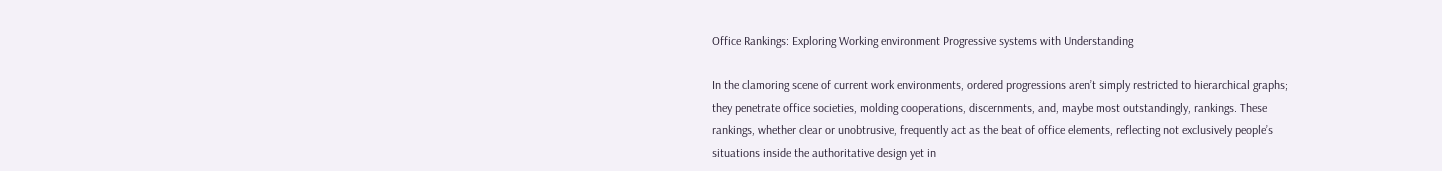Office Rankings: Exploring Working environment Progressive systems with Understanding

In the clamoring scene of current work environments, ordered progressions aren’t simply restricted to hierarchical graphs; they penetrate office societies, molding cooperations, discernments, and, maybe most outstandingly, rankings. These rankings, whether clear or unobtrusive, frequently act as the beat of office elements, reflecting not exclusively people’s situations inside the authoritative design yet in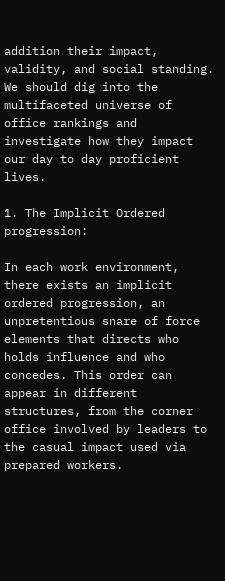addition their impact, validity, and social standing. We should dig into the multifaceted universe of office rankings and investigate how they impact our day to day proficient lives.

1. The Implicit Ordered progression:

In each work environment, there exists an implicit ordered progression, an unpretentious snare of force elements that directs who holds influence and who concedes. This order can appear in different structures, from the corner office involved by leaders to the casual impact used via prepared workers.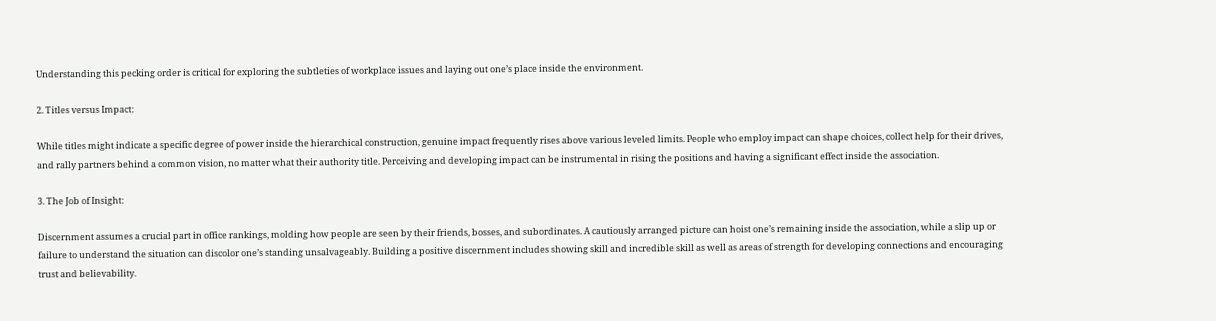Understanding this pecking order is critical for exploring the subtleties of workplace issues and laying out one’s place inside the environment.

2. Titles versus Impact:

While titles might indicate a specific degree of power inside the hierarchical construction, genuine impact frequently rises above various leveled limits. People who employ impact can shape choices, collect help for their drives, and rally partners behind a common vision, no matter what their authority title. Perceiving and developing impact can be instrumental in rising the positions and having a significant effect inside the association.

3. The Job of Insight:

Discernment assumes a crucial part in office rankings, molding how people are seen by their friends, bosses, and subordinates. A cautiously arranged picture can hoist one’s remaining inside the association, while a slip up or failure to understand the situation can discolor one’s standing unsalvageably. Building a positive discernment includes showing skill and incredible skill as well as areas of strength for developing connections and encouraging trust and believability.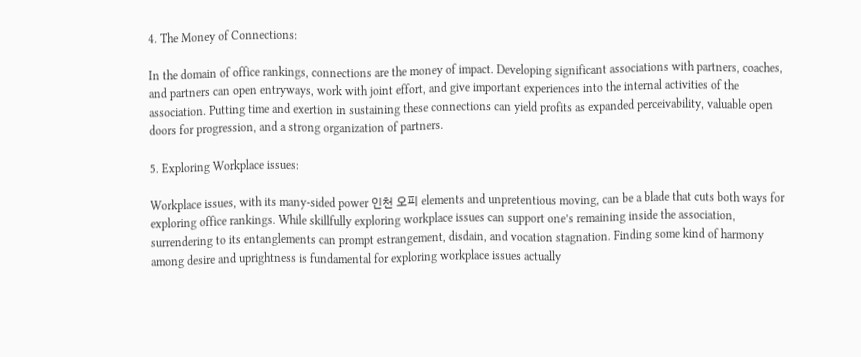4. The Money of Connections:

In the domain of office rankings, connections are the money of impact. Developing significant associations with partners, coaches, and partners can open entryways, work with joint effort, and give important experiences into the internal activities of the association. Putting time and exertion in sustaining these connections can yield profits as expanded perceivability, valuable open doors for progression, and a strong organization of partners.

5. Exploring Workplace issues:

Workplace issues, with its many-sided power 인천 오피 elements and unpretentious moving, can be a blade that cuts both ways for exploring office rankings. While skillfully exploring workplace issues can support one’s remaining inside the association, surrendering to its entanglements can prompt estrangement, disdain, and vocation stagnation. Finding some kind of harmony among desire and uprightness is fundamental for exploring workplace issues actually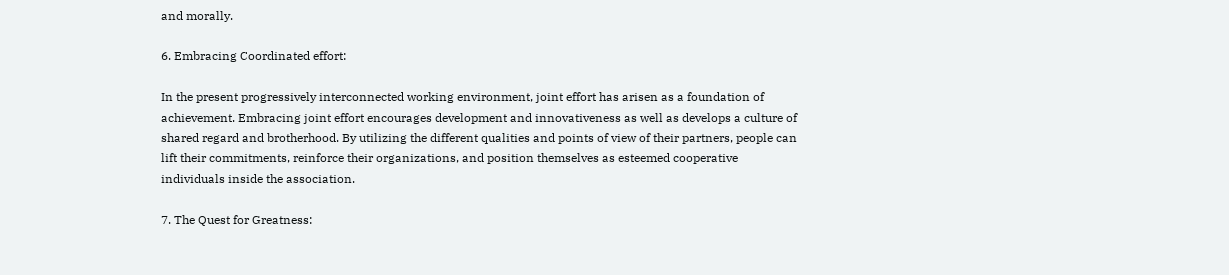and morally.

6. Embracing Coordinated effort:

In the present progressively interconnected working environment, joint effort has arisen as a foundation of achievement. Embracing joint effort encourages development and innovativeness as well as develops a culture of shared regard and brotherhood. By utilizing the different qualities and points of view of their partners, people can lift their commitments, reinforce their organizations, and position themselves as esteemed cooperative individuals inside the association.

7. The Quest for Greatness: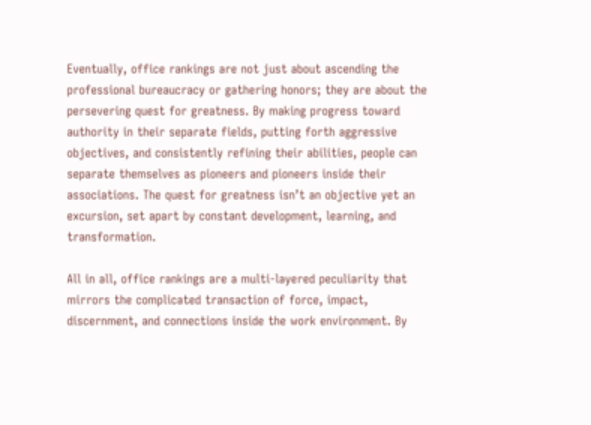Eventually, office rankings are not just about ascending the professional bureaucracy or gathering honors; they are about the persevering quest for greatness. By making progress toward authority in their separate fields, putting forth aggressive objectives, and consistently refining their abilities, people can separate themselves as pioneers and pioneers inside their associations. The quest for greatness isn’t an objective yet an excursion, set apart by constant development, learning, and transformation.

All in all, office rankings are a multi-layered peculiarity that mirrors the complicated transaction of force, impact, discernment, and connections inside the work environment. By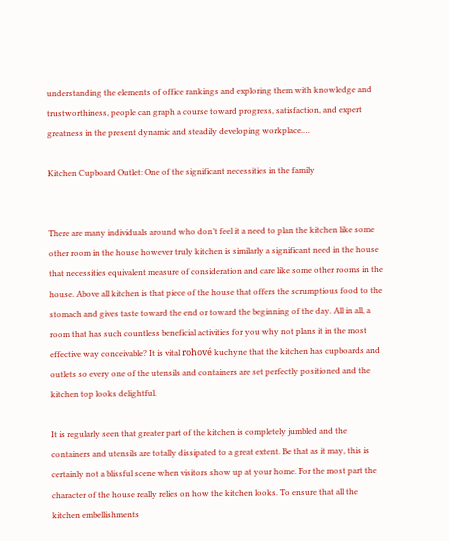understanding the elements of office rankings and exploring them with knowledge and trustworthiness, people can graph a course toward progress, satisfaction, and expert greatness in the present dynamic and steadily developing workplace.…

Kitchen Cupboard Outlet: One of the significant necessities in the family


There are many individuals around who don’t feel it a need to plan the kitchen like some other room in the house however truly kitchen is similarly a significant need in the house that necessities equivalent measure of consideration and care like some other rooms in the house. Above all kitchen is that piece of the house that offers the scrumptious food to the stomach and gives taste toward the end or toward the beginning of the day. All in all, a room that has such countless beneficial activities for you why not plans it in the most effective way conceivable? It is vital rohové kuchyne that the kitchen has cupboards and outlets so every one of the utensils and containers are set perfectly positioned and the kitchen top looks delightful.

It is regularly seen that greater part of the kitchen is completely jumbled and the containers and utensils are totally dissipated to a great extent. Be that as it may, this is certainly not a blissful scene when visitors show up at your home. For the most part the character of the house really relies on how the kitchen looks. To ensure that all the kitchen embellishments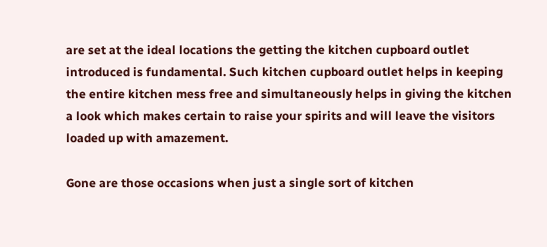are set at the ideal locations the getting the kitchen cupboard outlet introduced is fundamental. Such kitchen cupboard outlet helps in keeping the entire kitchen mess free and simultaneously helps in giving the kitchen a look which makes certain to raise your spirits and will leave the visitors loaded up with amazement.

Gone are those occasions when just a single sort of kitchen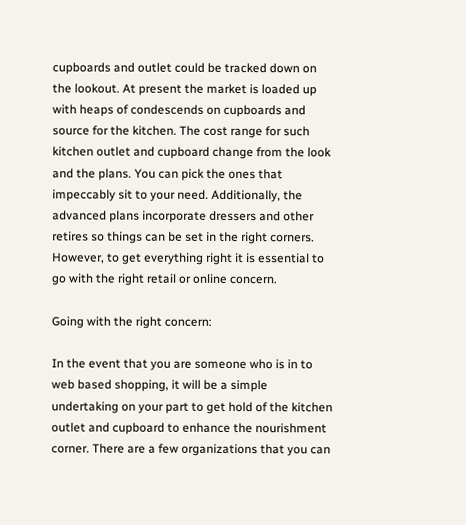cupboards and outlet could be tracked down on the lookout. At present the market is loaded up with heaps of condescends on cupboards and source for the kitchen. The cost range for such kitchen outlet and cupboard change from the look and the plans. You can pick the ones that impeccably sit to your need. Additionally, the advanced plans incorporate dressers and other retires so things can be set in the right corners. However, to get everything right it is essential to go with the right retail or online concern.

Going with the right concern:

In the event that you are someone who is in to web based shopping, it will be a simple undertaking on your part to get hold of the kitchen outlet and cupboard to enhance the nourishment corner. There are a few organizations that you can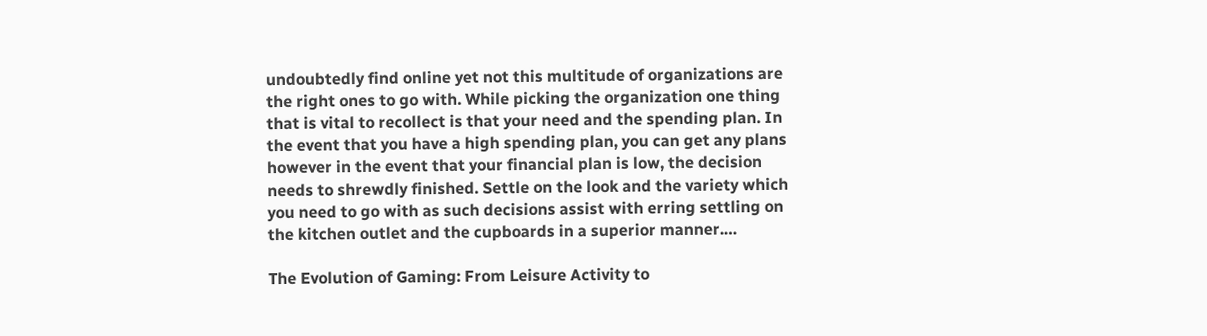undoubtedly find online yet not this multitude of organizations are the right ones to go with. While picking the organization one thing that is vital to recollect is that your need and the spending plan. In the event that you have a high spending plan, you can get any plans however in the event that your financial plan is low, the decision needs to shrewdly finished. Settle on the look and the variety which you need to go with as such decisions assist with erring settling on the kitchen outlet and the cupboards in a superior manner.…

The Evolution of Gaming: From Leisure Activity to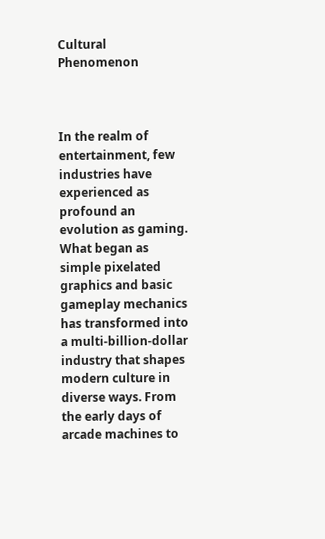Cultural Phenomenon



In the realm of entertainment, few industries have experienced as profound an evolution as gaming. What began as simple pixelated graphics and basic gameplay mechanics has transformed into a multi-billion-dollar industry that shapes modern culture in diverse ways. From the early days of arcade machines to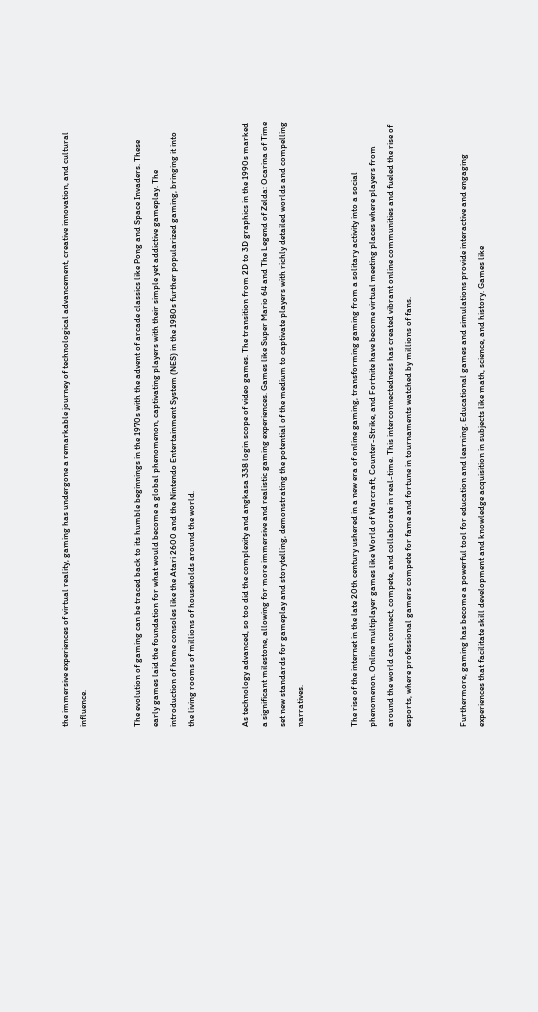the immersive experiences of virtual reality, gaming has undergone a remarkable journey of technological advancement, creative innovation, and cultural influence.


The evolution of gaming can be traced back to its humble beginnings in the 1970s with the advent of arcade classics like Pong and Space Invaders. These early games laid the foundation for what would become a global phenomenon, captivating players with their simple yet addictive gameplay. The introduction of home consoles like the Atari 2600 and the Nintendo Entertainment System (NES) in the 1980s further popularized gaming, bringing it into the living rooms of millions of households around the world.


As technology advanced, so too did the complexity and angkasa 338 login scope of video games. The transition from 2D to 3D graphics in the 1990s marked a significant milestone, allowing for more immersive and realistic gaming experiences. Games like Super Mario 64 and The Legend of Zelda: Ocarina of Time set new standards for gameplay and storytelling, demonstrating the potential of the medium to captivate players with richly detailed worlds and compelling narratives.


The rise of the internet in the late 20th century ushered in a new era of online gaming, transforming gaming from a solitary activity into a social phenomenon. Online multiplayer games like World of Warcraft, Counter-Strike, and Fortnite have become virtual meeting places where players from around the world can connect, compete, and collaborate in real-time. This interconnectedness has created vibrant online communities and fueled the rise of esports, where professional gamers compete for fame and fortune in tournaments watched by millions of fans.


Furthermore, gaming has become a powerful tool for education and learning. Educational games and simulations provide interactive and engaging experiences that facilitate skill development and knowledge acquisition in subjects like math, science, and history. Games like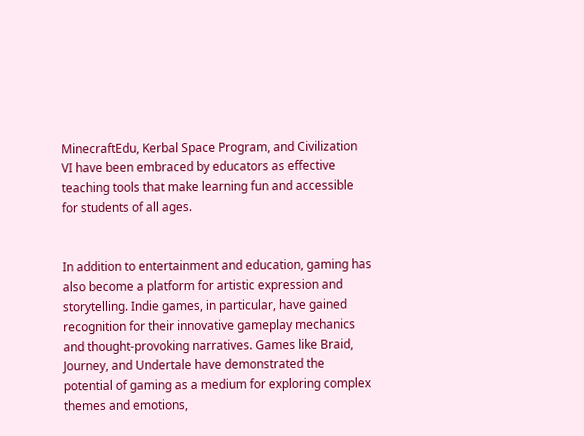MinecraftEdu, Kerbal Space Program, and Civilization VI have been embraced by educators as effective teaching tools that make learning fun and accessible for students of all ages.


In addition to entertainment and education, gaming has also become a platform for artistic expression and storytelling. Indie games, in particular, have gained recognition for their innovative gameplay mechanics and thought-provoking narratives. Games like Braid, Journey, and Undertale have demonstrated the potential of gaming as a medium for exploring complex themes and emotions,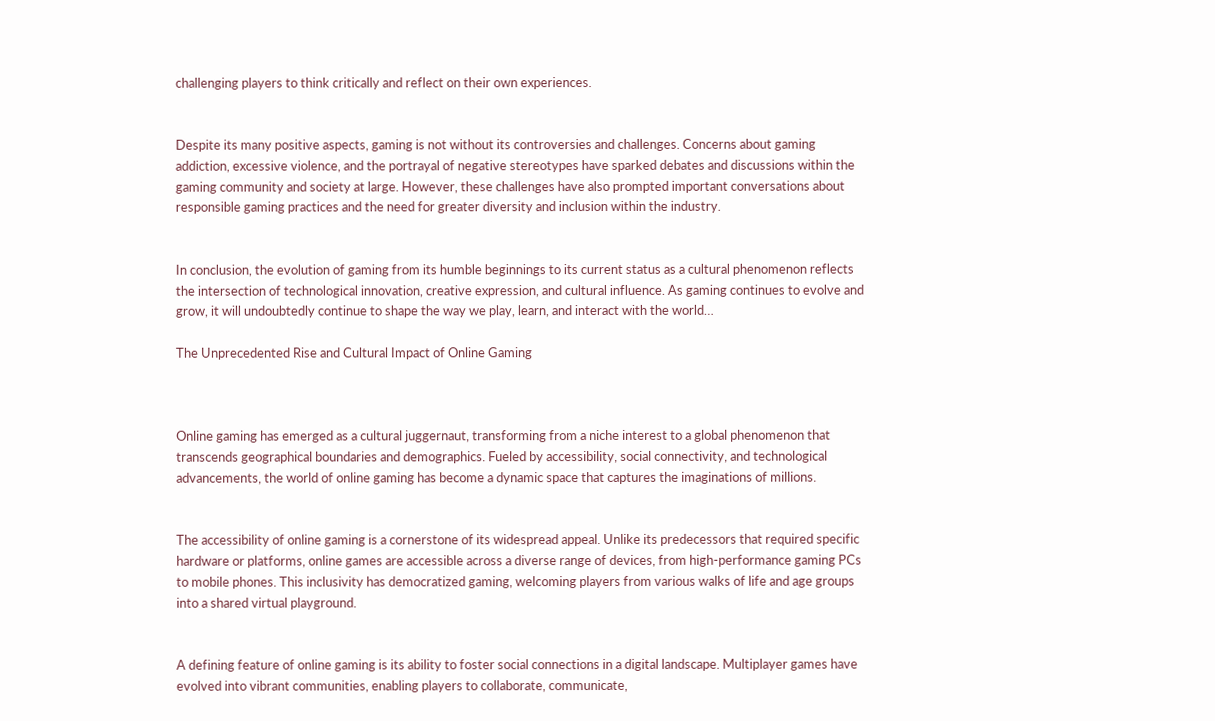challenging players to think critically and reflect on their own experiences.


Despite its many positive aspects, gaming is not without its controversies and challenges. Concerns about gaming addiction, excessive violence, and the portrayal of negative stereotypes have sparked debates and discussions within the gaming community and society at large. However, these challenges have also prompted important conversations about responsible gaming practices and the need for greater diversity and inclusion within the industry.


In conclusion, the evolution of gaming from its humble beginnings to its current status as a cultural phenomenon reflects the intersection of technological innovation, creative expression, and cultural influence. As gaming continues to evolve and grow, it will undoubtedly continue to shape the way we play, learn, and interact with the world…

The Unprecedented Rise and Cultural Impact of Online Gaming



Online gaming has emerged as a cultural juggernaut, transforming from a niche interest to a global phenomenon that transcends geographical boundaries and demographics. Fueled by accessibility, social connectivity, and technological advancements, the world of online gaming has become a dynamic space that captures the imaginations of millions.


The accessibility of online gaming is a cornerstone of its widespread appeal. Unlike its predecessors that required specific hardware or platforms, online games are accessible across a diverse range of devices, from high-performance gaming PCs to mobile phones. This inclusivity has democratized gaming, welcoming players from various walks of life and age groups into a shared virtual playground.


A defining feature of online gaming is its ability to foster social connections in a digital landscape. Multiplayer games have evolved into vibrant communities, enabling players to collaborate, communicate,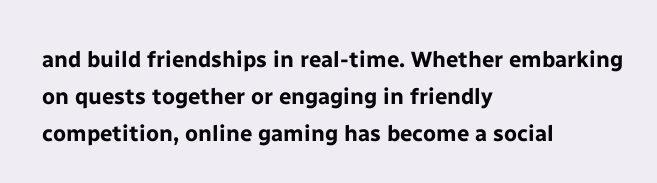and build friendships in real-time. Whether embarking on quests together or engaging in friendly competition, online gaming has become a social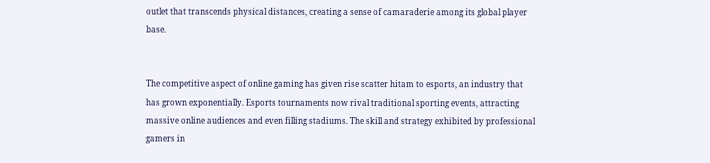outlet that transcends physical distances, creating a sense of camaraderie among its global player base.


The competitive aspect of online gaming has given rise scatter hitam to esports, an industry that has grown exponentially. Esports tournaments now rival traditional sporting events, attracting massive online audiences and even filling stadiums. The skill and strategy exhibited by professional gamers in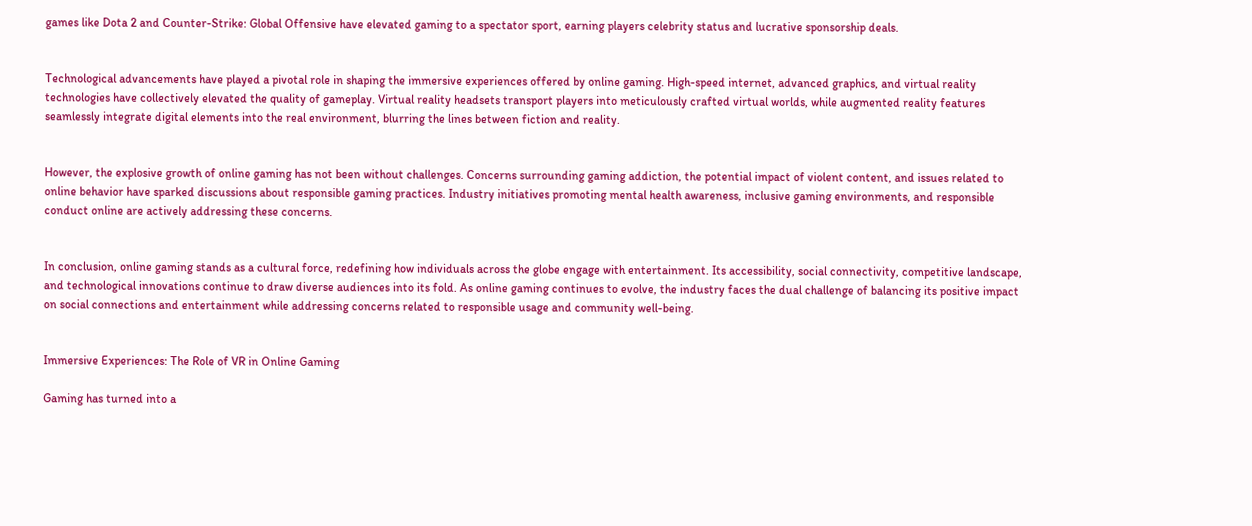games like Dota 2 and Counter-Strike: Global Offensive have elevated gaming to a spectator sport, earning players celebrity status and lucrative sponsorship deals.


Technological advancements have played a pivotal role in shaping the immersive experiences offered by online gaming. High-speed internet, advanced graphics, and virtual reality technologies have collectively elevated the quality of gameplay. Virtual reality headsets transport players into meticulously crafted virtual worlds, while augmented reality features seamlessly integrate digital elements into the real environment, blurring the lines between fiction and reality.


However, the explosive growth of online gaming has not been without challenges. Concerns surrounding gaming addiction, the potential impact of violent content, and issues related to online behavior have sparked discussions about responsible gaming practices. Industry initiatives promoting mental health awareness, inclusive gaming environments, and responsible conduct online are actively addressing these concerns.


In conclusion, online gaming stands as a cultural force, redefining how individuals across the globe engage with entertainment. Its accessibility, social connectivity, competitive landscape, and technological innovations continue to draw diverse audiences into its fold. As online gaming continues to evolve, the industry faces the dual challenge of balancing its positive impact on social connections and entertainment while addressing concerns related to responsible usage and community well-being.


Immersive Experiences: The Role of VR in Online Gaming

Gaming has turned into a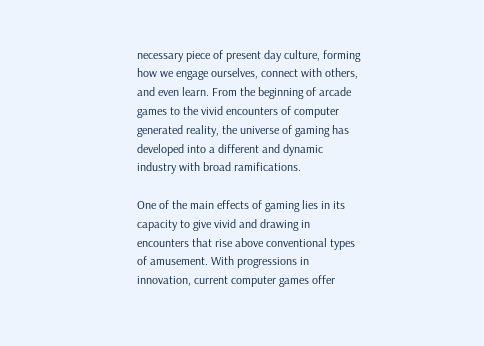necessary piece of present day culture, forming how we engage ourselves, connect with others, and even learn. From the beginning of arcade games to the vivid encounters of computer generated reality, the universe of gaming has developed into a different and dynamic industry with broad ramifications.

One of the main effects of gaming lies in its capacity to give vivid and drawing in encounters that rise above conventional types of amusement. With progressions in innovation, current computer games offer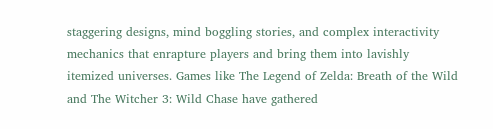staggering designs, mind boggling stories, and complex interactivity mechanics that enrapture players and bring them into lavishly itemized universes. Games like The Legend of Zelda: Breath of the Wild and The Witcher 3: Wild Chase have gathered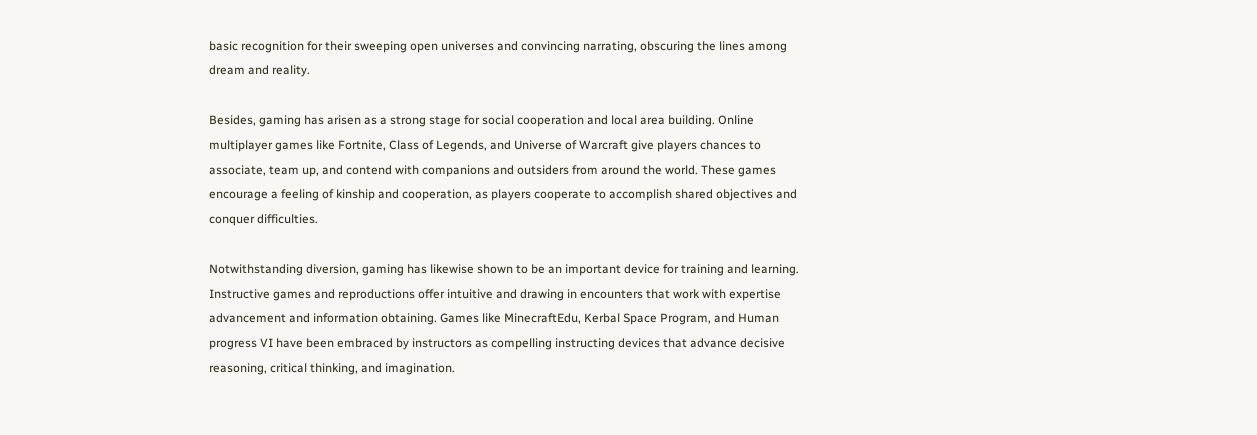basic recognition for their sweeping open universes and convincing narrating, obscuring the lines among dream and reality.

Besides, gaming has arisen as a strong stage for social cooperation and local area building. Online multiplayer games like Fortnite, Class of Legends, and Universe of Warcraft give players chances to associate, team up, and contend with companions and outsiders from around the world. These games encourage a feeling of kinship and cooperation, as players cooperate to accomplish shared objectives and conquer difficulties.

Notwithstanding diversion, gaming has likewise shown to be an important device for training and learning. Instructive games and reproductions offer intuitive and drawing in encounters that work with expertise advancement and information obtaining. Games like MinecraftEdu, Kerbal Space Program, and Human progress VI have been embraced by instructors as compelling instructing devices that advance decisive reasoning, critical thinking, and imagination.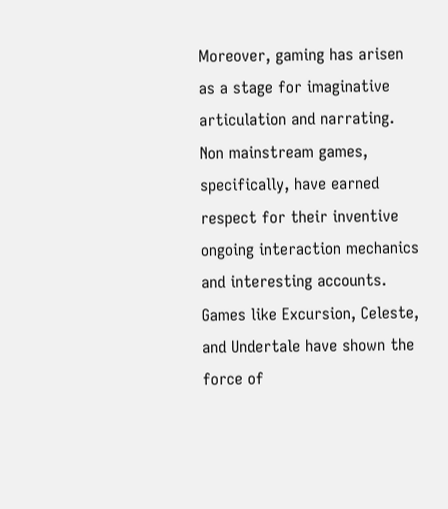Moreover, gaming has arisen as a stage for imaginative articulation and narrating. Non mainstream games, specifically, have earned respect for their inventive ongoing interaction mechanics and interesting accounts. Games like Excursion, Celeste, and Undertale have shown the force of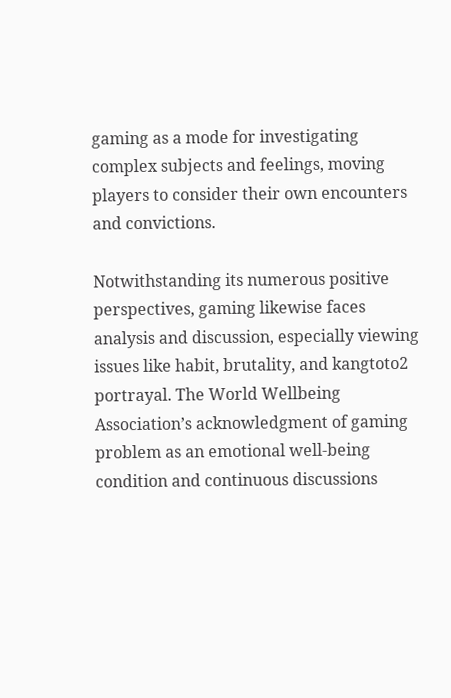gaming as a mode for investigating complex subjects and feelings, moving players to consider their own encounters and convictions.

Notwithstanding its numerous positive perspectives, gaming likewise faces analysis and discussion, especially viewing issues like habit, brutality, and kangtoto2 portrayal. The World Wellbeing Association’s acknowledgment of gaming problem as an emotional well-being condition and continuous discussions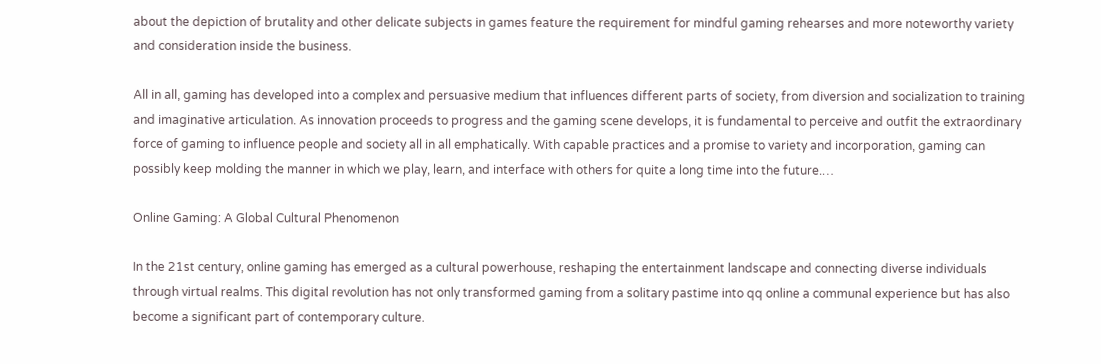about the depiction of brutality and other delicate subjects in games feature the requirement for mindful gaming rehearses and more noteworthy variety and consideration inside the business.

All in all, gaming has developed into a complex and persuasive medium that influences different parts of society, from diversion and socialization to training and imaginative articulation. As innovation proceeds to progress and the gaming scene develops, it is fundamental to perceive and outfit the extraordinary force of gaming to influence people and society all in all emphatically. With capable practices and a promise to variety and incorporation, gaming can possibly keep molding the manner in which we play, learn, and interface with others for quite a long time into the future.…

Online Gaming: A Global Cultural Phenomenon

In the 21st century, online gaming has emerged as a cultural powerhouse, reshaping the entertainment landscape and connecting diverse individuals through virtual realms. This digital revolution has not only transformed gaming from a solitary pastime into qq online a communal experience but has also become a significant part of contemporary culture.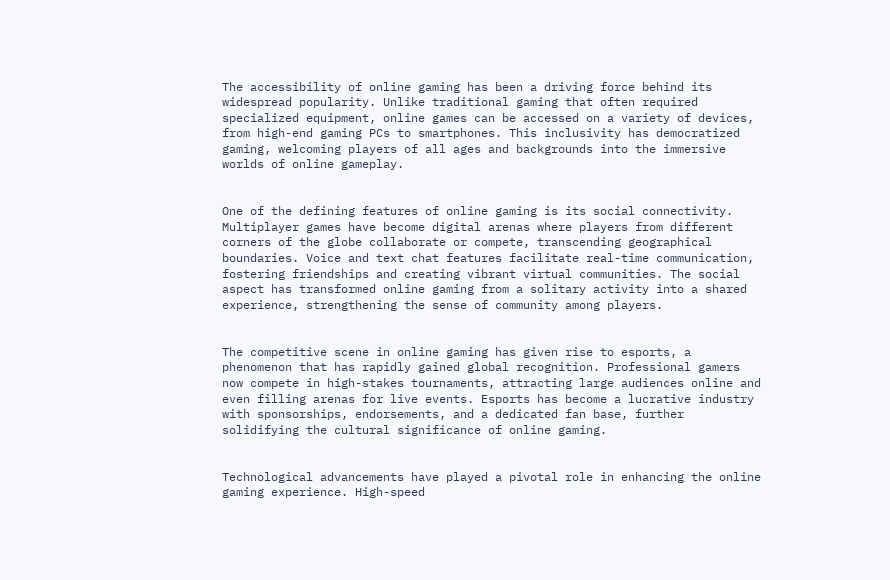The accessibility of online gaming has been a driving force behind its widespread popularity. Unlike traditional gaming that often required specialized equipment, online games can be accessed on a variety of devices, from high-end gaming PCs to smartphones. This inclusivity has democratized gaming, welcoming players of all ages and backgrounds into the immersive worlds of online gameplay.


One of the defining features of online gaming is its social connectivity. Multiplayer games have become digital arenas where players from different corners of the globe collaborate or compete, transcending geographical boundaries. Voice and text chat features facilitate real-time communication, fostering friendships and creating vibrant virtual communities. The social aspect has transformed online gaming from a solitary activity into a shared experience, strengthening the sense of community among players.


The competitive scene in online gaming has given rise to esports, a phenomenon that has rapidly gained global recognition. Professional gamers now compete in high-stakes tournaments, attracting large audiences online and even filling arenas for live events. Esports has become a lucrative industry with sponsorships, endorsements, and a dedicated fan base, further solidifying the cultural significance of online gaming.


Technological advancements have played a pivotal role in enhancing the online gaming experience. High-speed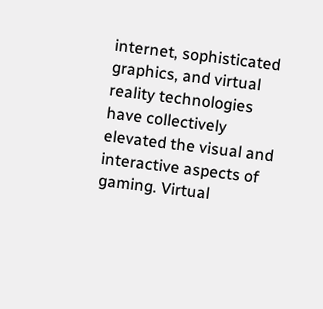internet, sophisticated graphics, and virtual reality technologies have collectively elevated the visual and interactive aspects of gaming. Virtual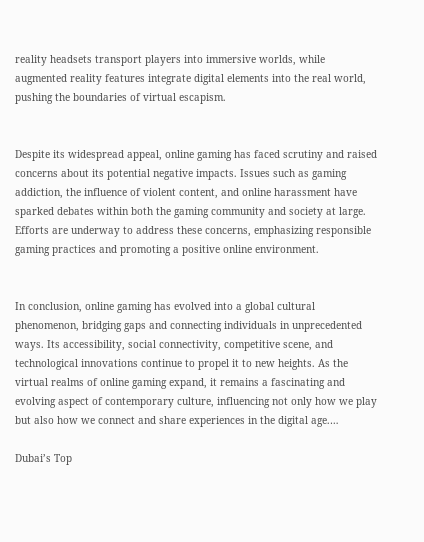reality headsets transport players into immersive worlds, while augmented reality features integrate digital elements into the real world, pushing the boundaries of virtual escapism.


Despite its widespread appeal, online gaming has faced scrutiny and raised concerns about its potential negative impacts. Issues such as gaming addiction, the influence of violent content, and online harassment have sparked debates within both the gaming community and society at large. Efforts are underway to address these concerns, emphasizing responsible gaming practices and promoting a positive online environment.


In conclusion, online gaming has evolved into a global cultural phenomenon, bridging gaps and connecting individuals in unprecedented ways. Its accessibility, social connectivity, competitive scene, and technological innovations continue to propel it to new heights. As the virtual realms of online gaming expand, it remains a fascinating and evolving aspect of contemporary culture, influencing not only how we play but also how we connect and share experiences in the digital age.…

Dubai’s Top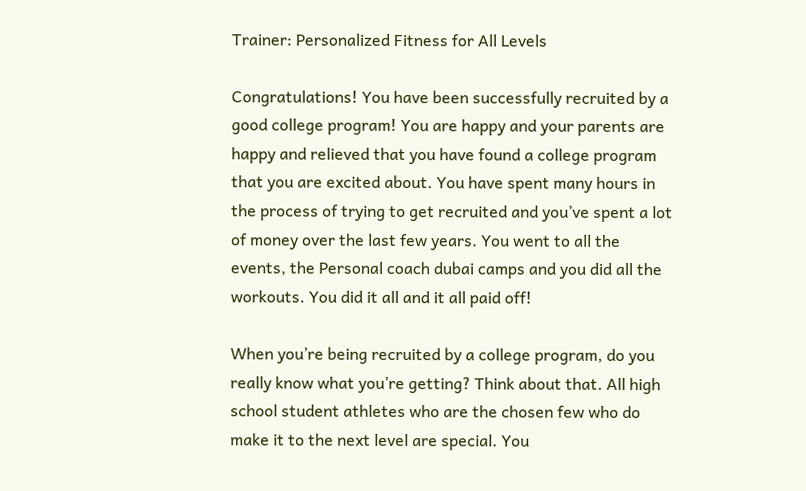Trainer: Personalized Fitness for All Levels

Congratulations! You have been successfully recruited by a good college program! You are happy and your parents are happy and relieved that you have found a college program that you are excited about. You have spent many hours in the process of trying to get recruited and you’ve spent a lot of money over the last few years. You went to all the events, the Personal coach dubai camps and you did all the workouts. You did it all and it all paid off!

When you’re being recruited by a college program, do you really know what you’re getting? Think about that. All high school student athletes who are the chosen few who do make it to the next level are special. You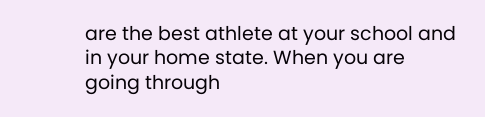are the best athlete at your school and in your home state. When you are going through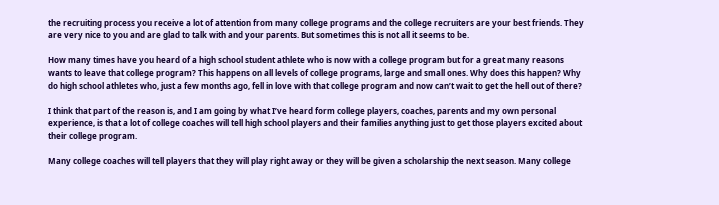the recruiting process you receive a lot of attention from many college programs and the college recruiters are your best friends. They are very nice to you and are glad to talk with and your parents. But sometimes this is not all it seems to be.

How many times have you heard of a high school student athlete who is now with a college program but for a great many reasons wants to leave that college program? This happens on all levels of college programs, large and small ones. Why does this happen? Why do high school athletes who, just a few months ago, fell in love with that college program and now can’t wait to get the hell out of there?

I think that part of the reason is, and I am going by what I’ve heard form college players, coaches, parents and my own personal experience, is that a lot of college coaches will tell high school players and their families anything just to get those players excited about their college program.

Many college coaches will tell players that they will play right away or they will be given a scholarship the next season. Many college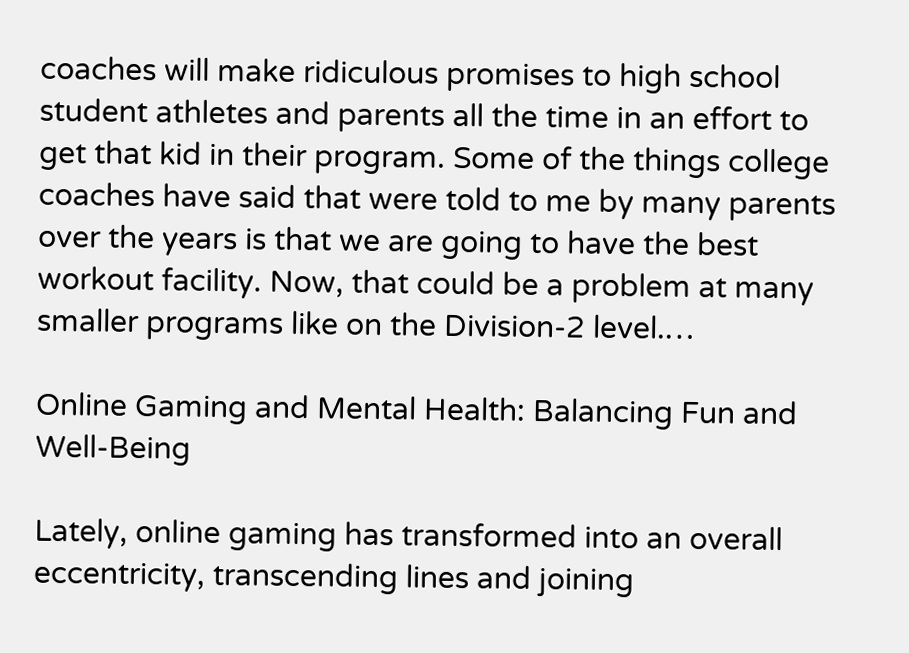coaches will make ridiculous promises to high school student athletes and parents all the time in an effort to get that kid in their program. Some of the things college coaches have said that were told to me by many parents over the years is that we are going to have the best workout facility. Now, that could be a problem at many smaller programs like on the Division-2 level.…

Online Gaming and Mental Health: Balancing Fun and Well-Being

Lately, online gaming has transformed into an overall eccentricity, transcending lines and joining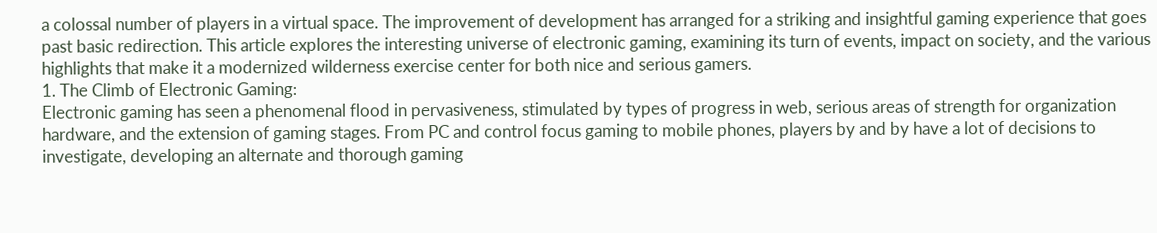a colossal number of players in a virtual space. The improvement of development has arranged for a striking and insightful gaming experience that goes past basic redirection. This article explores the interesting universe of electronic gaming, examining its turn of events, impact on society, and the various highlights that make it a modernized wilderness exercise center for both nice and serious gamers.
1. The Climb of Electronic Gaming:
Electronic gaming has seen a phenomenal flood in pervasiveness, stimulated by types of progress in web, serious areas of strength for organization hardware, and the extension of gaming stages. From PC and control focus gaming to mobile phones, players by and by have a lot of decisions to investigate, developing an alternate and thorough gaming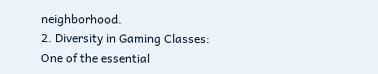neighborhood.
2. Diversity in Gaming Classes:
One of the essential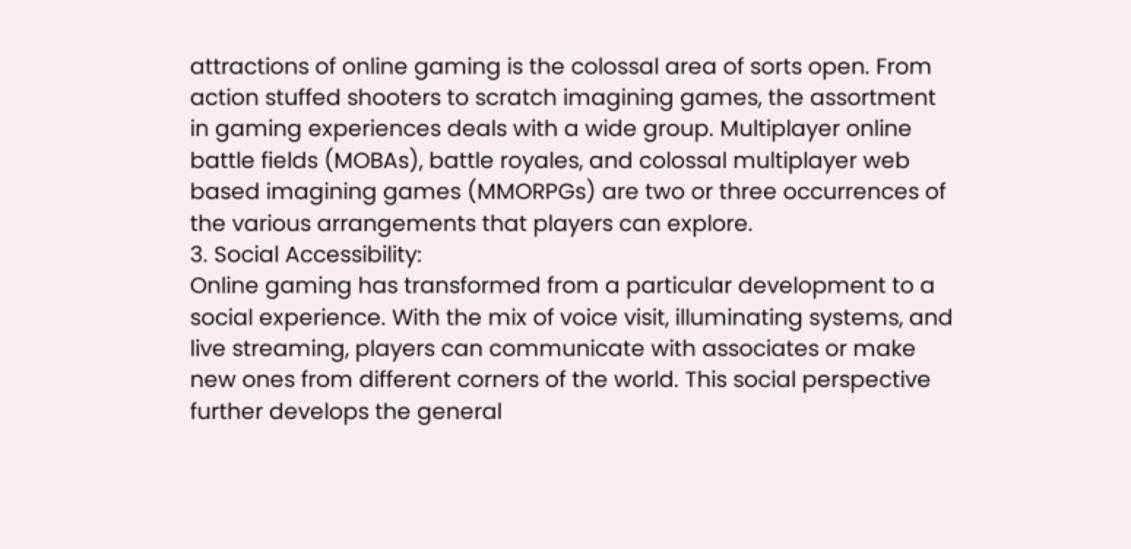attractions of online gaming is the colossal area of sorts open. From action stuffed shooters to scratch imagining games, the assortment in gaming experiences deals with a wide group. Multiplayer online battle fields (MOBAs), battle royales, and colossal multiplayer web based imagining games (MMORPGs) are two or three occurrences of the various arrangements that players can explore.
3. Social Accessibility:
Online gaming has transformed from a particular development to a social experience. With the mix of voice visit, illuminating systems, and live streaming, players can communicate with associates or make new ones from different corners of the world. This social perspective further develops the general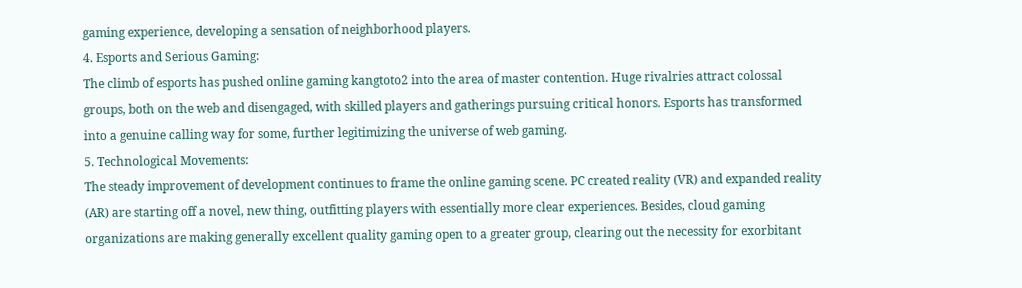gaming experience, developing a sensation of neighborhood players.
4. Esports and Serious Gaming:
The climb of esports has pushed online gaming kangtoto2 into the area of master contention. Huge rivalries attract colossal groups, both on the web and disengaged, with skilled players and gatherings pursuing critical honors. Esports has transformed into a genuine calling way for some, further legitimizing the universe of web gaming.
5. Technological Movements:
The steady improvement of development continues to frame the online gaming scene. PC created reality (VR) and expanded reality (AR) are starting off a novel, new thing, outfitting players with essentially more clear experiences. Besides, cloud gaming organizations are making generally excellent quality gaming open to a greater group, clearing out the necessity for exorbitant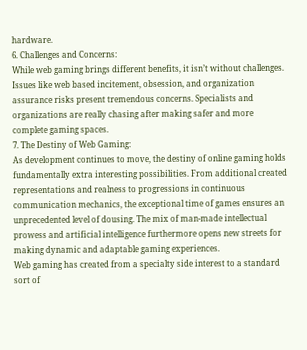hardware.
6. Challenges and Concerns:
While web gaming brings different benefits, it isn’t without challenges. Issues like web based incitement, obsession, and organization assurance risks present tremendous concerns. Specialists and organizations are really chasing after making safer and more complete gaming spaces.
7. The Destiny of Web Gaming:
As development continues to move, the destiny of online gaming holds fundamentally extra interesting possibilities. From additional created representations and realness to progressions in continuous communication mechanics, the exceptional time of games ensures an unprecedented level of dousing. The mix of man-made intellectual prowess and artificial intelligence furthermore opens new streets for making dynamic and adaptable gaming experiences.
Web gaming has created from a specialty side interest to a standard sort of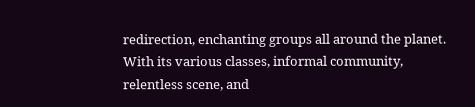redirection, enchanting groups all around the planet. With its various classes, informal community, relentless scene, and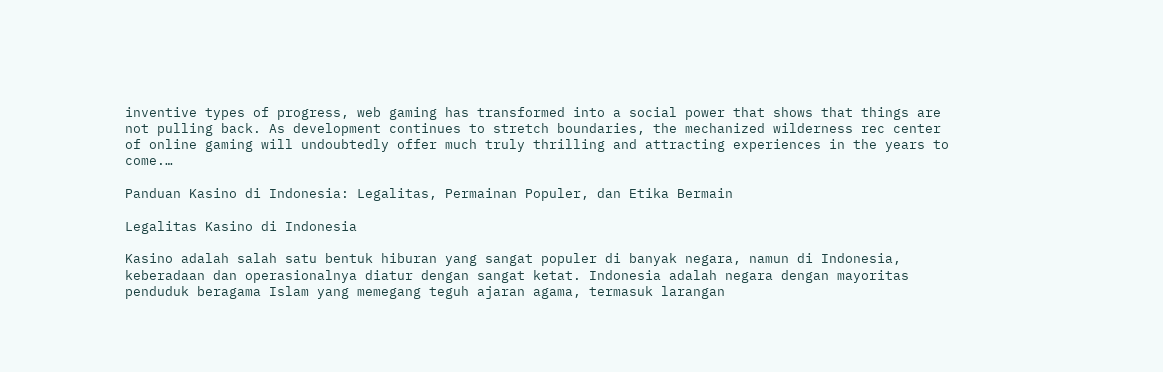inventive types of progress, web gaming has transformed into a social power that shows that things are not pulling back. As development continues to stretch boundaries, the mechanized wilderness rec center of online gaming will undoubtedly offer much truly thrilling and attracting experiences in the years to come.…

Panduan Kasino di Indonesia: Legalitas, Permainan Populer, dan Etika Bermain

Legalitas Kasino di Indonesia

Kasino adalah salah satu bentuk hiburan yang sangat populer di banyak negara, namun di Indonesia, keberadaan dan operasionalnya diatur dengan sangat ketat. Indonesia adalah negara dengan mayoritas penduduk beragama Islam yang memegang teguh ajaran agama, termasuk larangan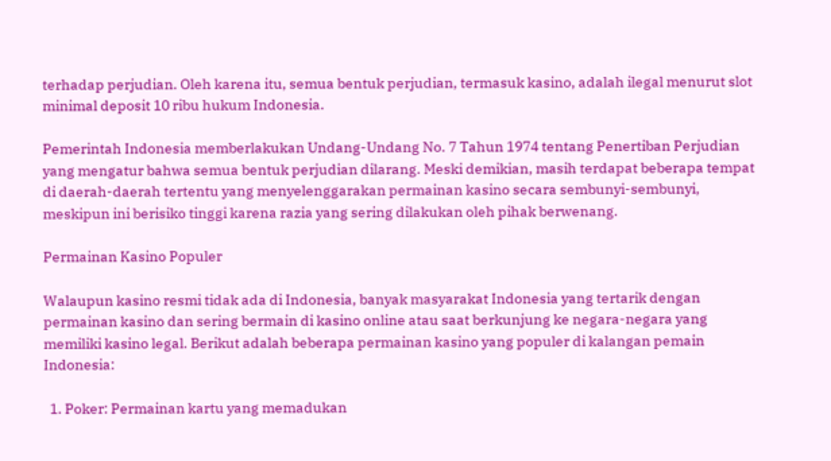terhadap perjudian. Oleh karena itu, semua bentuk perjudian, termasuk kasino, adalah ilegal menurut slot minimal deposit 10 ribu hukum Indonesia.

Pemerintah Indonesia memberlakukan Undang-Undang No. 7 Tahun 1974 tentang Penertiban Perjudian yang mengatur bahwa semua bentuk perjudian dilarang. Meski demikian, masih terdapat beberapa tempat di daerah-daerah tertentu yang menyelenggarakan permainan kasino secara sembunyi-sembunyi, meskipun ini berisiko tinggi karena razia yang sering dilakukan oleh pihak berwenang.

Permainan Kasino Populer

Walaupun kasino resmi tidak ada di Indonesia, banyak masyarakat Indonesia yang tertarik dengan permainan kasino dan sering bermain di kasino online atau saat berkunjung ke negara-negara yang memiliki kasino legal. Berikut adalah beberapa permainan kasino yang populer di kalangan pemain Indonesia:

  1. Poker: Permainan kartu yang memadukan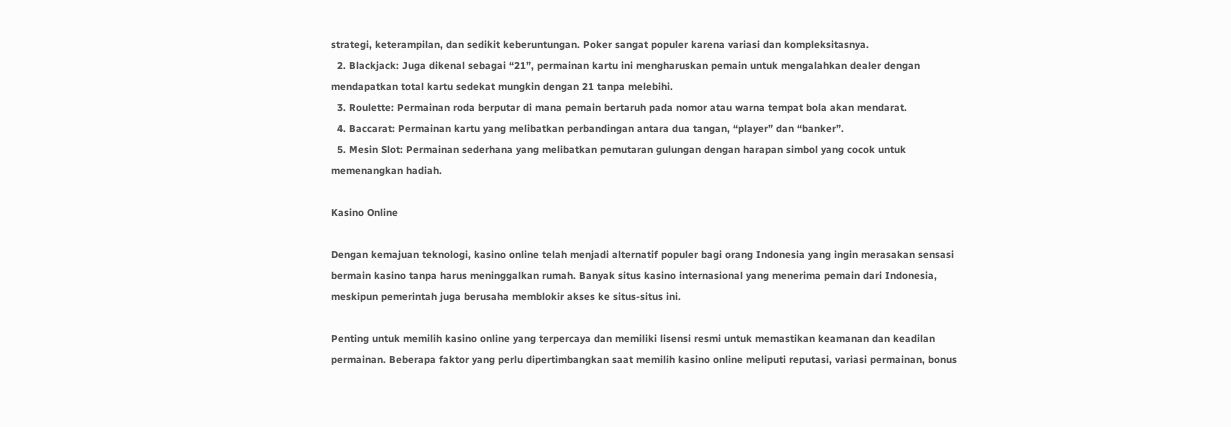strategi, keterampilan, dan sedikit keberuntungan. Poker sangat populer karena variasi dan kompleksitasnya.
  2. Blackjack: Juga dikenal sebagai “21”, permainan kartu ini mengharuskan pemain untuk mengalahkan dealer dengan mendapatkan total kartu sedekat mungkin dengan 21 tanpa melebihi.
  3. Roulette: Permainan roda berputar di mana pemain bertaruh pada nomor atau warna tempat bola akan mendarat.
  4. Baccarat: Permainan kartu yang melibatkan perbandingan antara dua tangan, “player” dan “banker”.
  5. Mesin Slot: Permainan sederhana yang melibatkan pemutaran gulungan dengan harapan simbol yang cocok untuk memenangkan hadiah.

Kasino Online

Dengan kemajuan teknologi, kasino online telah menjadi alternatif populer bagi orang Indonesia yang ingin merasakan sensasi bermain kasino tanpa harus meninggalkan rumah. Banyak situs kasino internasional yang menerima pemain dari Indonesia, meskipun pemerintah juga berusaha memblokir akses ke situs-situs ini.

Penting untuk memilih kasino online yang terpercaya dan memiliki lisensi resmi untuk memastikan keamanan dan keadilan permainan. Beberapa faktor yang perlu dipertimbangkan saat memilih kasino online meliputi reputasi, variasi permainan, bonus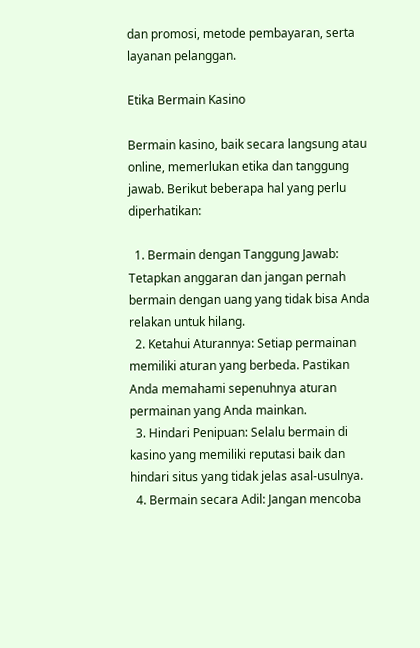dan promosi, metode pembayaran, serta layanan pelanggan.

Etika Bermain Kasino

Bermain kasino, baik secara langsung atau online, memerlukan etika dan tanggung jawab. Berikut beberapa hal yang perlu diperhatikan:

  1. Bermain dengan Tanggung Jawab: Tetapkan anggaran dan jangan pernah bermain dengan uang yang tidak bisa Anda relakan untuk hilang.
  2. Ketahui Aturannya: Setiap permainan memiliki aturan yang berbeda. Pastikan Anda memahami sepenuhnya aturan permainan yang Anda mainkan.
  3. Hindari Penipuan: Selalu bermain di kasino yang memiliki reputasi baik dan hindari situs yang tidak jelas asal-usulnya.
  4. Bermain secara Adil: Jangan mencoba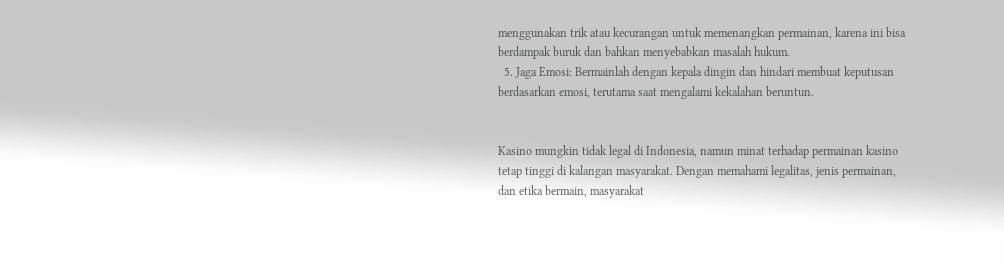menggunakan trik atau kecurangan untuk memenangkan permainan, karena ini bisa berdampak buruk dan bahkan menyebabkan masalah hukum.
  5. Jaga Emosi: Bermainlah dengan kepala dingin dan hindari membuat keputusan berdasarkan emosi, terutama saat mengalami kekalahan beruntun.


Kasino mungkin tidak legal di Indonesia, namun minat terhadap permainan kasino tetap tinggi di kalangan masyarakat. Dengan memahami legalitas, jenis permainan, dan etika bermain, masyarakat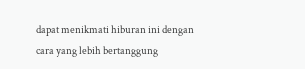dapat menikmati hiburan ini dengan cara yang lebih bertanggung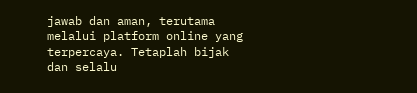jawab dan aman, terutama melalui platform online yang terpercaya. Tetaplah bijak dan selalu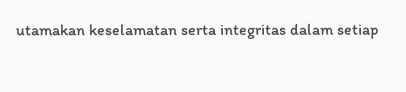utamakan keselamatan serta integritas dalam setiap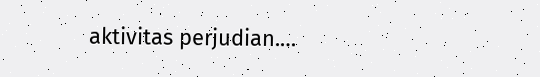aktivitas perjudian.…